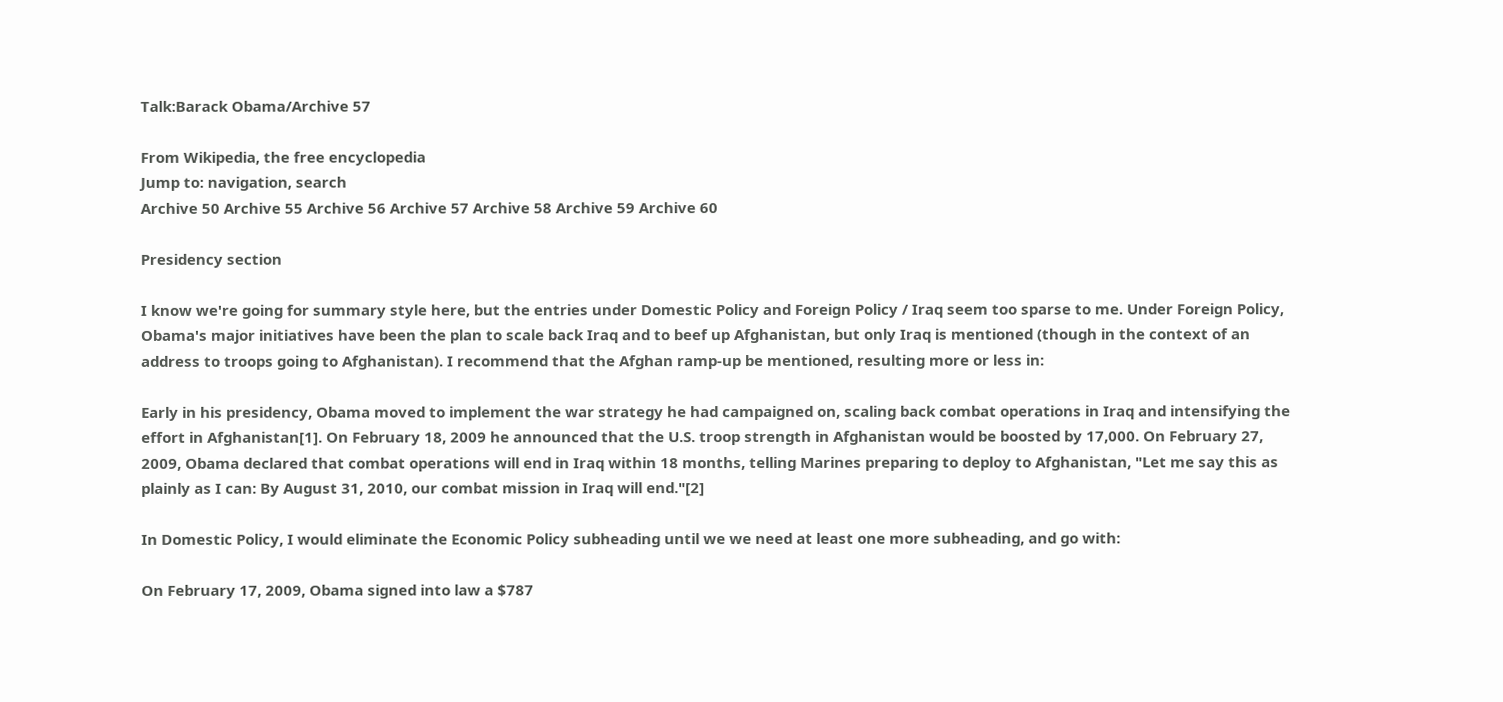Talk:Barack Obama/Archive 57

From Wikipedia, the free encyclopedia
Jump to: navigation, search
Archive 50 Archive 55 Archive 56 Archive 57 Archive 58 Archive 59 Archive 60

Presidency section

I know we're going for summary style here, but the entries under Domestic Policy and Foreign Policy / Iraq seem too sparse to me. Under Foreign Policy, Obama's major initiatives have been the plan to scale back Iraq and to beef up Afghanistan, but only Iraq is mentioned (though in the context of an address to troops going to Afghanistan). I recommend that the Afghan ramp-up be mentioned, resulting more or less in:

Early in his presidency, Obama moved to implement the war strategy he had campaigned on, scaling back combat operations in Iraq and intensifying the effort in Afghanistan[1]. On February 18, 2009 he announced that the U.S. troop strength in Afghanistan would be boosted by 17,000. On February 27, 2009, Obama declared that combat operations will end in Iraq within 18 months, telling Marines preparing to deploy to Afghanistan, "Let me say this as plainly as I can: By August 31, 2010, our combat mission in Iraq will end."[2]

In Domestic Policy, I would eliminate the Economic Policy subheading until we we need at least one more subheading, and go with:

On February 17, 2009, Obama signed into law a $787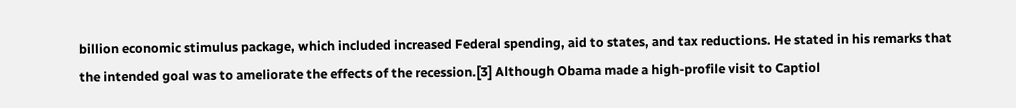billion economic stimulus package, which included increased Federal spending, aid to states, and tax reductions. He stated in his remarks that the intended goal was to ameliorate the effects of the recession.[3] Although Obama made a high-profile visit to Captiol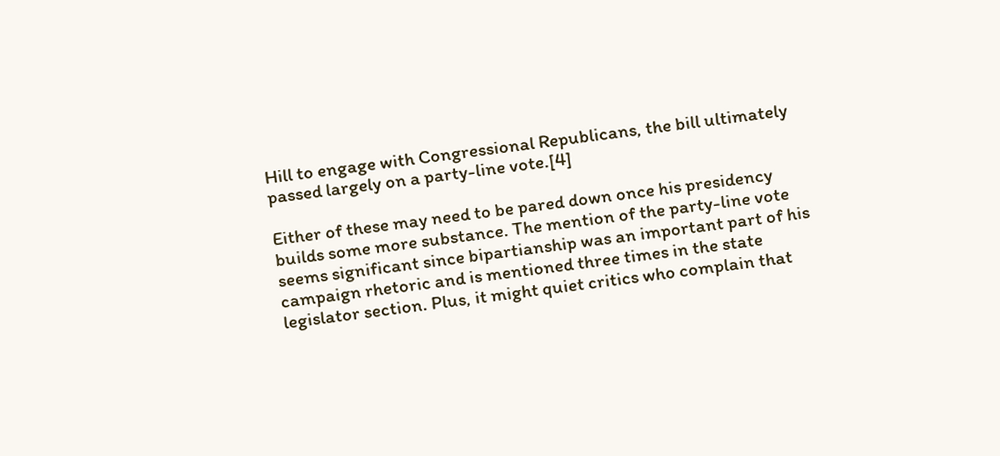Hill to engage with Congressional Republicans, the bill ultimately passed largely on a party-line vote.[4]

Either of these may need to be pared down once his presidency builds some more substance. The mention of the party-line vote seems significant since bipartianship was an important part of his campaign rhetoric and is mentioned three times in the state legislator section. Plus, it might quiet critics who complain that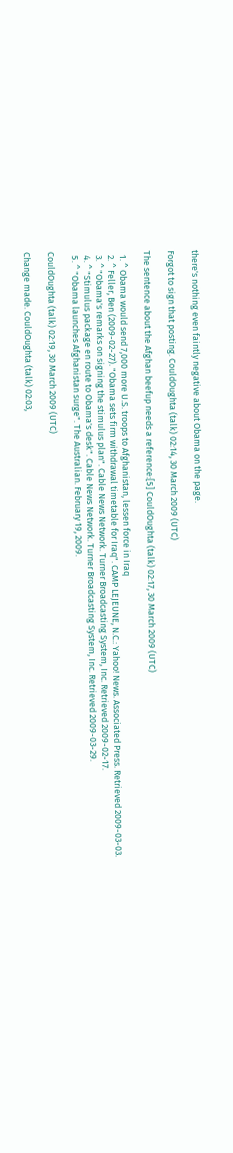there's nothing even faintly negative about Obama on the page.

Forgot to sign that posting. CouldOughta (talk) 02:14, 30 March 2009 (UTC)

The sentence about the Afghan beefup needs a reference:[5] CouldOughta (talk) 02:17, 30 March 2009 (UTC)

  1. ^ Obama would send 7,000 more U.S. troops to Afghanistan, lessen force in Iraq
  2. ^ Feller, Ben (2009-02-27). "Obama sets firm withdrawal timetable for Iraq". CAMP LEJEUNE, N.C.: Yahoo! News. Associated Press. Retrieved 2009-03-03.
  3. ^ "Obama's remarks on signing the stimulus plan". Cable News Network. Turner Broadcasting System, Inc. Retrieved 2009-02-17.
  4. ^ "Stimulus package en route to Obama's desk". Cable News Network. Turner Broadcasting System, Inc. Retrieved 2009-03-29.
  5. ^ "Obama launches Afghanistan surge". The Australian. February 19, 2009.

CouldOughta (talk) 02:19, 30 March 2009 (UTC)

Change made. CouldOughta (talk) 02:03,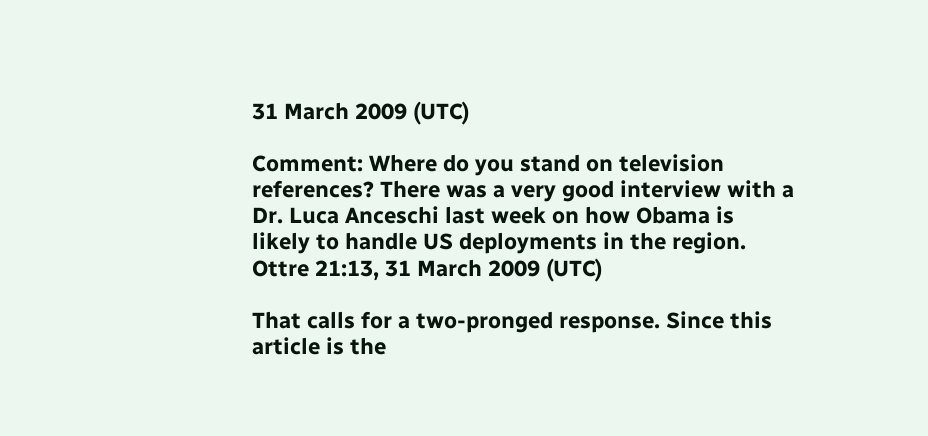31 March 2009 (UTC)

Comment: Where do you stand on television references? There was a very good interview with a Dr. Luca Anceschi last week on how Obama is likely to handle US deployments in the region. Ottre 21:13, 31 March 2009 (UTC)

That calls for a two-pronged response. Since this article is the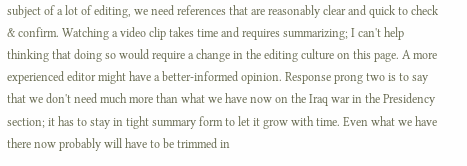subject of a lot of editing, we need references that are reasonably clear and quick to check & confirm. Watching a video clip takes time and requires summarizing; I can't help thinking that doing so would require a change in the editing culture on this page. A more experienced editor might have a better-informed opinion. Response prong two is to say that we don't need much more than what we have now on the Iraq war in the Presidency section; it has to stay in tight summary form to let it grow with time. Even what we have there now probably will have to be trimmed in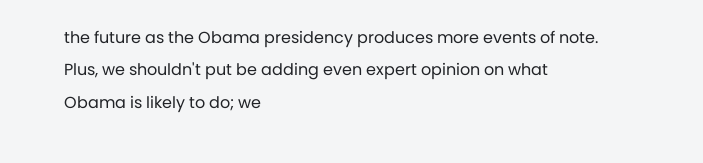the future as the Obama presidency produces more events of note. Plus, we shouldn't put be adding even expert opinion on what Obama is likely to do; we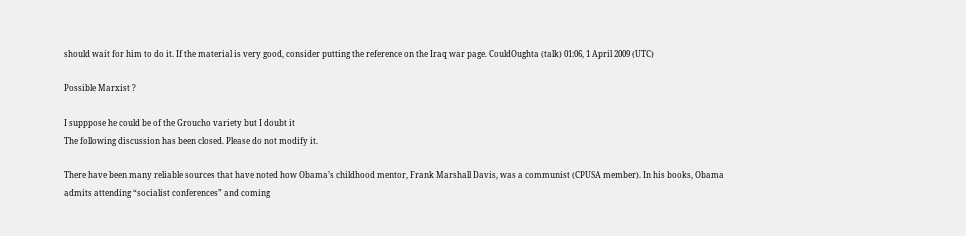should wait for him to do it. If the material is very good, consider putting the reference on the Iraq war page. CouldOughta (talk) 01:06, 1 April 2009 (UTC)

Possible Marxist ?

I supppose he could be of the Groucho variety but I doubt it
The following discussion has been closed. Please do not modify it.

There have been many reliable sources that have noted how Obama’s childhood mentor, Frank Marshall Davis, was a communist (CPUSA member). In his books, Obama admits attending “socialist conferences” and coming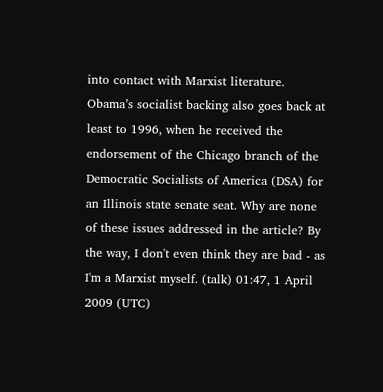into contact with Marxist literature. Obama’s socialist backing also goes back at least to 1996, when he received the endorsement of the Chicago branch of the Democratic Socialists of America (DSA) for an Illinois state senate seat. Why are none of these issues addressed in the article? By the way, I don't even think they are bad - as I'm a Marxist myself. (talk) 01:47, 1 April 2009 (UTC)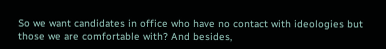So we want candidates in office who have no contact with ideologies but those we are comfortable with? And besides,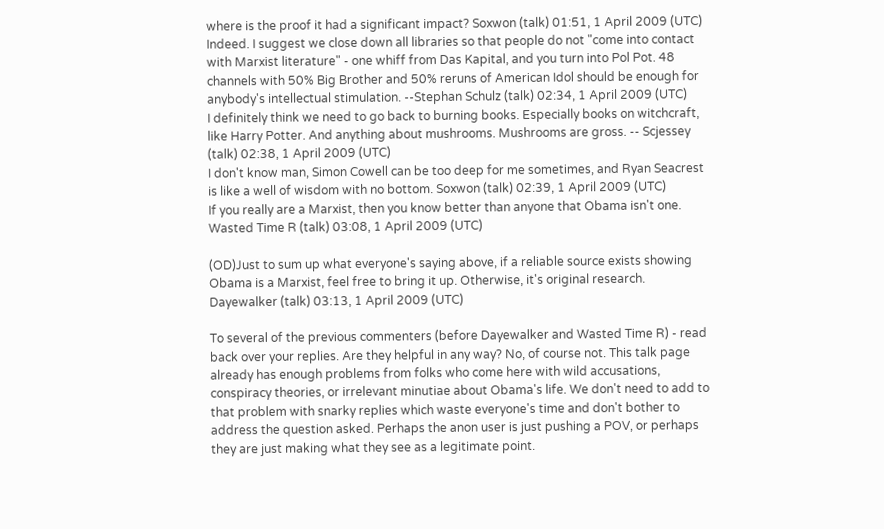where is the proof it had a significant impact? Soxwon (talk) 01:51, 1 April 2009 (UTC)
Indeed. I suggest we close down all libraries so that people do not "come into contact with Marxist literature" - one whiff from Das Kapital, and you turn into Pol Pot. 48 channels with 50% Big Brother and 50% reruns of American Idol should be enough for anybody's intellectual stimulation. --Stephan Schulz (talk) 02:34, 1 April 2009 (UTC)
I definitely think we need to go back to burning books. Especially books on witchcraft, like Harry Potter. And anything about mushrooms. Mushrooms are gross. -- Scjessey (talk) 02:38, 1 April 2009 (UTC)
I don't know man, Simon Cowell can be too deep for me sometimes, and Ryan Seacrest is like a well of wisdom with no bottom. Soxwon (talk) 02:39, 1 April 2009 (UTC)
If you really are a Marxist, then you know better than anyone that Obama isn't one. Wasted Time R (talk) 03:08, 1 April 2009 (UTC)

(OD)Just to sum up what everyone's saying above, if a reliable source exists showing Obama is a Marxist, feel free to bring it up. Otherwise, it's original research. Dayewalker (talk) 03:13, 1 April 2009 (UTC)

To several of the previous commenters (before Dayewalker and Wasted Time R) - read back over your replies. Are they helpful in any way? No, of course not. This talk page already has enough problems from folks who come here with wild accusations, conspiracy theories, or irrelevant minutiae about Obama's life. We don't need to add to that problem with snarky replies which waste everyone's time and don't bother to address the question asked. Perhaps the anon user is just pushing a POV, or perhaps they are just making what they see as a legitimate point.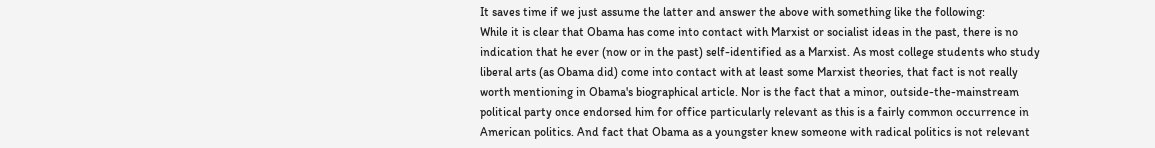It saves time if we just assume the latter and answer the above with something like the following:
While it is clear that Obama has come into contact with Marxist or socialist ideas in the past, there is no indication that he ever (now or in the past) self-identified as a Marxist. As most college students who study liberal arts (as Obama did) come into contact with at least some Marxist theories, that fact is not really worth mentioning in Obama's biographical article. Nor is the fact that a minor, outside-the-mainstream political party once endorsed him for office particularly relevant as this is a fairly common occurrence in American politics. And fact that Obama as a youngster knew someone with radical politics is not relevant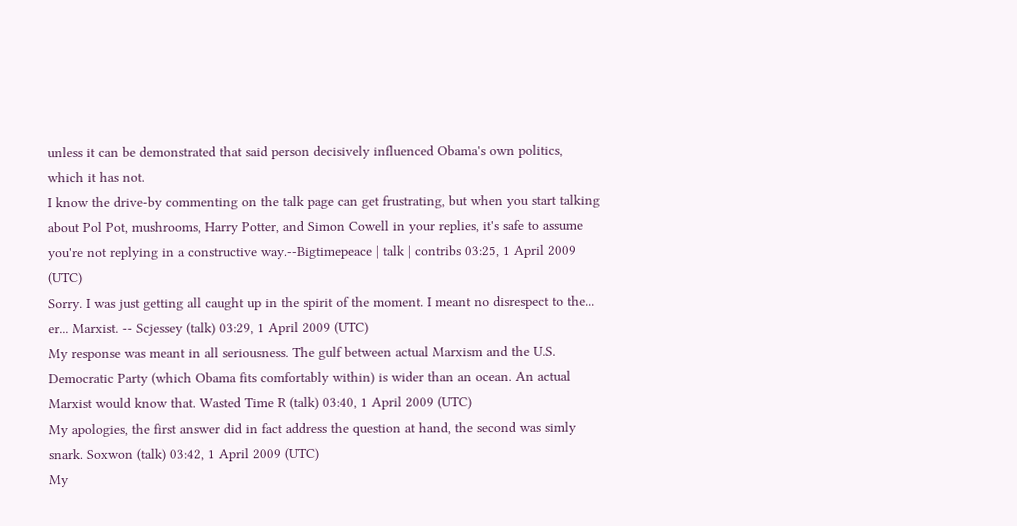unless it can be demonstrated that said person decisively influenced Obama's own politics, which it has not.
I know the drive-by commenting on the talk page can get frustrating, but when you start talking about Pol Pot, mushrooms, Harry Potter, and Simon Cowell in your replies, it's safe to assume you're not replying in a constructive way.--Bigtimepeace | talk | contribs 03:25, 1 April 2009 (UTC)
Sorry. I was just getting all caught up in the spirit of the moment. I meant no disrespect to the... er... Marxist. -- Scjessey (talk) 03:29, 1 April 2009 (UTC)
My response was meant in all seriousness. The gulf between actual Marxism and the U.S. Democratic Party (which Obama fits comfortably within) is wider than an ocean. An actual Marxist would know that. Wasted Time R (talk) 03:40, 1 April 2009 (UTC)
My apologies, the first answer did in fact address the question at hand, the second was simly snark. Soxwon (talk) 03:42, 1 April 2009 (UTC)
My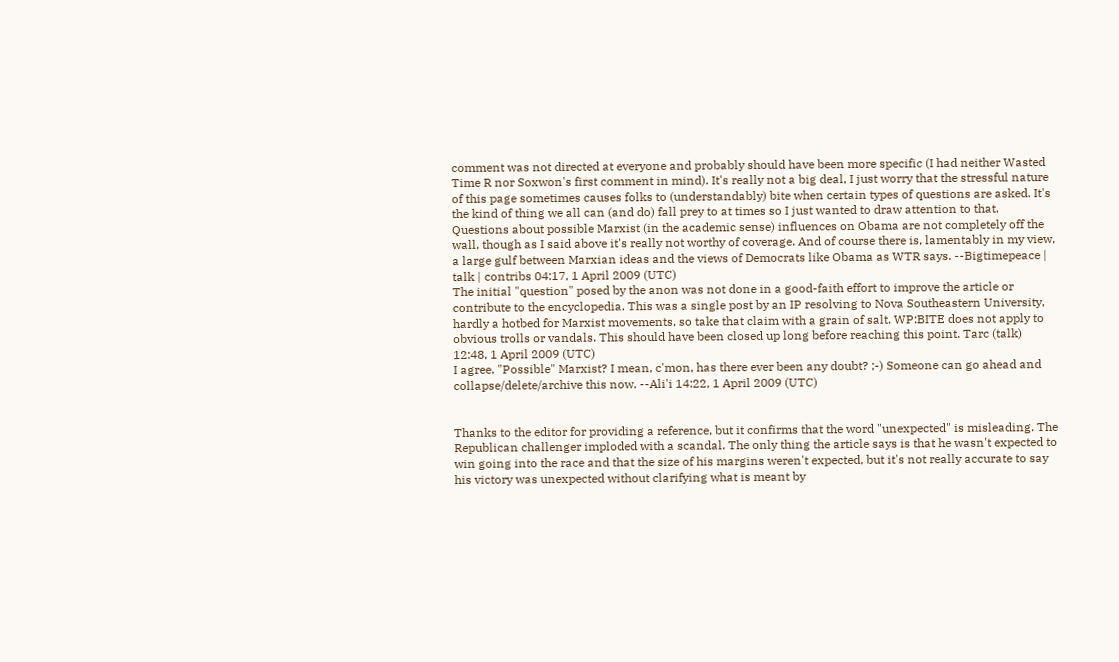comment was not directed at everyone and probably should have been more specific (I had neither Wasted Time R nor Soxwon's first comment in mind). It's really not a big deal, I just worry that the stressful nature of this page sometimes causes folks to (understandably) bite when certain types of questions are asked. It's the kind of thing we all can (and do) fall prey to at times so I just wanted to draw attention to that. Questions about possible Marxist (in the academic sense) influences on Obama are not completely off the wall, though as I said above it's really not worthy of coverage. And of course there is, lamentably in my view, a large gulf between Marxian ideas and the views of Democrats like Obama as WTR says. --Bigtimepeace | talk | contribs 04:17, 1 April 2009 (UTC)
The initial "question" posed by the anon was not done in a good-faith effort to improve the article or contribute to the encyclopedia. This was a single post by an IP resolving to Nova Southeastern University, hardly a hotbed for Marxist movements, so take that claim with a grain of salt. WP:BITE does not apply to obvious trolls or vandals. This should have been closed up long before reaching this point. Tarc (talk) 12:48, 1 April 2009 (UTC)
I agree. "Possible" Marxist? I mean, c'mon, has there ever been any doubt? ;-) Someone can go ahead and collapse/delete/archive this now. --Ali'i 14:22, 1 April 2009 (UTC)


Thanks to the editor for providing a reference, but it confirms that the word "unexpected" is misleading. The Republican challenger imploded with a scandal. The only thing the article says is that he wasn't expected to win going into the race and that the size of his margins weren't expected, but it's not really accurate to say his victory was unexpected without clarifying what is meant by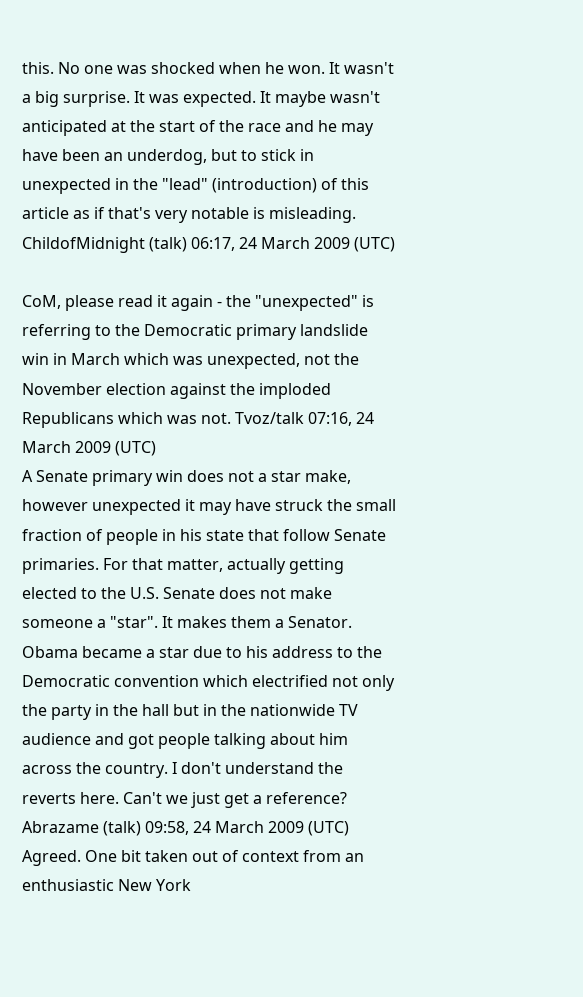this. No one was shocked when he won. It wasn't a big surprise. It was expected. It maybe wasn't anticipated at the start of the race and he may have been an underdog, but to stick in unexpected in the "lead" (introduction) of this article as if that's very notable is misleading. ChildofMidnight (talk) 06:17, 24 March 2009 (UTC)

CoM, please read it again - the "unexpected" is referring to the Democratic primary landslide win in March which was unexpected, not the November election against the imploded Republicans which was not. Tvoz/talk 07:16, 24 March 2009 (UTC)
A Senate primary win does not a star make, however unexpected it may have struck the small fraction of people in his state that follow Senate primaries. For that matter, actually getting elected to the U.S. Senate does not make someone a "star". It makes them a Senator. Obama became a star due to his address to the Democratic convention which electrified not only the party in the hall but in the nationwide TV audience and got people talking about him across the country. I don't understand the reverts here. Can't we just get a reference? Abrazame (talk) 09:58, 24 March 2009 (UTC)
Agreed. One bit taken out of context from an enthusiastic New York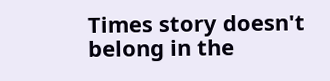Times story doesn't belong in the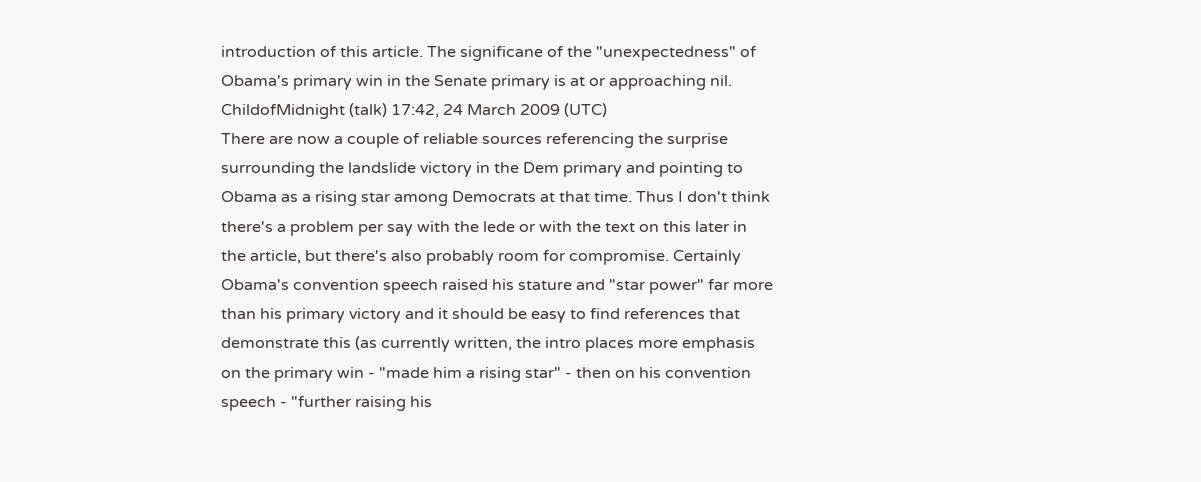introduction of this article. The significane of the "unexpectedness" of Obama's primary win in the Senate primary is at or approaching nil. ChildofMidnight (talk) 17:42, 24 March 2009 (UTC)
There are now a couple of reliable sources referencing the surprise surrounding the landslide victory in the Dem primary and pointing to Obama as a rising star among Democrats at that time. Thus I don't think there's a problem per say with the lede or with the text on this later in the article, but there's also probably room for compromise. Certainly Obama's convention speech raised his stature and "star power" far more than his primary victory and it should be easy to find references that demonstrate this (as currently written, the intro places more emphasis on the primary win - "made him a rising star" - then on his convention speech - "further raising his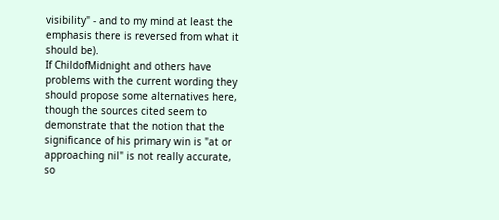visibility" - and to my mind at least the emphasis there is reversed from what it should be).
If ChildofMidnight and others have problems with the current wording they should propose some alternatives here, though the sources cited seem to demonstrate that the notion that the significance of his primary win is "at or approaching nil" is not really accurate, so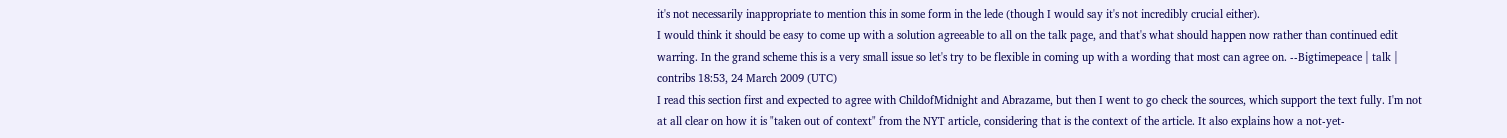it's not necessarily inappropriate to mention this in some form in the lede (though I would say it's not incredibly crucial either).
I would think it should be easy to come up with a solution agreeable to all on the talk page, and that's what should happen now rather than continued edit warring. In the grand scheme this is a very small issue so let's try to be flexible in coming up with a wording that most can agree on. --Bigtimepeace | talk | contribs 18:53, 24 March 2009 (UTC)
I read this section first and expected to agree with ChildofMidnight and Abrazame, but then I went to go check the sources, which support the text fully. I'm not at all clear on how it is "taken out of context" from the NYT article, considering that is the context of the article. It also explains how a not-yet-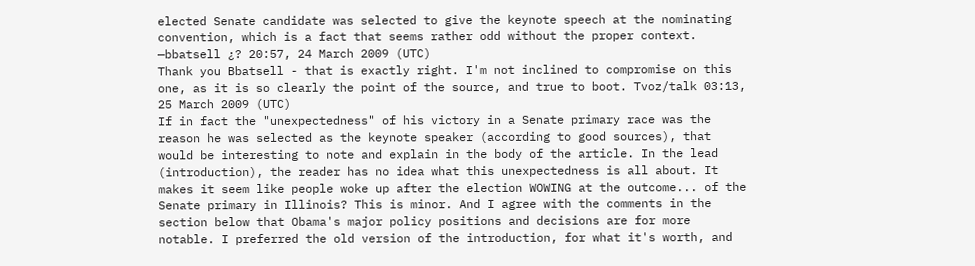elected Senate candidate was selected to give the keynote speech at the nominating convention, which is a fact that seems rather odd without the proper context. —bbatsell ¿? 20:57, 24 March 2009 (UTC)
Thank you Bbatsell - that is exactly right. I'm not inclined to compromise on this one, as it is so clearly the point of the source, and true to boot. Tvoz/talk 03:13, 25 March 2009 (UTC)
If in fact the "unexpectedness" of his victory in a Senate primary race was the reason he was selected as the keynote speaker (according to good sources), that would be interesting to note and explain in the body of the article. In the lead (introduction), the reader has no idea what this unexpectedness is all about. It makes it seem like people woke up after the election WOWING at the outcome... of the Senate primary in Illinois? This is minor. And I agree with the comments in the section below that Obama's major policy positions and decisions are for more notable. I preferred the old version of the introduction, for what it's worth, and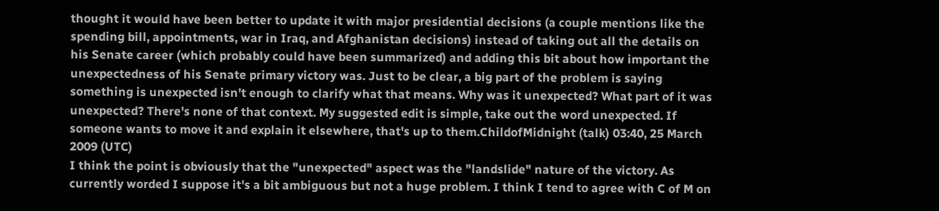thought it would have been better to update it with major presidential decisions (a couple mentions like the spending bill, appointments, war in Iraq, and Afghanistan decisions) instead of taking out all the details on his Senate career (which probably could have been summarized) and adding this bit about how important the unexpectedness of his Senate primary victory was. Just to be clear, a big part of the problem is saying something is unexpected isn't enough to clarify what that means. Why was it unexpected? What part of it was unexpected? There's none of that context. My suggested edit is simple, take out the word unexpected. If someone wants to move it and explain it elsewhere, that's up to them.ChildofMidnight (talk) 03:40, 25 March 2009 (UTC)
I think the point is obviously that the "unexpected" aspect was the "landslide" nature of the victory. As currently worded I suppose it's a bit ambiguous but not a huge problem. I think I tend to agree with C of M on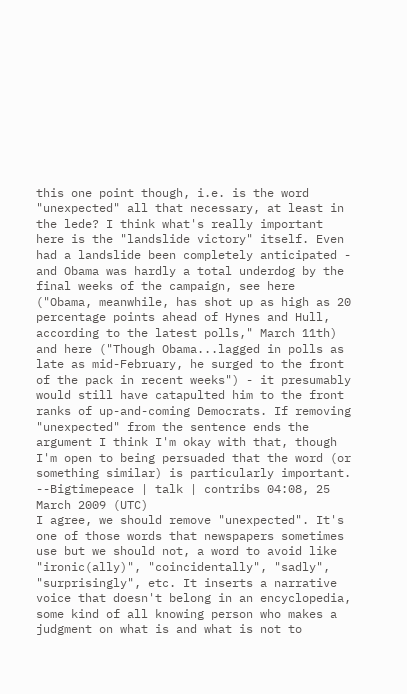this one point though, i.e. is the word "unexpected" all that necessary, at least in the lede? I think what's really important here is the "landslide victory" itself. Even had a landslide been completely anticipated - and Obama was hardly a total underdog by the final weeks of the campaign, see here ("Obama, meanwhile, has shot up as high as 20 percentage points ahead of Hynes and Hull, according to the latest polls," March 11th) and here ("Though Obama...lagged in polls as late as mid-February, he surged to the front of the pack in recent weeks") - it presumably would still have catapulted him to the front ranks of up-and-coming Democrats. If removing "unexpected" from the sentence ends the argument I think I'm okay with that, though I'm open to being persuaded that the word (or something similar) is particularly important. --Bigtimepeace | talk | contribs 04:08, 25 March 2009 (UTC)
I agree, we should remove "unexpected". It's one of those words that newspapers sometimes use but we should not, a word to avoid like "ironic(ally)", "coincidentally", "sadly", "surprisingly", etc. It inserts a narrative voice that doesn't belong in an encyclopedia, some kind of all knowing person who makes a judgment on what is and what is not to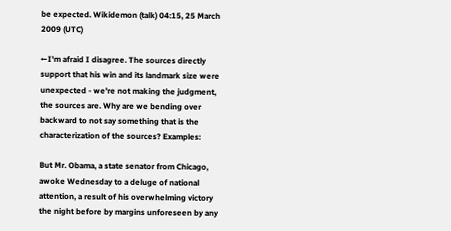be expected. Wikidemon (talk) 04:15, 25 March 2009 (UTC)

←I'm afraid I disagree. The sources directly support that his win and its landmark size were unexpected - we're not making the judgment, the sources are. Why are we bending over backward to not say something that is the characterization of the sources? Examples:

But Mr. Obama, a state senator from Chicago, awoke Wednesday to a deluge of national attention, a result of his overwhelming victory the night before by margins unforeseen by any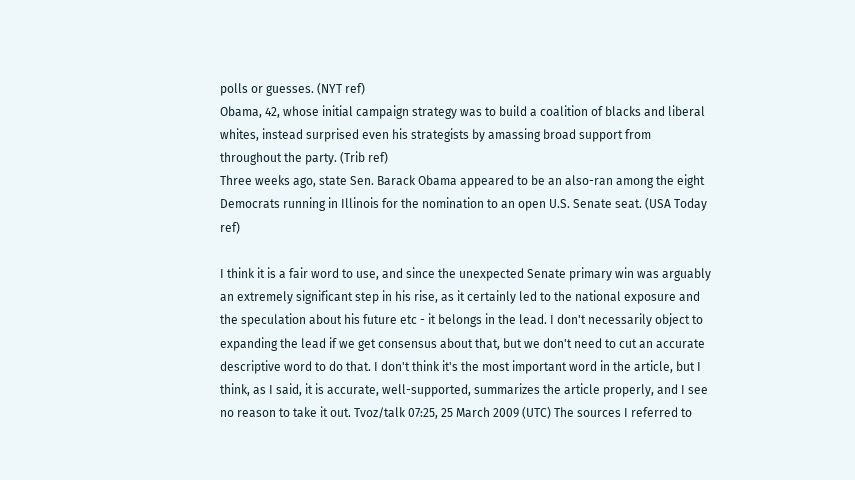polls or guesses. (NYT ref)
Obama, 42, whose initial campaign strategy was to build a coalition of blacks and liberal whites, instead surprised even his strategists by amassing broad support from throughout the party. (Trib ref)
Three weeks ago, state Sen. Barack Obama appeared to be an also-ran among the eight Democrats running in Illinois for the nomination to an open U.S. Senate seat. (USA Today ref)

I think it is a fair word to use, and since the unexpected Senate primary win was arguably an extremely significant step in his rise, as it certainly led to the national exposure and the speculation about his future etc - it belongs in the lead. I don't necessarily object to expanding the lead if we get consensus about that, but we don't need to cut an accurate descriptive word to do that. I don't think it's the most important word in the article, but I think, as I said, it is accurate, well-supported, summarizes the article properly, and I see no reason to take it out. Tvoz/talk 07:25, 25 March 2009 (UTC) The sources I referred to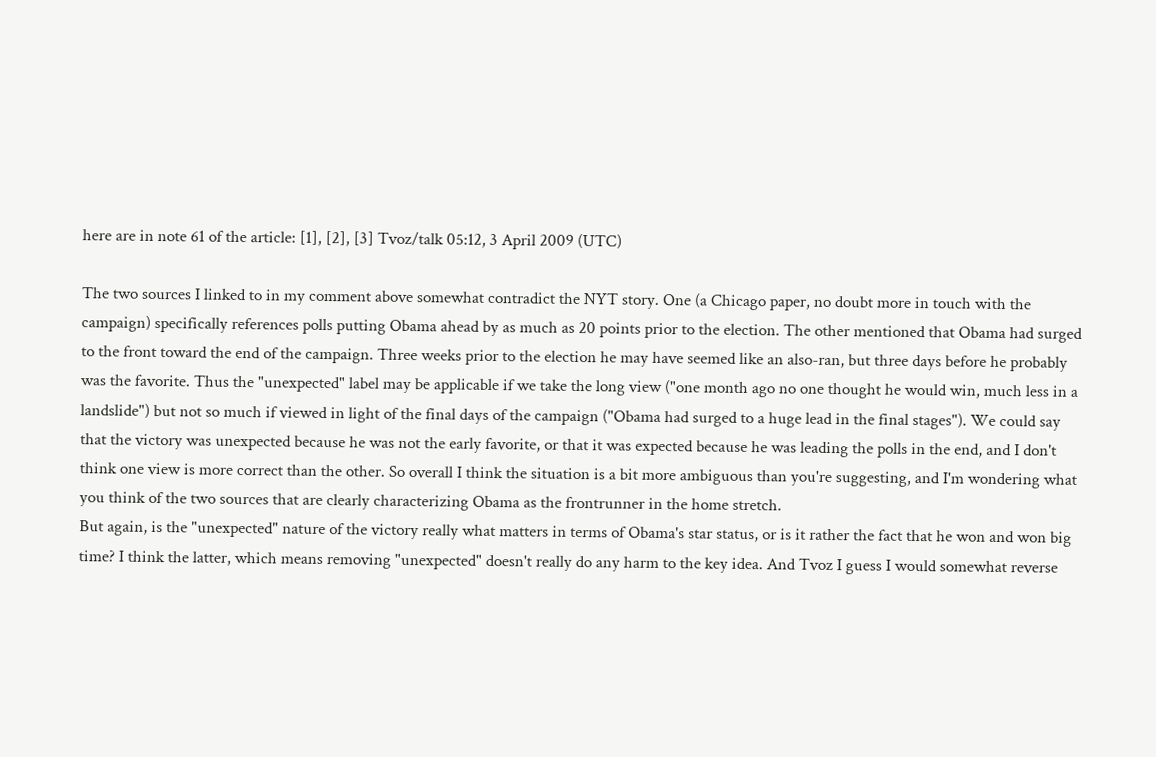here are in note 61 of the article: [1], [2], [3] Tvoz/talk 05:12, 3 April 2009 (UTC)

The two sources I linked to in my comment above somewhat contradict the NYT story. One (a Chicago paper, no doubt more in touch with the campaign) specifically references polls putting Obama ahead by as much as 20 points prior to the election. The other mentioned that Obama had surged to the front toward the end of the campaign. Three weeks prior to the election he may have seemed like an also-ran, but three days before he probably was the favorite. Thus the "unexpected" label may be applicable if we take the long view ("one month ago no one thought he would win, much less in a landslide") but not so much if viewed in light of the final days of the campaign ("Obama had surged to a huge lead in the final stages"). We could say that the victory was unexpected because he was not the early favorite, or that it was expected because he was leading the polls in the end, and I don't think one view is more correct than the other. So overall I think the situation is a bit more ambiguous than you're suggesting, and I'm wondering what you think of the two sources that are clearly characterizing Obama as the frontrunner in the home stretch.
But again, is the "unexpected" nature of the victory really what matters in terms of Obama's star status, or is it rather the fact that he won and won big time? I think the latter, which means removing "unexpected" doesn't really do any harm to the key idea. And Tvoz I guess I would somewhat reverse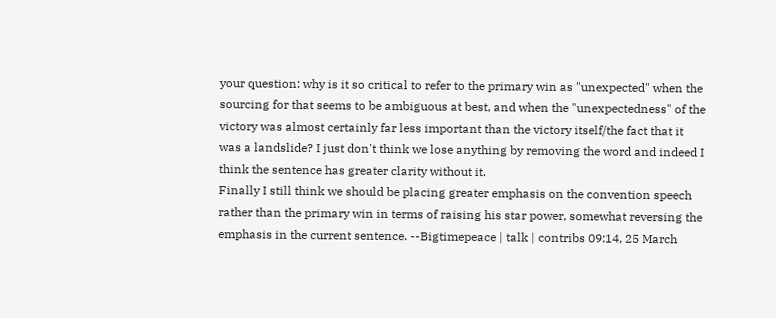your question: why is it so critical to refer to the primary win as "unexpected" when the sourcing for that seems to be ambiguous at best, and when the "unexpectedness" of the victory was almost certainly far less important than the victory itself/the fact that it was a landslide? I just don't think we lose anything by removing the word and indeed I think the sentence has greater clarity without it.
Finally I still think we should be placing greater emphasis on the convention speech rather than the primary win in terms of raising his star power, somewhat reversing the emphasis in the current sentence. --Bigtimepeace | talk | contribs 09:14, 25 March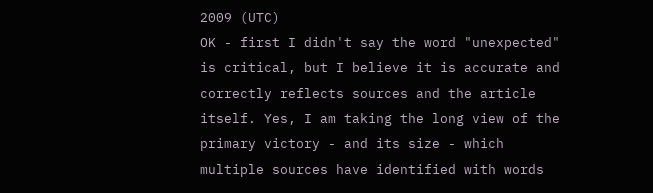2009 (UTC)
OK - first I didn't say the word "unexpected" is critical, but I believe it is accurate and correctly reflects sources and the article itself. Yes, I am taking the long view of the primary victory - and its size - which multiple sources have identified with words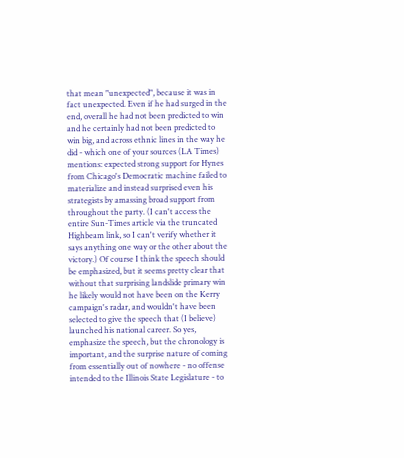that mean "unexpected", because it was in fact unexpected. Even if he had surged in the end, overall he had not been predicted to win and he certainly had not been predicted to win big, and across ethnic lines in the way he did - which one of your sources (LA Times) mentions: expected strong support for Hynes from Chicago's Democratic machine failed to materialize and instead surprised even his strategists by amassing broad support from throughout the party. (I can't access the entire Sun-Times article via the truncated Highbeam link, so I can't verify whether it says anything one way or the other about the victory.) Of course I think the speech should be emphasized, but it seems pretty clear that without that surprising landslide primary win he likely would not have been on the Kerry campaign's radar, and wouldn't have been selected to give the speech that (I believe) launched his national career. So yes, emphasize the speech, but the chronology is important, and the surprise nature of coming from essentially out of nowhere - no offense intended to the Illinois State Legislature - to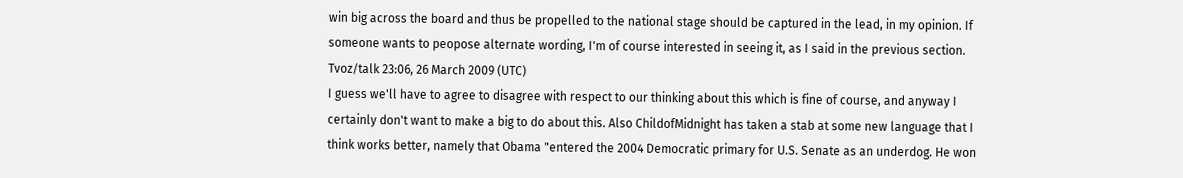win big across the board and thus be propelled to the national stage should be captured in the lead, in my opinion. If someone wants to peopose alternate wording, I'm of course interested in seeing it, as I said in the previous section. Tvoz/talk 23:06, 26 March 2009 (UTC)
I guess we'll have to agree to disagree with respect to our thinking about this which is fine of course, and anyway I certainly don't want to make a big to do about this. Also ChildofMidnight has taken a stab at some new language that I think works better, namely that Obama "entered the 2004 Democratic primary for U.S. Senate as an underdog. He won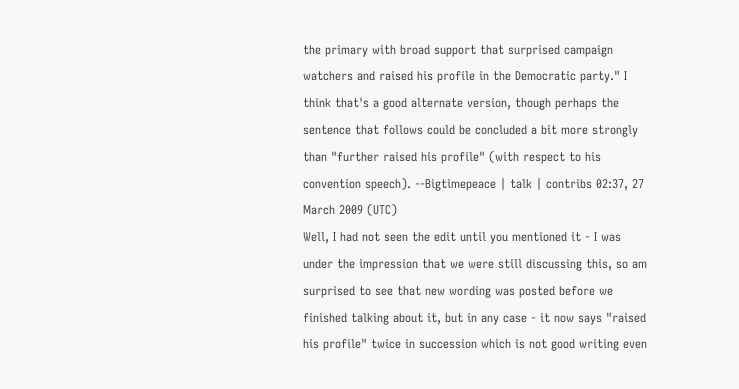the primary with broad support that surprised campaign watchers and raised his profile in the Democratic party." I think that's a good alternate version, though perhaps the sentence that follows could be concluded a bit more strongly than "further raised his profile" (with respect to his convention speech). --Bigtimepeace | talk | contribs 02:37, 27 March 2009 (UTC)
Well, I had not seen the edit until you mentioned it - I was under the impression that we were still discussing this, so am surprised to see that new wording was posted before we finished talking about it, but in any case - it now says "raised his profile" twice in succession which is not good writing even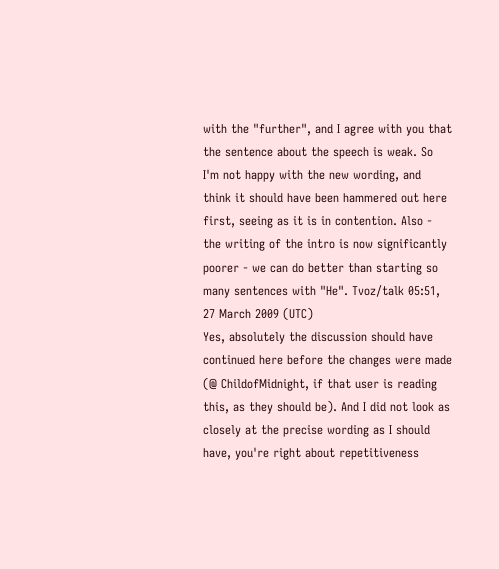with the "further", and I agree with you that the sentence about the speech is weak. So I'm not happy with the new wording, and think it should have been hammered out here first, seeing as it is in contention. Also - the writing of the intro is now significantly poorer - we can do better than starting so many sentences with "He". Tvoz/talk 05:51, 27 March 2009 (UTC)
Yes, absolutely the discussion should have continued here before the changes were made (@ ChildofMidnight, if that user is reading this, as they should be). And I did not look as closely at the precise wording as I should have, you're right about repetitiveness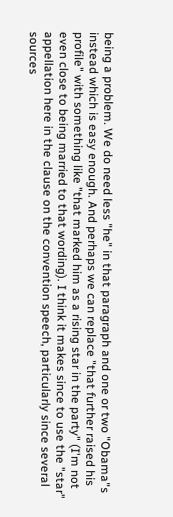being a problem. We do need less "he" in that paragraph and one or two "Obama"s instead which is easy enough. And perhaps we can replace "that further raised his profile" with something like "that marked him as a rising star in the party" (I'm not even close to being married to that wording). I think it makes since to use the "star" appellation here in the clause on the convention speech, particularly since several sources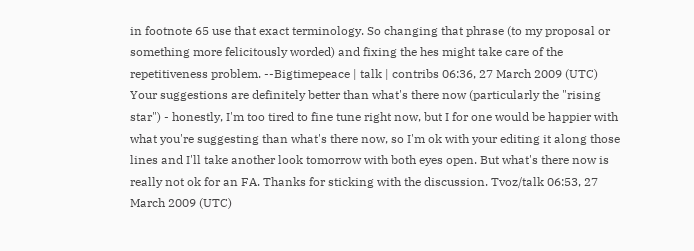in footnote 65 use that exact terminology. So changing that phrase (to my proposal or something more felicitously worded) and fixing the hes might take care of the repetitiveness problem. --Bigtimepeace | talk | contribs 06:36, 27 March 2009 (UTC)
Your suggestions are definitely better than what's there now (particularly the "rising star") - honestly, I'm too tired to fine tune right now, but I for one would be happier with what you're suggesting than what's there now, so I'm ok with your editing it along those lines and I'll take another look tomorrow with both eyes open. But what's there now is really not ok for an FA. Thanks for sticking with the discussion. Tvoz/talk 06:53, 27 March 2009 (UTC)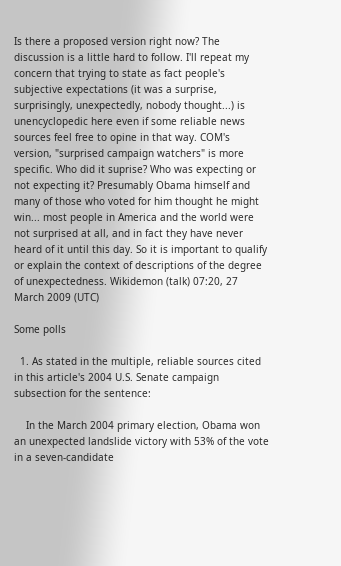Is there a proposed version right now? The discussion is a little hard to follow. I'll repeat my concern that trying to state as fact people's subjective expectations (it was a surprise, surprisingly, unexpectedly, nobody thought...) is unencyclopedic here even if some reliable news sources feel free to opine in that way. COM's version, "surprised campaign watchers" is more specific. Who did it suprise? Who was expecting or not expecting it? Presumably Obama himself and many of those who voted for him thought he might win... most people in America and the world were not surprised at all, and in fact they have never heard of it until this day. So it is important to qualify or explain the context of descriptions of the degree of unexpectedness. Wikidemon (talk) 07:20, 27 March 2009 (UTC)

Some polls

  1. As stated in the multiple, reliable sources cited in this article's 2004 U.S. Senate campaign subsection for the sentence:

    In the March 2004 primary election, Obama won an unexpected landslide victory with 53% of the vote in a seven-candidate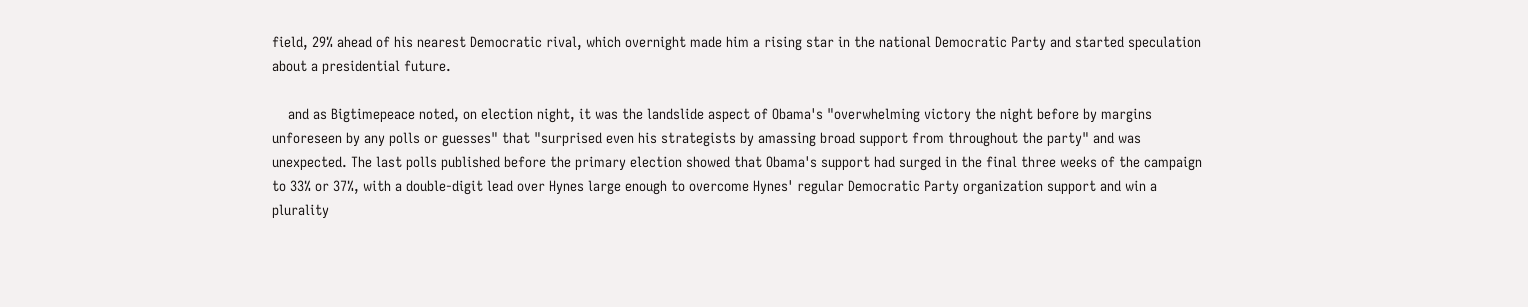field, 29% ahead of his nearest Democratic rival, which overnight made him a rising star in the national Democratic Party and started speculation about a presidential future.

    and as Bigtimepeace noted, on election night, it was the landslide aspect of Obama's "overwhelming victory the night before by margins unforeseen by any polls or guesses" that "surprised even his strategists by amassing broad support from throughout the party" and was unexpected. The last polls published before the primary election showed that Obama's support had surged in the final three weeks of the campaign to 33% or 37%, with a double-digit lead over Hynes large enough to overcome Hynes' regular Democratic Party organization support and win a plurality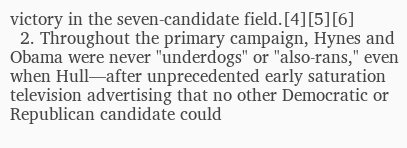victory in the seven-candidate field.[4][5][6]
  2. Throughout the primary campaign, Hynes and Obama were never "underdogs" or "also-rans," even when Hull—after unprecedented early saturation television advertising that no other Democratic or Republican candidate could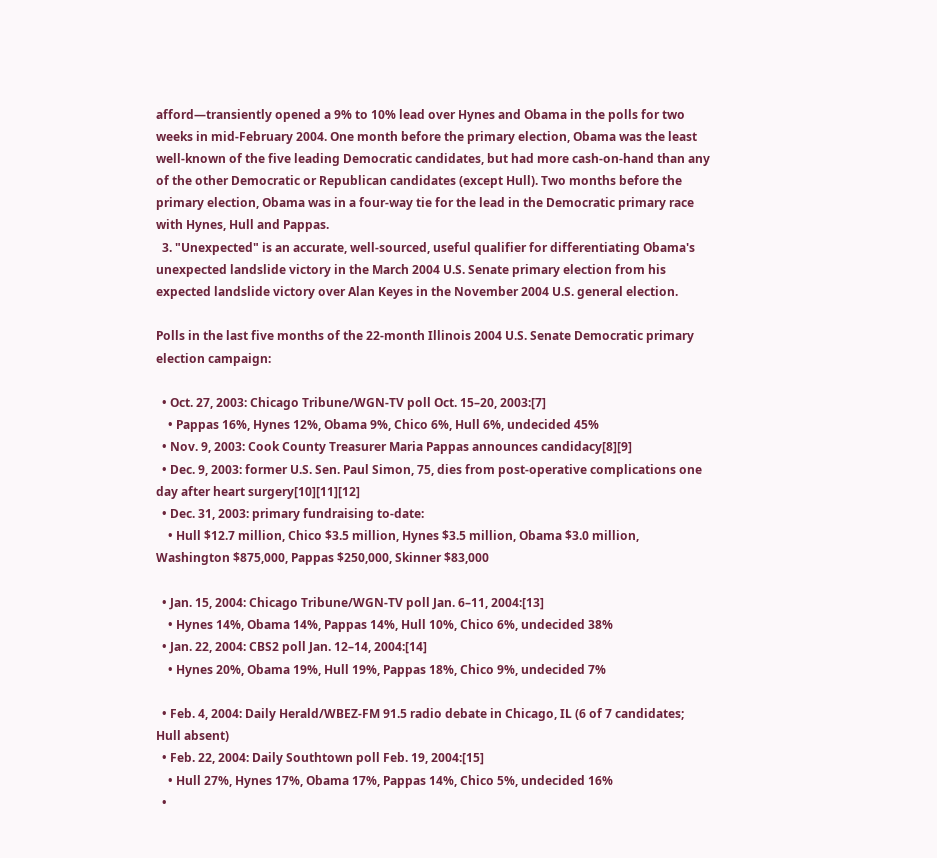afford—transiently opened a 9% to 10% lead over Hynes and Obama in the polls for two weeks in mid-February 2004. One month before the primary election, Obama was the least well-known of the five leading Democratic candidates, but had more cash-on-hand than any of the other Democratic or Republican candidates (except Hull). Two months before the primary election, Obama was in a four-way tie for the lead in the Democratic primary race with Hynes, Hull and Pappas.
  3. "Unexpected" is an accurate, well-sourced, useful qualifier for differentiating Obama's unexpected landslide victory in the March 2004 U.S. Senate primary election from his expected landslide victory over Alan Keyes in the November 2004 U.S. general election.

Polls in the last five months of the 22-month Illinois 2004 U.S. Senate Democratic primary election campaign:

  • Oct. 27, 2003: Chicago Tribune/WGN-TV poll Oct. 15–20, 2003:[7]
    • Pappas 16%, Hynes 12%, Obama 9%, Chico 6%, Hull 6%, undecided 45%
  • Nov. 9, 2003: Cook County Treasurer Maria Pappas announces candidacy[8][9]
  • Dec. 9, 2003: former U.S. Sen. Paul Simon, 75, dies from post-operative complications one day after heart surgery[10][11][12]
  • Dec. 31, 2003: primary fundraising to-date:
    • Hull $12.7 million, Chico $3.5 million, Hynes $3.5 million, Obama $3.0 million, Washington $875,000, Pappas $250,000, Skinner $83,000

  • Jan. 15, 2004: Chicago Tribune/WGN-TV poll Jan. 6–11, 2004:[13]
    • Hynes 14%, Obama 14%, Pappas 14%, Hull 10%, Chico 6%, undecided 38%
  • Jan. 22, 2004: CBS2 poll Jan. 12–14, 2004:[14]
    • Hynes 20%, Obama 19%, Hull 19%, Pappas 18%, Chico 9%, undecided 7%

  • Feb. 4, 2004: Daily Herald/WBEZ-FM 91.5 radio debate in Chicago, IL (6 of 7 candidates; Hull absent)
  • Feb. 22, 2004: Daily Southtown poll Feb. 19, 2004:[15]
    • Hull 27%, Hynes 17%, Obama 17%, Pappas 14%, Chico 5%, undecided 16%
  •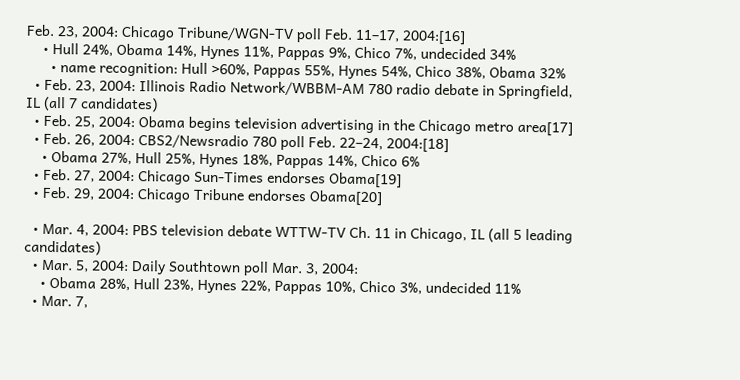Feb. 23, 2004: Chicago Tribune/WGN-TV poll Feb. 11–17, 2004:[16]
    • Hull 24%, Obama 14%, Hynes 11%, Pappas 9%, Chico 7%, undecided 34%
      • name recognition: Hull >60%, Pappas 55%, Hynes 54%, Chico 38%, Obama 32%
  • Feb. 23, 2004: Illinois Radio Network/WBBM-AM 780 radio debate in Springfield, IL (all 7 candidates)
  • Feb. 25, 2004: Obama begins television advertising in the Chicago metro area[17]
  • Feb. 26, 2004: CBS2/Newsradio 780 poll Feb. 22–24, 2004:[18]
    • Obama 27%, Hull 25%, Hynes 18%, Pappas 14%, Chico 6%
  • Feb. 27, 2004: Chicago Sun-Times endorses Obama[19]
  • Feb. 29, 2004: Chicago Tribune endorses Obama[20]

  • Mar. 4, 2004: PBS television debate WTTW-TV Ch. 11 in Chicago, IL (all 5 leading candidates)
  • Mar. 5, 2004: Daily Southtown poll Mar. 3, 2004:
    • Obama 28%, Hull 23%, Hynes 22%, Pappas 10%, Chico 3%, undecided 11%
  • Mar. 7,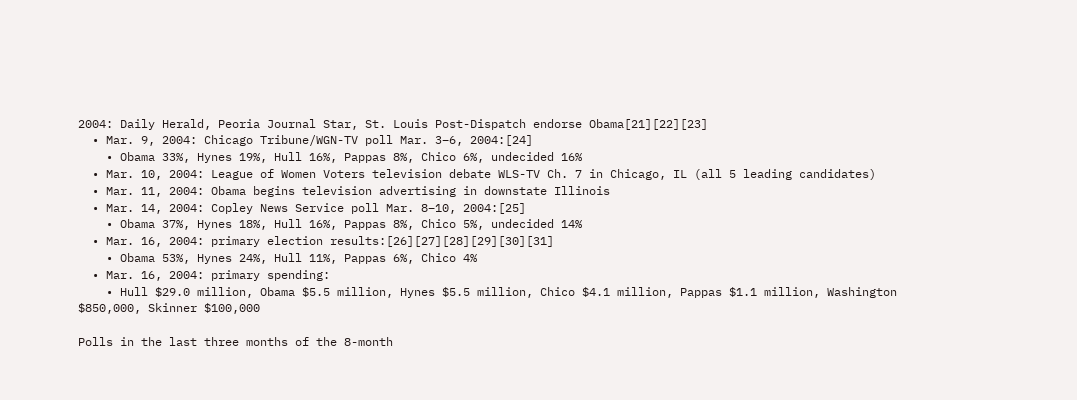2004: Daily Herald, Peoria Journal Star, St. Louis Post-Dispatch endorse Obama[21][22][23]
  • Mar. 9, 2004: Chicago Tribune/WGN-TV poll Mar. 3–6, 2004:[24]
    • Obama 33%, Hynes 19%, Hull 16%, Pappas 8%, Chico 6%, undecided 16%
  • Mar. 10, 2004: League of Women Voters television debate WLS-TV Ch. 7 in Chicago, IL (all 5 leading candidates)
  • Mar. 11, 2004: Obama begins television advertising in downstate Illinois
  • Mar. 14, 2004: Copley News Service poll Mar. 8–10, 2004:[25]
    • Obama 37%, Hynes 18%, Hull 16%, Pappas 8%, Chico 5%, undecided 14%
  • Mar. 16, 2004: primary election results:[26][27][28][29][30][31]
    • Obama 53%, Hynes 24%, Hull 11%, Pappas 6%, Chico 4%
  • Mar. 16, 2004: primary spending:
    • Hull $29.0 million, Obama $5.5 million, Hynes $5.5 million, Chico $4.1 million, Pappas $1.1 million, Washington $850,000, Skinner $100,000

Polls in the last three months of the 8-month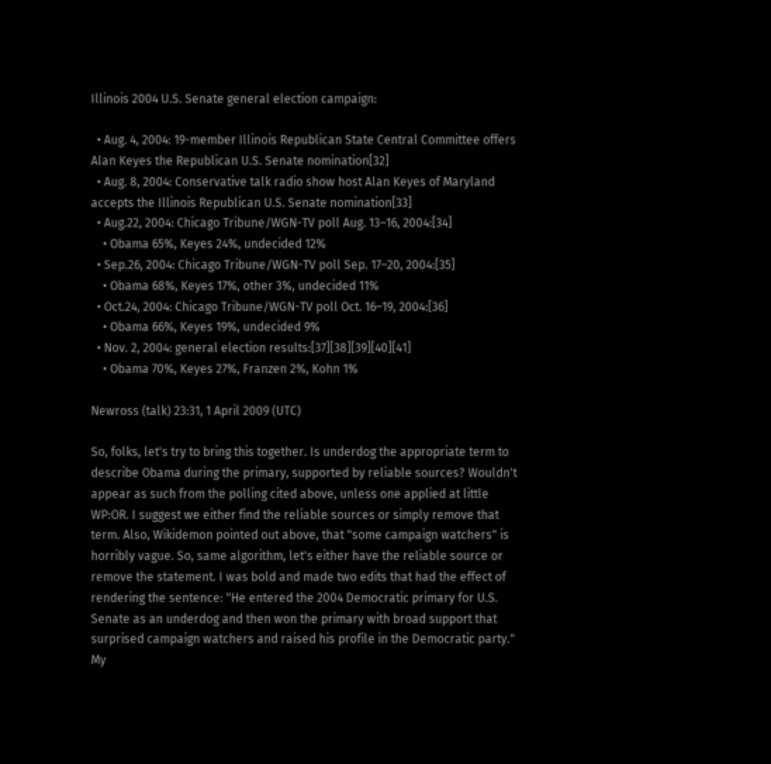Illinois 2004 U.S. Senate general election campaign:

  • Aug. 4, 2004: 19-member Illinois Republican State Central Committee offers Alan Keyes the Republican U.S. Senate nomination[32]
  • Aug. 8, 2004: Conservative talk radio show host Alan Keyes of Maryland accepts the Illinois Republican U.S. Senate nomination[33]
  • Aug.22, 2004: Chicago Tribune/WGN-TV poll Aug. 13–16, 2004:[34]
    • Obama 65%, Keyes 24%, undecided 12%
  • Sep.26, 2004: Chicago Tribune/WGN-TV poll Sep. 17–20, 2004:[35]
    • Obama 68%, Keyes 17%, other 3%, undecided 11%
  • Oct.24, 2004: Chicago Tribune/WGN-TV poll Oct. 16–19, 2004:[36]
    • Obama 66%, Keyes 19%, undecided 9%
  • Nov. 2, 2004: general election results:[37][38][39][40][41]
    • Obama 70%, Keyes 27%, Franzen 2%, Kohn 1%

Newross (talk) 23:31, 1 April 2009 (UTC)

So, folks, let's try to bring this together. Is underdog the appropriate term to describe Obama during the primary, supported by reliable sources? Wouldn't appear as such from the polling cited above, unless one applied at little WP:OR. I suggest we either find the reliable sources or simply remove that term. Also, Wikidemon pointed out above, that "some campaign watchers" is horribly vague. So, same algorithm, let's either have the reliable source or remove the statement. I was bold and made two edits that had the effect of rendering the sentence: "He entered the 2004 Democratic primary for U.S. Senate as an underdog and then won the primary with broad support that surprised campaign watchers and raised his profile in the Democratic party." My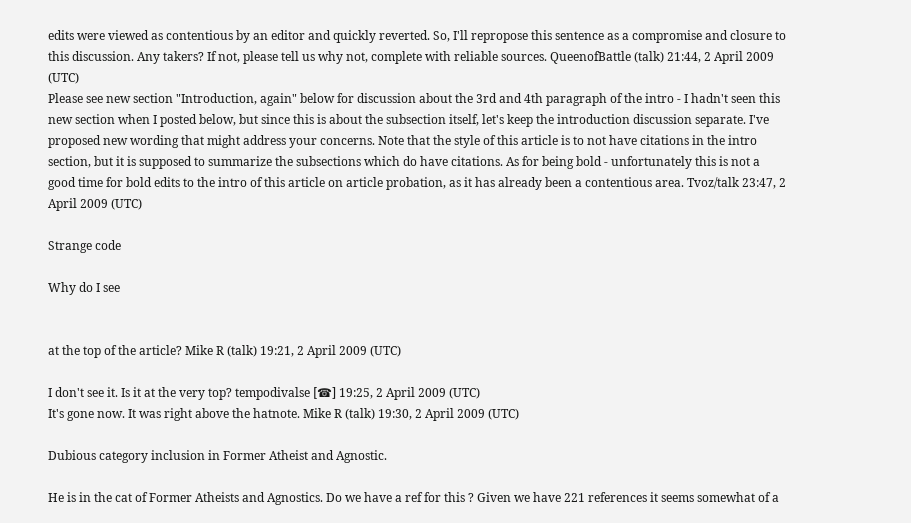edits were viewed as contentious by an editor and quickly reverted. So, I'll repropose this sentence as a compromise and closure to this discussion. Any takers? If not, please tell us why not, complete with reliable sources. QueenofBattle (talk) 21:44, 2 April 2009 (UTC)
Please see new section "Introduction, again" below for discussion about the 3rd and 4th paragraph of the intro - I hadn't seen this new section when I posted below, but since this is about the subsection itself, let's keep the introduction discussion separate. I've proposed new wording that might address your concerns. Note that the style of this article is to not have citations in the intro section, but it is supposed to summarize the subsections which do have citations. As for being bold - unfortunately this is not a good time for bold edits to the intro of this article on article probation, as it has already been a contentious area. Tvoz/talk 23:47, 2 April 2009 (UTC)

Strange code

Why do I see


at the top of the article? Mike R (talk) 19:21, 2 April 2009 (UTC)

I don't see it. Is it at the very top? tempodivalse [☎] 19:25, 2 April 2009 (UTC)
It's gone now. It was right above the hatnote. Mike R (talk) 19:30, 2 April 2009 (UTC)

Dubious category inclusion in Former Atheist and Agnostic.

He is in the cat of Former Atheists and Agnostics. Do we have a ref for this ? Given we have 221 references it seems somewhat of a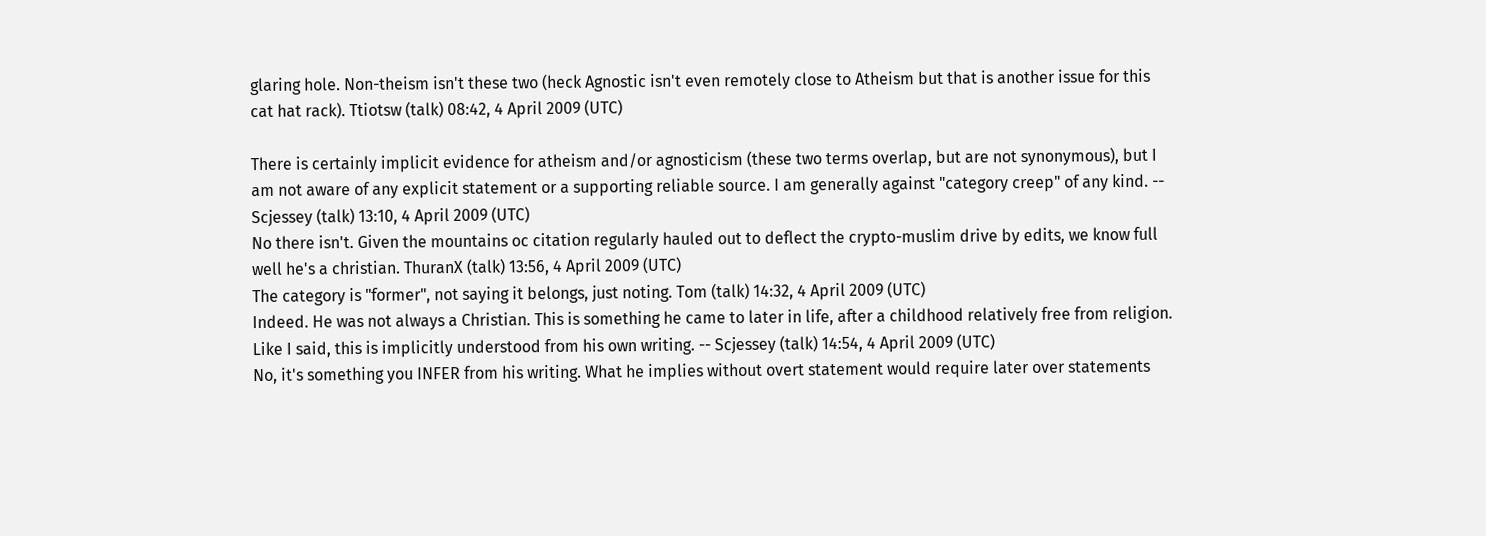glaring hole. Non-theism isn't these two (heck Agnostic isn't even remotely close to Atheism but that is another issue for this cat hat rack). Ttiotsw (talk) 08:42, 4 April 2009 (UTC)

There is certainly implicit evidence for atheism and/or agnosticism (these two terms overlap, but are not synonymous), but I am not aware of any explicit statement or a supporting reliable source. I am generally against "category creep" of any kind. -- Scjessey (talk) 13:10, 4 April 2009 (UTC)
No there isn't. Given the mountains oc citation regularly hauled out to deflect the crypto-muslim drive by edits, we know full well he's a christian. ThuranX (talk) 13:56, 4 April 2009 (UTC)
The category is "former", not saying it belongs, just noting. Tom (talk) 14:32, 4 April 2009 (UTC)
Indeed. He was not always a Christian. This is something he came to later in life, after a childhood relatively free from religion. Like I said, this is implicitly understood from his own writing. -- Scjessey (talk) 14:54, 4 April 2009 (UTC)
No, it's something you INFER from his writing. What he implies without overt statement would require later over statements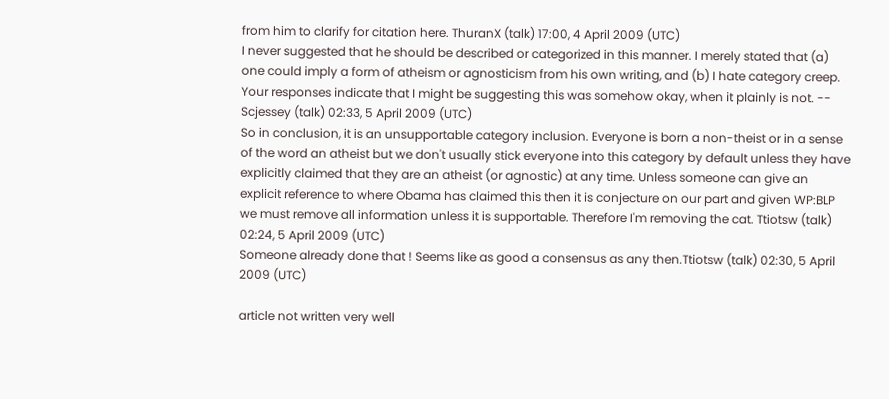from him to clarify for citation here. ThuranX (talk) 17:00, 4 April 2009 (UTC)
I never suggested that he should be described or categorized in this manner. I merely stated that (a) one could imply a form of atheism or agnosticism from his own writing, and (b) I hate category creep. Your responses indicate that I might be suggesting this was somehow okay, when it plainly is not. -- Scjessey (talk) 02:33, 5 April 2009 (UTC)
So in conclusion, it is an unsupportable category inclusion. Everyone is born a non-theist or in a sense of the word an atheist but we don't usually stick everyone into this category by default unless they have explicitly claimed that they are an atheist (or agnostic) at any time. Unless someone can give an explicit reference to where Obama has claimed this then it is conjecture on our part and given WP:BLP we must remove all information unless it is supportable. Therefore I'm removing the cat. Ttiotsw (talk) 02:24, 5 April 2009 (UTC)
Someone already done that ! Seems like as good a consensus as any then.Ttiotsw (talk) 02:30, 5 April 2009 (UTC)

article not written very well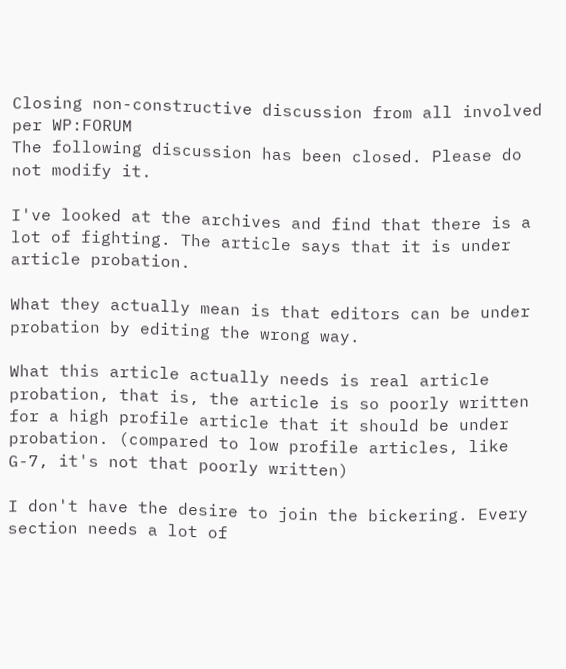Closing non-constructive discussion from all involved per WP:FORUM
The following discussion has been closed. Please do not modify it.

I've looked at the archives and find that there is a lot of fighting. The article says that it is under article probation.

What they actually mean is that editors can be under probation by editing the wrong way.

What this article actually needs is real article probation, that is, the article is so poorly written for a high profile article that it should be under probation. (compared to low profile articles, like G-7, it's not that poorly written)

I don't have the desire to join the bickering. Every section needs a lot of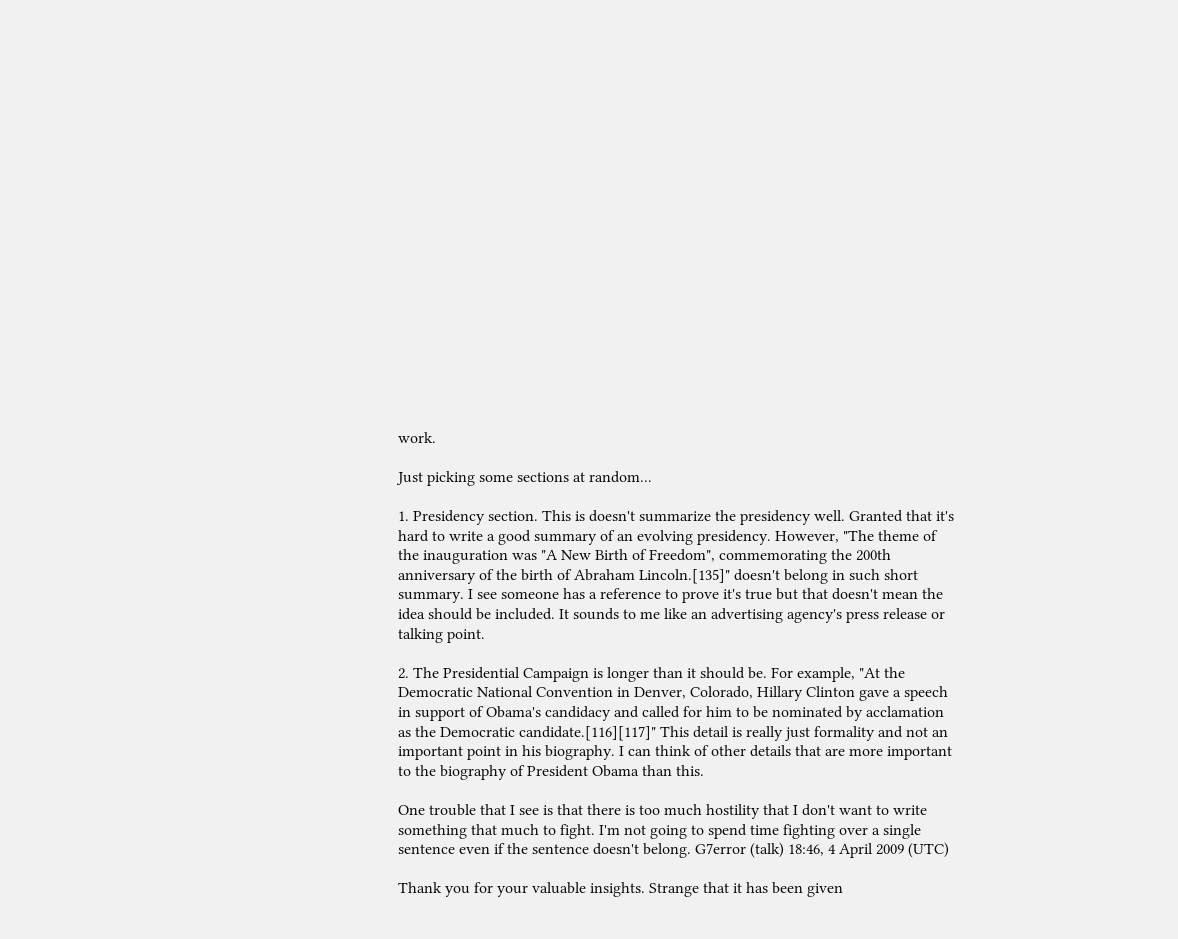work.

Just picking some sections at random...

1. Presidency section. This is doesn't summarize the presidency well. Granted that it's hard to write a good summary of an evolving presidency. However, "The theme of the inauguration was "A New Birth of Freedom", commemorating the 200th anniversary of the birth of Abraham Lincoln.[135]" doesn't belong in such short summary. I see someone has a reference to prove it's true but that doesn't mean the idea should be included. It sounds to me like an advertising agency's press release or talking point.

2. The Presidential Campaign is longer than it should be. For example, "At the Democratic National Convention in Denver, Colorado, Hillary Clinton gave a speech in support of Obama's candidacy and called for him to be nominated by acclamation as the Democratic candidate.[116][117]" This detail is really just formality and not an important point in his biography. I can think of other details that are more important to the biography of President Obama than this.

One trouble that I see is that there is too much hostility that I don't want to write something that much to fight. I'm not going to spend time fighting over a single sentence even if the sentence doesn't belong. G7error (talk) 18:46, 4 April 2009 (UTC)

Thank you for your valuable insights. Strange that it has been given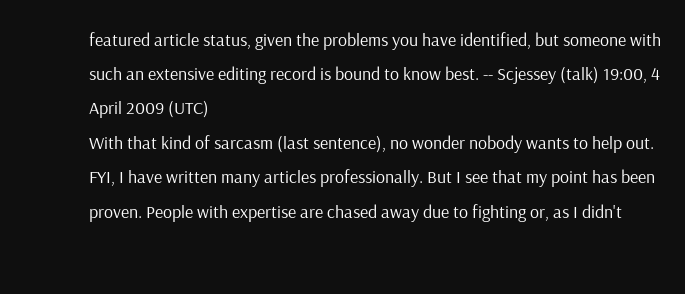featured article status, given the problems you have identified, but someone with such an extensive editing record is bound to know best. -- Scjessey (talk) 19:00, 4 April 2009 (UTC)
With that kind of sarcasm (last sentence), no wonder nobody wants to help out. FYI, I have written many articles professionally. But I see that my point has been proven. People with expertise are chased away due to fighting or, as I didn't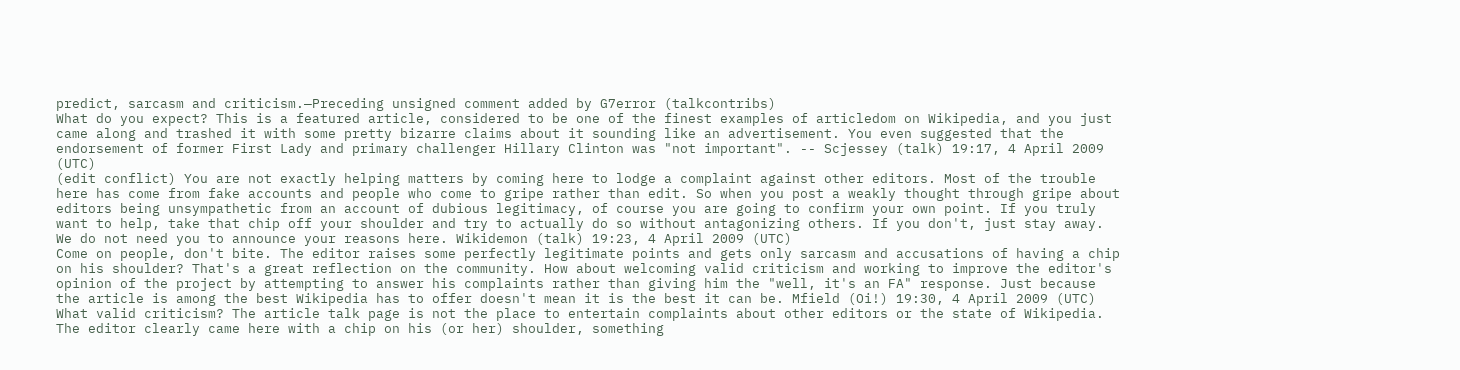predict, sarcasm and criticism.—Preceding unsigned comment added by G7error (talkcontribs)
What do you expect? This is a featured article, considered to be one of the finest examples of articledom on Wikipedia, and you just came along and trashed it with some pretty bizarre claims about it sounding like an advertisement. You even suggested that the endorsement of former First Lady and primary challenger Hillary Clinton was "not important". -- Scjessey (talk) 19:17, 4 April 2009 (UTC)
(edit conflict) You are not exactly helping matters by coming here to lodge a complaint against other editors. Most of the trouble here has come from fake accounts and people who come to gripe rather than edit. So when you post a weakly thought through gripe about editors being unsympathetic from an account of dubious legitimacy, of course you are going to confirm your own point. If you truly want to help, take that chip off your shoulder and try to actually do so without antagonizing others. If you don't, just stay away. We do not need you to announce your reasons here. Wikidemon (talk) 19:23, 4 April 2009 (UTC)
Come on people, don't bite. The editor raises some perfectly legitimate points and gets only sarcasm and accusations of having a chip on his shoulder? That's a great reflection on the community. How about welcoming valid criticism and working to improve the editor's opinion of the project by attempting to answer his complaints rather than giving him the "well, it's an FA" response. Just because the article is among the best Wikipedia has to offer doesn't mean it is the best it can be. Mfield (Oi!) 19:30, 4 April 2009 (UTC)
What valid criticism? The article talk page is not the place to entertain complaints about other editors or the state of Wikipedia. The editor clearly came here with a chip on his (or her) shoulder, something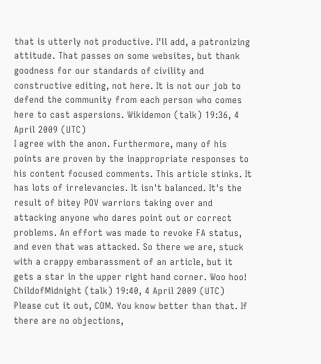that is utterly not productive. I'll add, a patronizing attitude. That passes on some websites, but thank goodness for our standards of civility and constructive editing, not here. It is not our job to defend the community from each person who comes here to cast aspersions. Wikidemon (talk) 19:36, 4 April 2009 (UTC)
I agree with the anon. Furthermore, many of his points are proven by the inappropriate responses to his content focused comments. This article stinks. It has lots of irrelevancies. It isn't balanced. It's the result of bitey POV warriors taking over and attacking anyone who dares point out or correct problems. An effort was made to revoke FA status, and even that was attacked. So there we are, stuck with a crappy embarassment of an article, but it gets a star in the upper right hand corner. Woo hoo! ChildofMidnight (talk) 19:40, 4 April 2009 (UTC)
Please cut it out, COM. You know better than that. If there are no objections,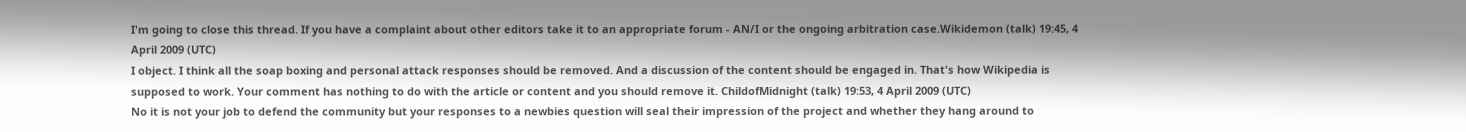I'm going to close this thread. If you have a complaint about other editors take it to an appropriate forum - AN/I or the ongoing arbitration case.Wikidemon (talk) 19:45, 4 April 2009 (UTC)
I object. I think all the soap boxing and personal attack responses should be removed. And a discussion of the content should be engaged in. That's how Wikipedia is supposed to work. Your comment has nothing to do with the article or content and you should remove it. ChildofMidnight (talk) 19:53, 4 April 2009 (UTC)
No it is not your job to defend the community but your responses to a newbies question will seal their impression of the project and whether they hang around to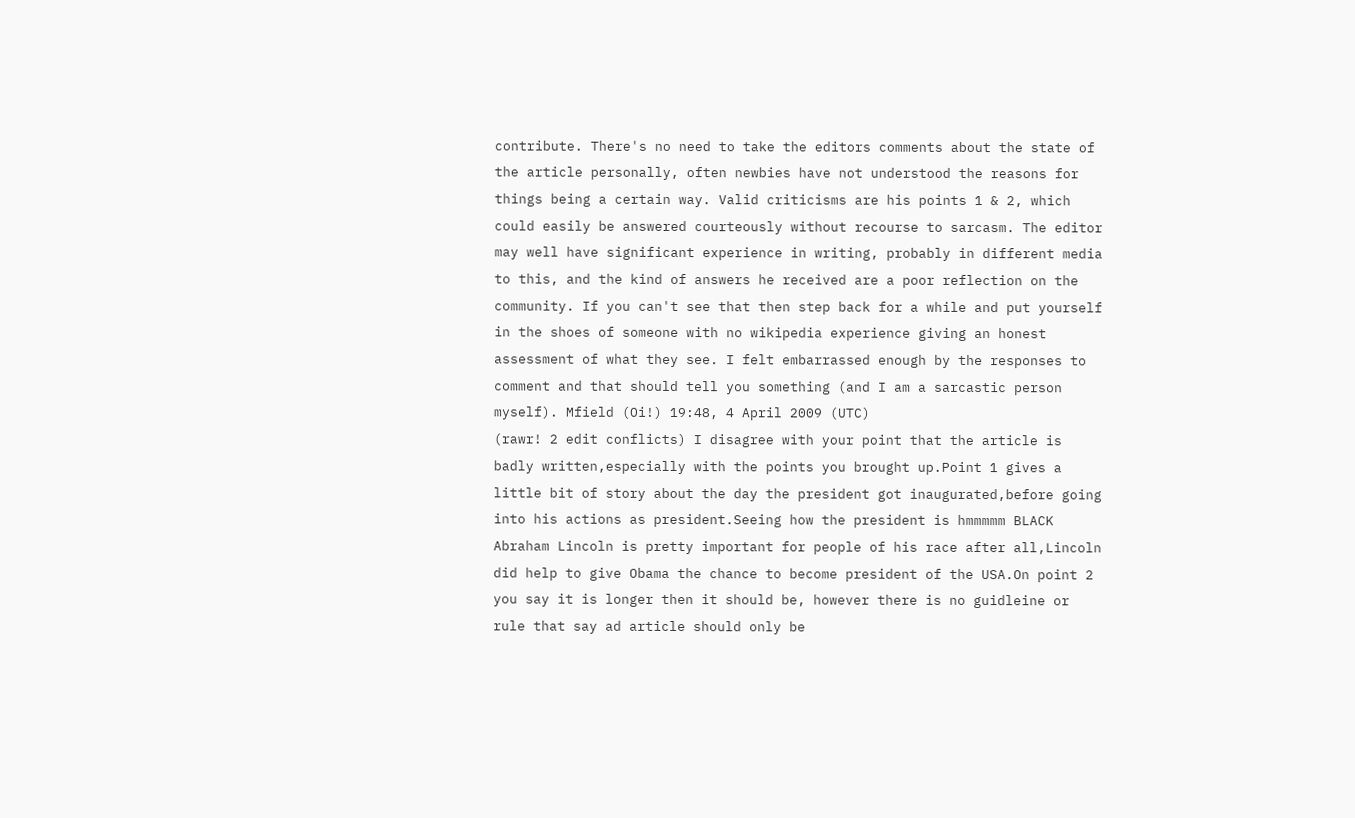contribute. There's no need to take the editors comments about the state of the article personally, often newbies have not understood the reasons for things being a certain way. Valid criticisms are his points 1 & 2, which could easily be answered courteously without recourse to sarcasm. The editor may well have significant experience in writing, probably in different media to this, and the kind of answers he received are a poor reflection on the community. If you can't see that then step back for a while and put yourself in the shoes of someone with no wikipedia experience giving an honest assessment of what they see. I felt embarrassed enough by the responses to comment and that should tell you something (and I am a sarcastic person myself). Mfield (Oi!) 19:48, 4 April 2009 (UTC)
(rawr! 2 edit conflicts) I disagree with your point that the article is badly written,especially with the points you brought up.Point 1 gives a little bit of story about the day the president got inaugurated,before going into his actions as president.Seeing how the president is hmmmmm BLACK Abraham Lincoln is pretty important for people of his race after all,Lincoln did help to give Obama the chance to become president of the USA.On point 2 you say it is longer then it should be, however there is no guidleine or rule that say ad article should only be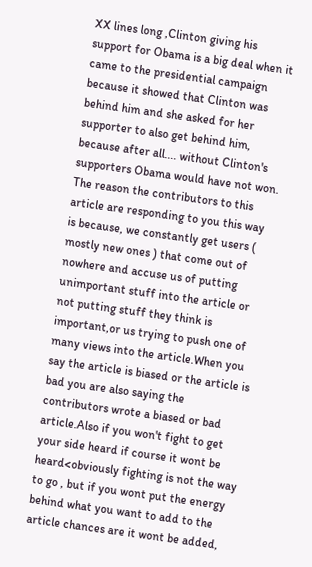XX lines long ,Clinton giving his support for Obama is a big deal when it came to the presidential campaign because it showed that Clinton was behind him and she asked for her supporter to also get behind him, because after all.... without Clinton's supporters Obama would have not won.
The reason the contributors to this article are responding to you this way is because, we constantly get users ( mostly new ones ) that come out of nowhere and accuse us of putting unimportant stuff into the article or not putting stuff they think is important,or us trying to push one of many views into the article.When you say the article is biased or the article is bad you are also saying the contributors wrote a biased or bad article.Also if you won't fight to get your side heard if course it wont be heard<obviously fighting is not the way to go , but if you wont put the energy behind what you want to add to the article chances are it wont be added,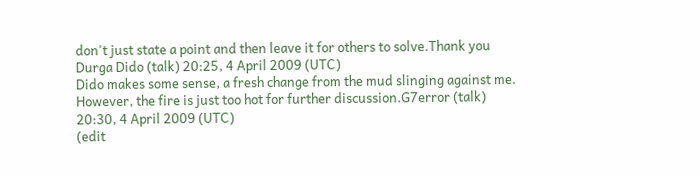don't just state a point and then leave it for others to solve.Thank you Durga Dido (talk) 20:25, 4 April 2009 (UTC)
Dido makes some sense, a fresh change from the mud slinging against me. However, the fire is just too hot for further discussion.G7error (talk) 20:30, 4 April 2009 (UTC)
(edit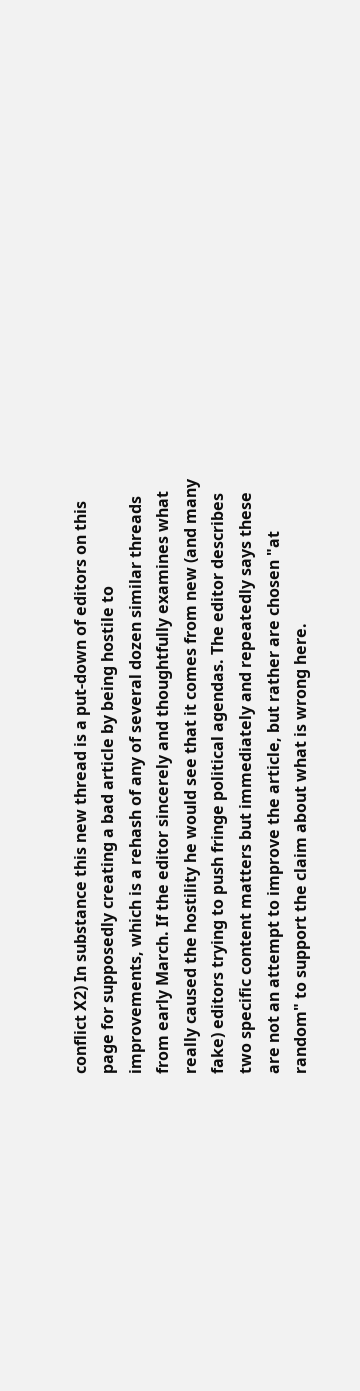conflict X2) In substance this new thread is a put-down of editors on this page for supposedly creating a bad article by being hostile to improvements, which is a rehash of any of several dozen similar threads from early March. If the editor sincerely and thoughtfully examines what really caused the hostility he would see that it comes from new (and many fake) editors trying to push fringe political agendas. The editor describes two specific content matters but immediately and repeatedly says these are not an attempt to improve the article, but rather are chosen "at random" to support the claim about what is wrong here.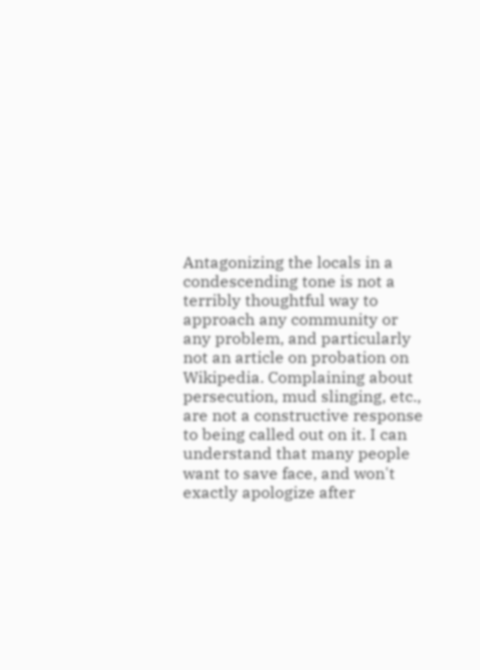Antagonizing the locals in a condescending tone is not a terribly thoughtful way to approach any community or any problem, and particularly not an article on probation on Wikipedia. Complaining about persecution, mud slinging, etc., are not a constructive response to being called out on it. I can understand that many people want to save face, and won't exactly apologize after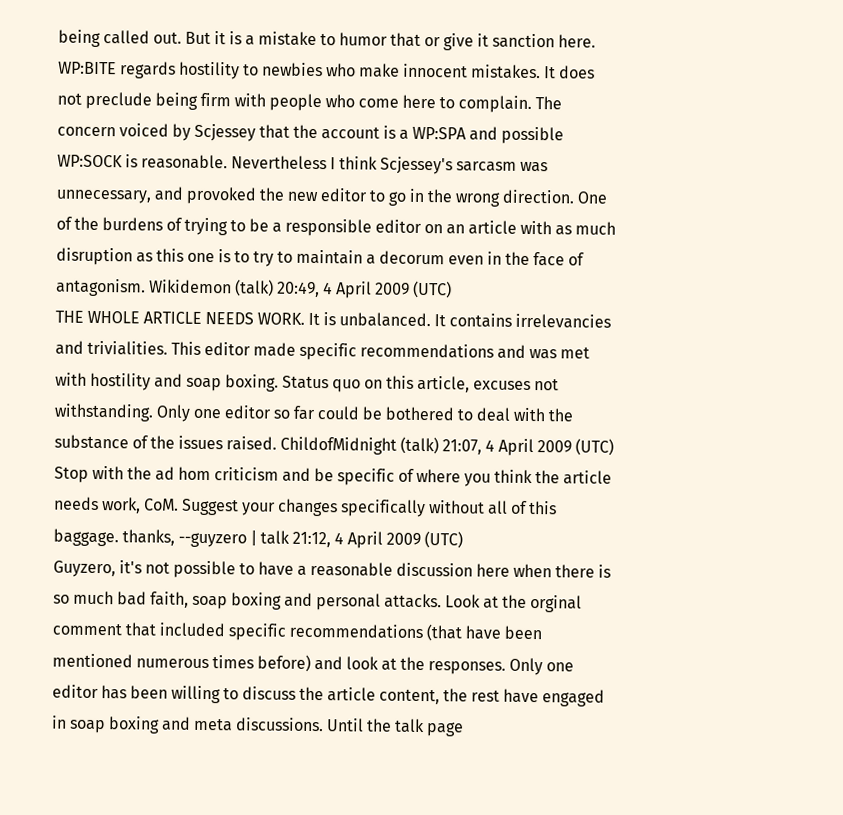being called out. But it is a mistake to humor that or give it sanction here. WP:BITE regards hostility to newbies who make innocent mistakes. It does not preclude being firm with people who come here to complain. The concern voiced by Scjessey that the account is a WP:SPA and possible WP:SOCK is reasonable. Nevertheless I think Scjessey's sarcasm was unnecessary, and provoked the new editor to go in the wrong direction. One of the burdens of trying to be a responsible editor on an article with as much disruption as this one is to try to maintain a decorum even in the face of antagonism. Wikidemon (talk) 20:49, 4 April 2009 (UTC)
THE WHOLE ARTICLE NEEDS WORK. It is unbalanced. It contains irrelevancies and trivialities. This editor made specific recommendations and was met with hostility and soap boxing. Status quo on this article, excuses not withstanding. Only one editor so far could be bothered to deal with the substance of the issues raised. ChildofMidnight (talk) 21:07, 4 April 2009 (UTC)
Stop with the ad hom criticism and be specific of where you think the article needs work, CoM. Suggest your changes specifically without all of this baggage. thanks, --guyzero | talk 21:12, 4 April 2009 (UTC)
Guyzero, it's not possible to have a reasonable discussion here when there is so much bad faith, soap boxing and personal attacks. Look at the orginal comment that included specific recommendations (that have been mentioned numerous times before) and look at the responses. Only one editor has been willing to discuss the article content, the rest have engaged in soap boxing and meta discussions. Until the talk page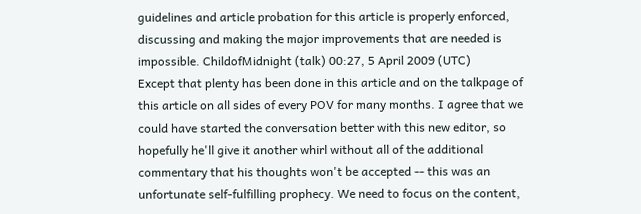guidelines and article probation for this article is properly enforced, discussing and making the major improvements that are needed is impossible. ChildofMidnight (talk) 00:27, 5 April 2009 (UTC)
Except that plenty has been done in this article and on the talkpage of this article on all sides of every POV for many months. I agree that we could have started the conversation better with this new editor, so hopefully he'll give it another whirl without all of the additional commentary that his thoughts won't be accepted -- this was an unfortunate self-fulfilling prophecy. We need to focus on the content,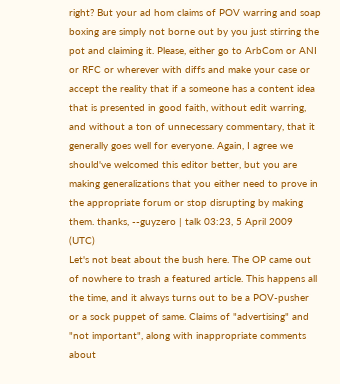right? But your ad hom claims of POV warring and soap boxing are simply not borne out by you just stirring the pot and claiming it. Please, either go to ArbCom or ANI or RFC or wherever with diffs and make your case or accept the reality that if a someone has a content idea that is presented in good faith, without edit warring, and without a ton of unnecessary commentary, that it generally goes well for everyone. Again, I agree we should've welcomed this editor better, but you are making generalizations that you either need to prove in the appropriate forum or stop disrupting by making them. thanks, --guyzero | talk 03:23, 5 April 2009 (UTC)
Let's not beat about the bush here. The OP came out of nowhere to trash a featured article. This happens all the time, and it always turns out to be a POV-pusher or a sock puppet of same. Claims of "advertising" and "not important", along with inappropriate comments about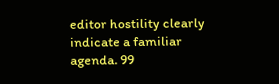editor hostility clearly indicate a familiar agenda. 99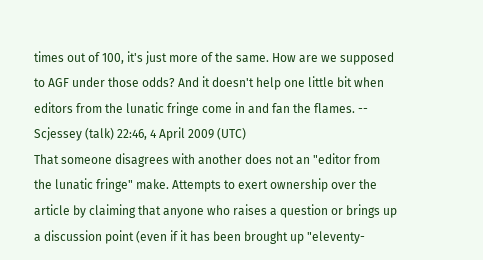times out of 100, it's just more of the same. How are we supposed to AGF under those odds? And it doesn't help one little bit when editors from the lunatic fringe come in and fan the flames. -- Scjessey (talk) 22:46, 4 April 2009 (UTC)
That someone disagrees with another does not an "editor from the lunatic fringe" make. Attempts to exert ownership over the article by claiming that anyone who raises a question or brings up a discussion point (even if it has been brought up "eleventy-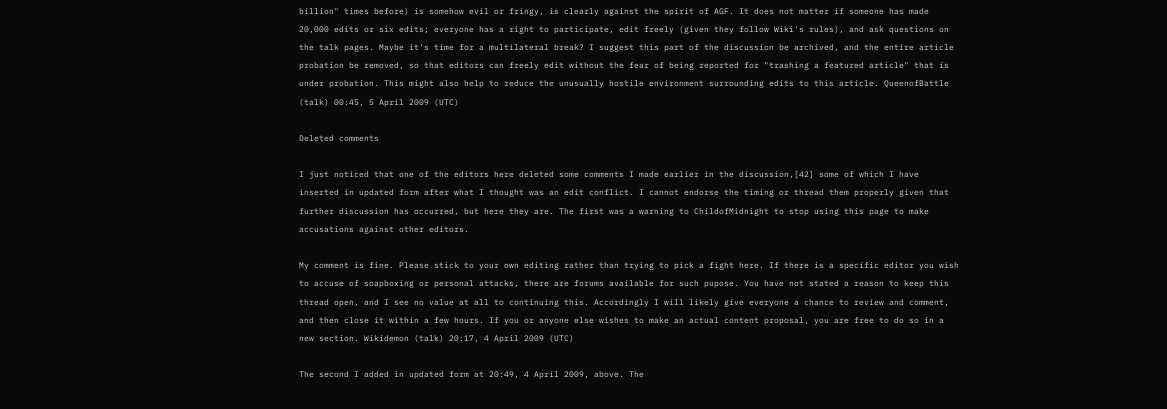billion" times before) is somehow evil or fringy, is clearly against the spirit of AGF. It does not matter if someone has made 20,000 edits or six edits; everyone has a right to participate, edit freely (given they follow Wiki's rules), and ask questions on the talk pages. Maybe it's time for a multilateral break? I suggest this part of the discussion be archived, and the entire article probation be removed, so that editors can freely edit without the fear of being reported for "trashing a featured article" that is under probation. This might also help to reduce the unusually hostile environment surrounding edits to this article. QueenofBattle (talk) 00:45, 5 April 2009 (UTC)

Deleted comments

I just noticed that one of the editors here deleted some comments I made earlier in the discussion,[42] some of which I have inserted in updated form after what I thought was an edit conflict. I cannot endorse the timing or thread them properly given that further discussion has occurred, but here they are. The first was a warning to ChildofMidnight to stop using this page to make accusations against other editors.

My comment is fine. Please stick to your own editing rather than trying to pick a fight here. If there is a specific editor you wish to accuse of soapboxing or personal attacks, there are forums available for such pupose. You have not stated a reason to keep this thread open, and I see no value at all to continuing this. Accordingly I will likely give everyone a chance to review and comment, and then close it within a few hours. If you or anyone else wishes to make an actual content proposal, you are free to do so in a new section. Wikidemon (talk) 20:17, 4 April 2009 (UTC)

The second I added in updated form at 20:49, 4 April 2009, above. The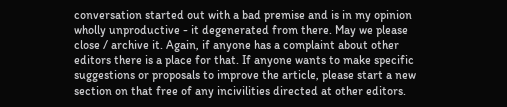conversation started out with a bad premise and is in my opinion wholly unproductive - it degenerated from there. May we please close / archive it. Again, if anyone has a complaint about other editors there is a place for that. If anyone wants to make specific suggestions or proposals to improve the article, please start a new section on that free of any incivilities directed at other editors.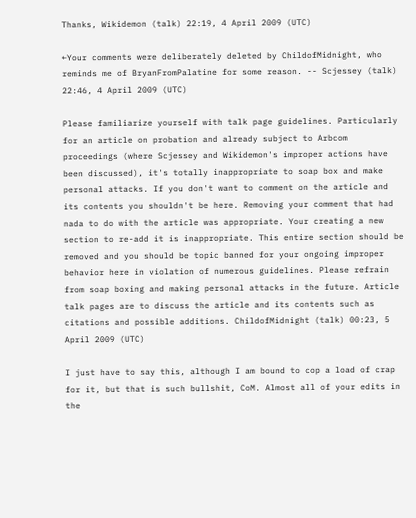Thanks, Wikidemon (talk) 22:19, 4 April 2009 (UTC)

←Your comments were deliberately deleted by ChildofMidnight, who reminds me of BryanFromPalatine for some reason. -- Scjessey (talk) 22:46, 4 April 2009 (UTC)

Please familiarize yourself with talk page guidelines. Particularly for an article on probation and already subject to Arbcom proceedings (where Scjessey and Wikidemon's improper actions have been discussed), it's totally inappropriate to soap box and make personal attacks. If you don't want to comment on the article and its contents you shouldn't be here. Removing your comment that had nada to do with the article was appropriate. Your creating a new section to re-add it is inappropriate. This entire section should be removed and you should be topic banned for your ongoing improper behavior here in violation of numerous guidelines. Please refrain from soap boxing and making personal attacks in the future. Article talk pages are to discuss the article and its contents such as citations and possible additions. ChildofMidnight (talk) 00:23, 5 April 2009 (UTC)

I just have to say this, although I am bound to cop a load of crap for it, but that is such bullshit, CoM. Almost all of your edits in the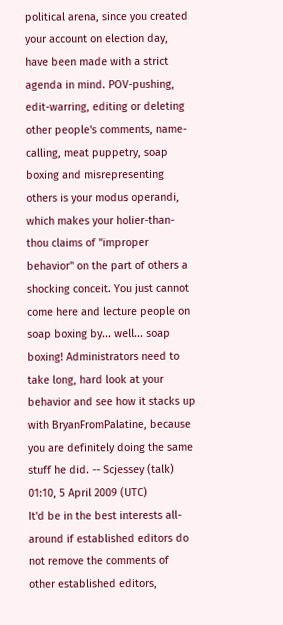political arena, since you created your account on election day, have been made with a strict agenda in mind. POV-pushing, edit-warring, editing or deleting other people's comments, name-calling, meat puppetry, soap boxing and misrepresenting others is your modus operandi, which makes your holier-than-thou claims of "improper behavior" on the part of others a shocking conceit. You just cannot come here and lecture people on soap boxing by... well... soap boxing! Administrators need to take long, hard look at your behavior and see how it stacks up with BryanFromPalatine, because you are definitely doing the same stuff he did. -- Scjessey (talk) 01:10, 5 April 2009 (UTC)
It'd be in the best interests all-around if established editors do not remove the comments of other established editors,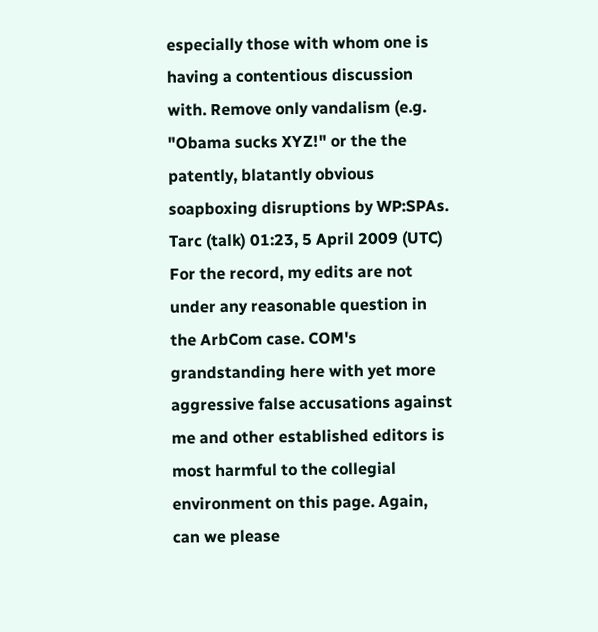especially those with whom one is having a contentious discussion with. Remove only vandalism (e.g. "Obama sucks XYZ!" or the the patently, blatantly obvious soapboxing disruptions by WP:SPAs. Tarc (talk) 01:23, 5 April 2009 (UTC)
For the record, my edits are not under any reasonable question in the ArbCom case. COM's grandstanding here with yet more aggressive false accusations against me and other established editors is most harmful to the collegial environment on this page. Again, can we please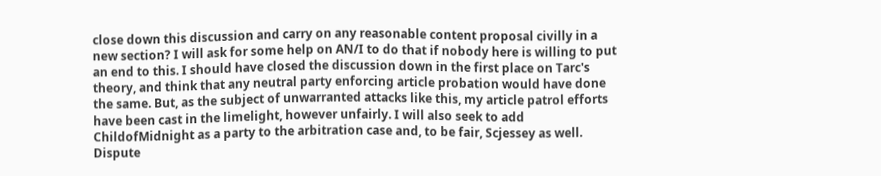close down this discussion and carry on any reasonable content proposal civilly in a new section? I will ask for some help on AN/I to do that if nobody here is willing to put an end to this. I should have closed the discussion down in the first place on Tarc's theory, and think that any neutral party enforcing article probation would have done the same. But, as the subject of unwarranted attacks like this, my article patrol efforts have been cast in the limelight, however unfairly. I will also seek to add ChildofMidnight as a party to the arbitration case and, to be fair, Scjessey as well. Dispute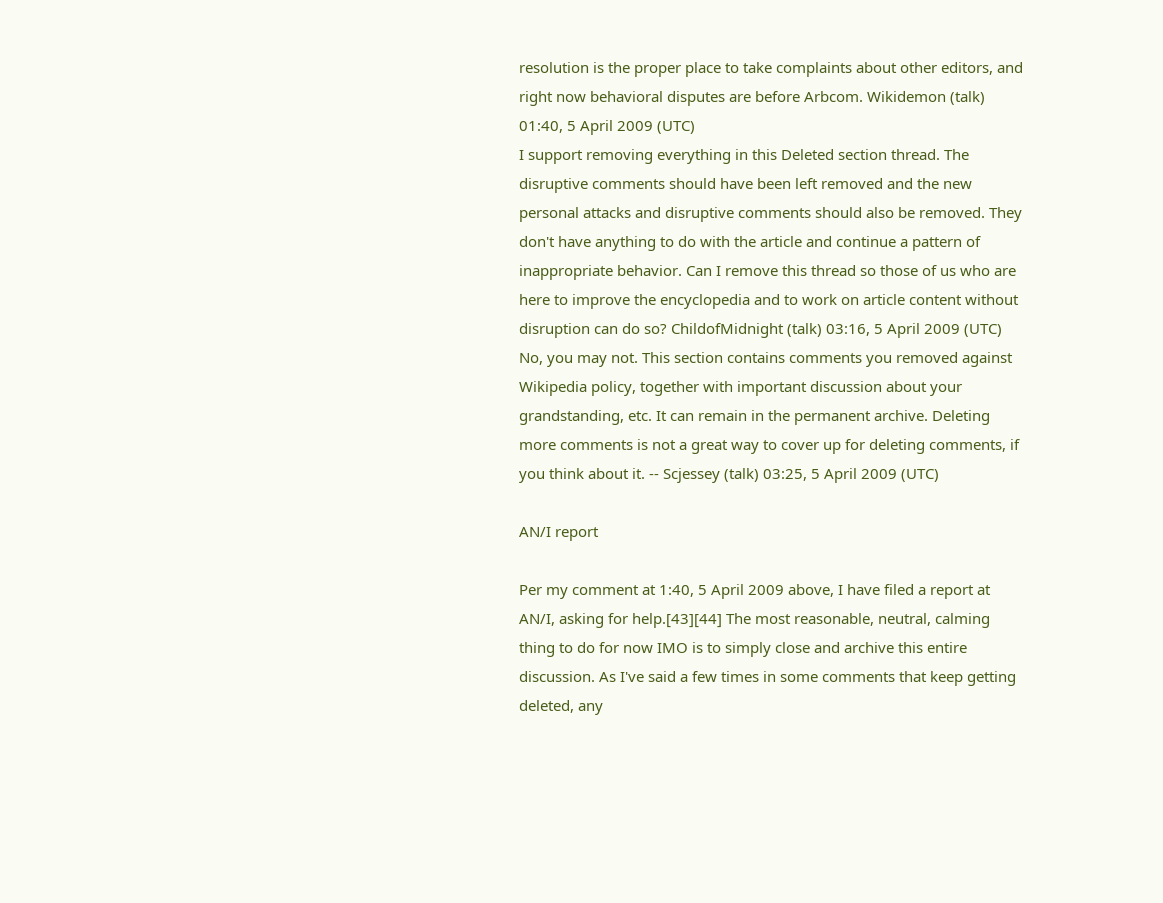resolution is the proper place to take complaints about other editors, and right now behavioral disputes are before Arbcom. Wikidemon (talk) 01:40, 5 April 2009 (UTC)
I support removing everything in this Deleted section thread. The disruptive comments should have been left removed and the new personal attacks and disruptive comments should also be removed. They don't have anything to do with the article and continue a pattern of inappropriate behavior. Can I remove this thread so those of us who are here to improve the encyclopedia and to work on article content without disruption can do so? ChildofMidnight (talk) 03:16, 5 April 2009 (UTC)
No, you may not. This section contains comments you removed against Wikipedia policy, together with important discussion about your grandstanding, etc. It can remain in the permanent archive. Deleting more comments is not a great way to cover up for deleting comments, if you think about it. -- Scjessey (talk) 03:25, 5 April 2009 (UTC)

AN/I report

Per my comment at 1:40, 5 April 2009 above, I have filed a report at AN/I, asking for help.[43][44] The most reasonable, neutral, calming thing to do for now IMO is to simply close and archive this entire discussion. As I've said a few times in some comments that keep getting deleted, any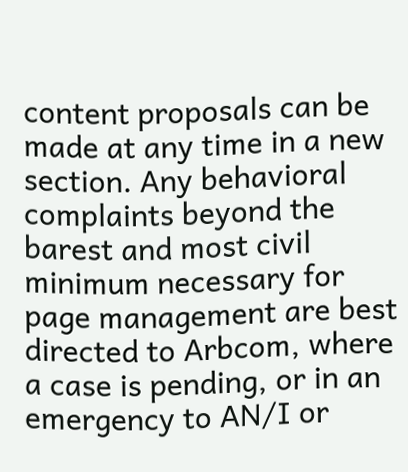content proposals can be made at any time in a new section. Any behavioral complaints beyond the barest and most civil minimum necessary for page management are best directed to Arbcom, where a case is pending, or in an emergency to AN/I or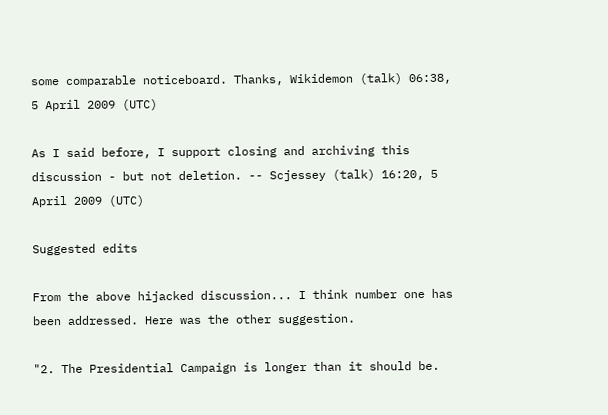some comparable noticeboard. Thanks, Wikidemon (talk) 06:38, 5 April 2009 (UTC)

As I said before, I support closing and archiving this discussion - but not deletion. -- Scjessey (talk) 16:20, 5 April 2009 (UTC)

Suggested edits

From the above hijacked discussion... I think number one has been addressed. Here was the other suggestion.

"2. The Presidential Campaign is longer than it should be.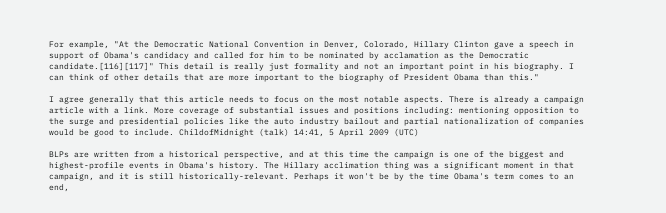For example, "At the Democratic National Convention in Denver, Colorado, Hillary Clinton gave a speech in support of Obama's candidacy and called for him to be nominated by acclamation as the Democratic candidate.[116][117]" This detail is really just formality and not an important point in his biography. I can think of other details that are more important to the biography of President Obama than this."

I agree generally that this article needs to focus on the most notable aspects. There is already a campaign article with a link. More coverage of substantial issues and positions including: mentioning opposition to the surge and presidential policies like the auto industry bailout and partial nationalization of companies would be good to include. ChildofMidnight (talk) 14:41, 5 April 2009 (UTC)

BLPs are written from a historical perspective, and at this time the campaign is one of the biggest and highest-profile events in Obama's history. The Hillary acclimation thing was a significant moment in that campaign, and it is still historically-relevant. Perhaps it won't be by the time Obama's term comes to an end,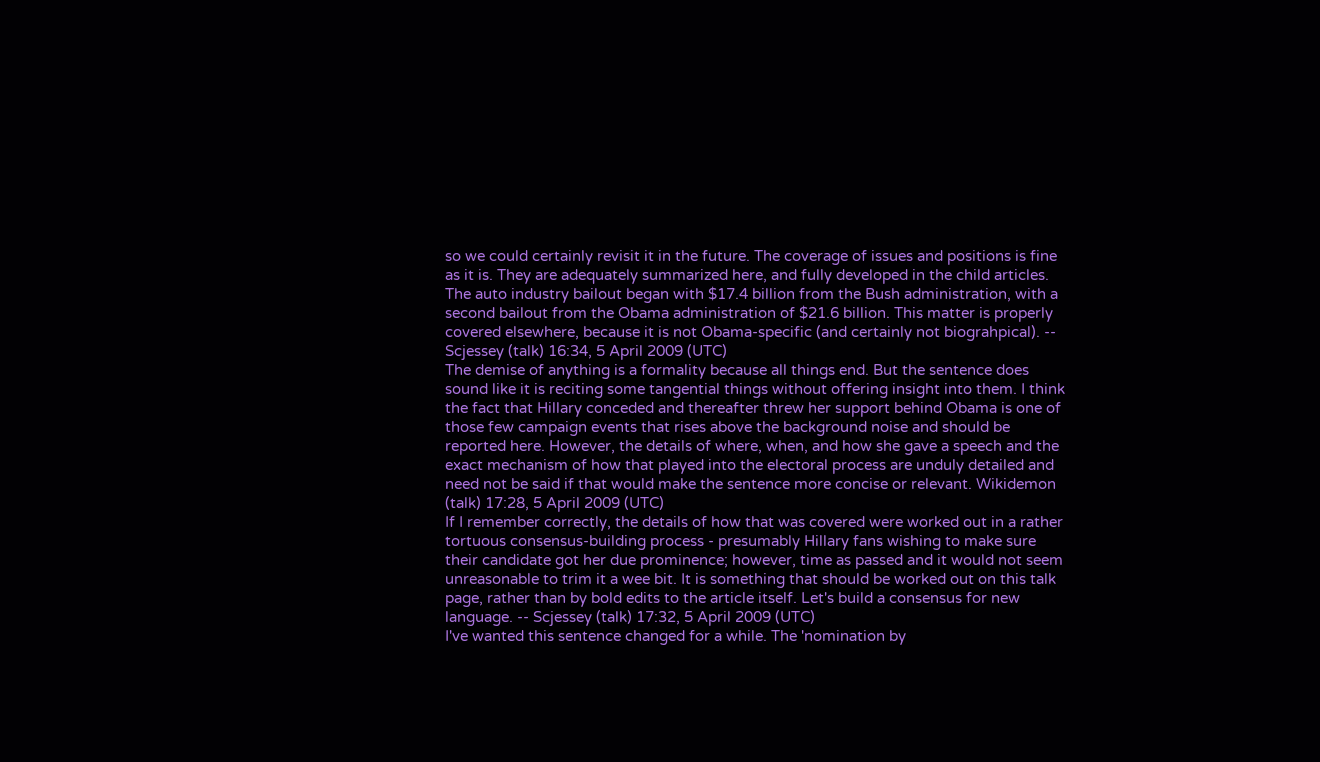so we could certainly revisit it in the future. The coverage of issues and positions is fine as it is. They are adequately summarized here, and fully developed in the child articles. The auto industry bailout began with $17.4 billion from the Bush administration, with a second bailout from the Obama administration of $21.6 billion. This matter is properly covered elsewhere, because it is not Obama-specific (and certainly not biograhpical). -- Scjessey (talk) 16:34, 5 April 2009 (UTC)
The demise of anything is a formality because all things end. But the sentence does sound like it is reciting some tangential things without offering insight into them. I think the fact that Hillary conceded and thereafter threw her support behind Obama is one of those few campaign events that rises above the background noise and should be reported here. However, the details of where, when, and how she gave a speech and the exact mechanism of how that played into the electoral process are unduly detailed and need not be said if that would make the sentence more concise or relevant. Wikidemon (talk) 17:28, 5 April 2009 (UTC)
If I remember correctly, the details of how that was covered were worked out in a rather tortuous consensus-building process - presumably Hillary fans wishing to make sure their candidate got her due prominence; however, time as passed and it would not seem unreasonable to trim it a wee bit. It is something that should be worked out on this talk page, rather than by bold edits to the article itself. Let's build a consensus for new language. -- Scjessey (talk) 17:32, 5 April 2009 (UTC)
I've wanted this sentence changed for a while. The 'nomination by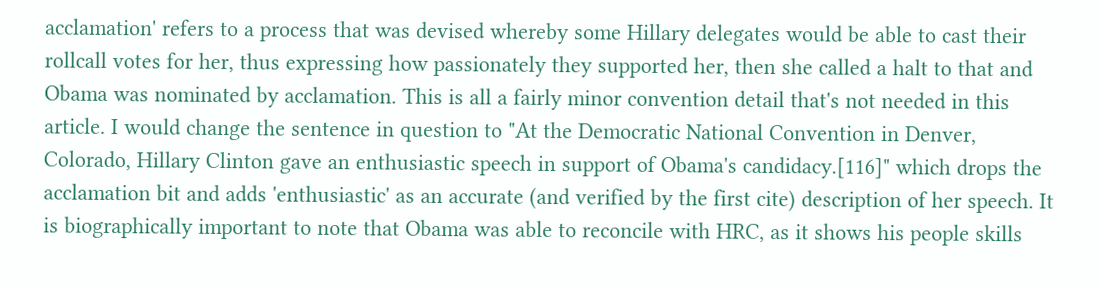acclamation' refers to a process that was devised whereby some Hillary delegates would be able to cast their rollcall votes for her, thus expressing how passionately they supported her, then she called a halt to that and Obama was nominated by acclamation. This is all a fairly minor convention detail that's not needed in this article. I would change the sentence in question to "At the Democratic National Convention in Denver, Colorado, Hillary Clinton gave an enthusiastic speech in support of Obama's candidacy.[116]" which drops the acclamation bit and adds 'enthusiastic' as an accurate (and verified by the first cite) description of her speech. It is biographically important to note that Obama was able to reconcile with HRC, as it shows his people skills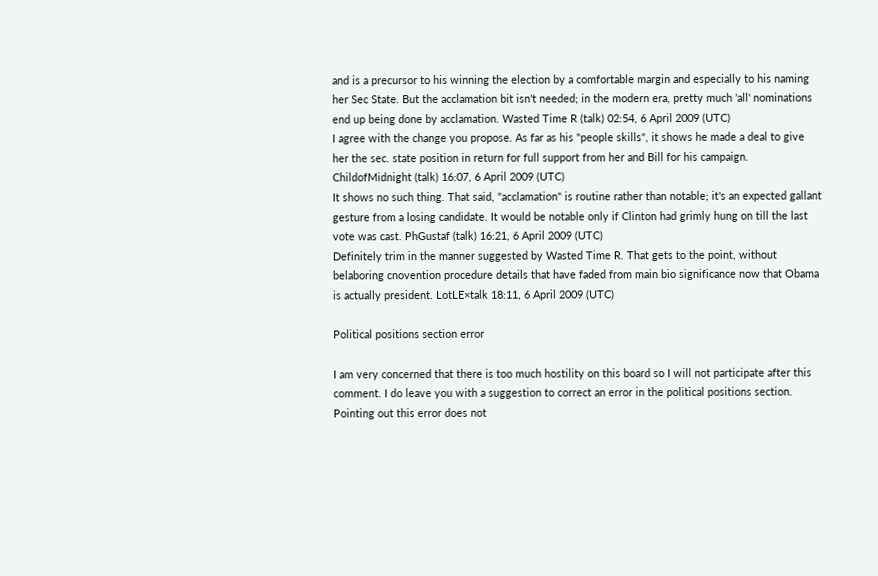and is a precursor to his winning the election by a comfortable margin and especially to his naming her Sec State. But the acclamation bit isn't needed; in the modern era, pretty much 'all' nominations end up being done by acclamation. Wasted Time R (talk) 02:54, 6 April 2009 (UTC)
I agree with the change you propose. As far as his "people skills", it shows he made a deal to give her the sec. state position in return for full support from her and Bill for his campaign. ChildofMidnight (talk) 16:07, 6 April 2009 (UTC)
It shows no such thing. That said, "acclamation" is routine rather than notable; it's an expected gallant gesture from a losing candidate. It would be notable only if Clinton had grimly hung on till the last vote was cast. PhGustaf (talk) 16:21, 6 April 2009 (UTC)
Definitely trim in the manner suggested by Wasted Time R. That gets to the point, without belaboring cnovention procedure details that have faded from main bio significance now that Obama is actually president. LotLE×talk 18:11, 6 April 2009 (UTC)

Political positions section error

I am very concerned that there is too much hostility on this board so I will not participate after this comment. I do leave you with a suggestion to correct an error in the political positions section. Pointing out this error does not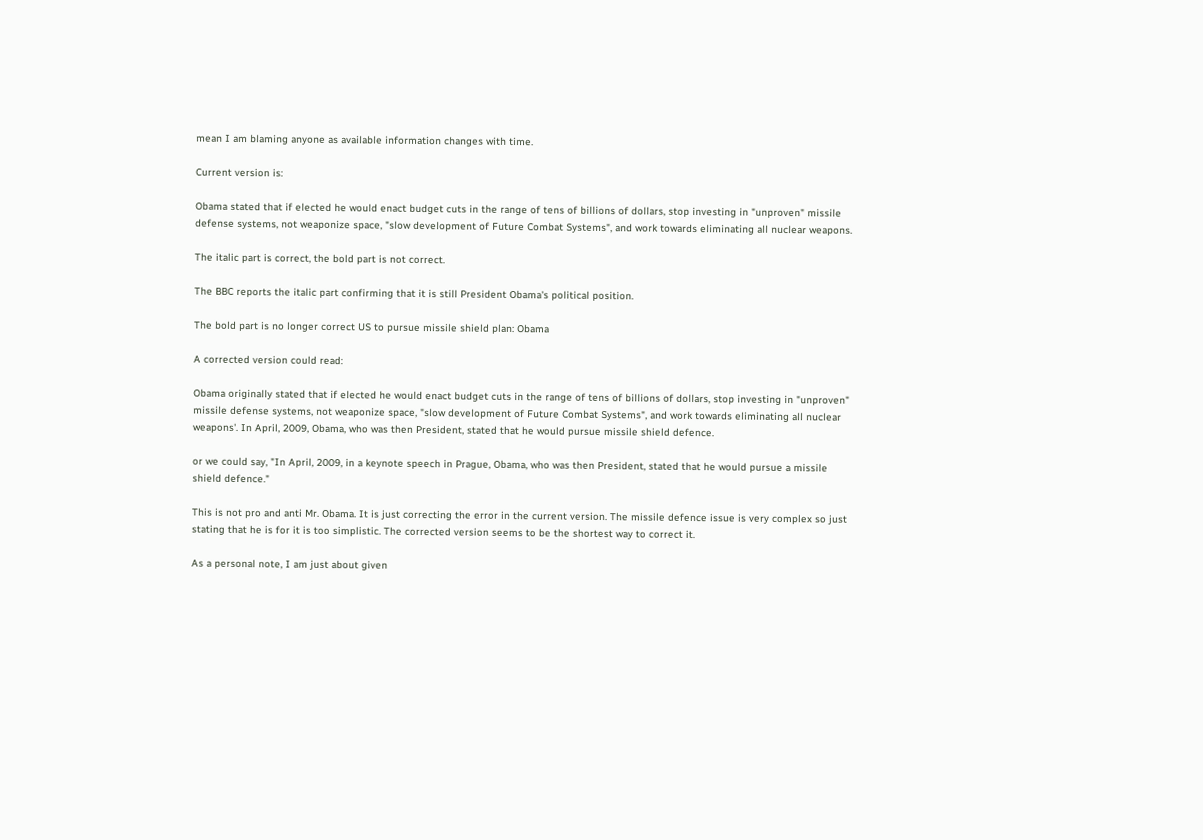mean I am blaming anyone as available information changes with time.

Current version is:

Obama stated that if elected he would enact budget cuts in the range of tens of billions of dollars, stop investing in "unproven" missile defense systems, not weaponize space, "slow development of Future Combat Systems", and work towards eliminating all nuclear weapons.

The italic part is correct, the bold part is not correct.

The BBC reports the italic part confirming that it is still President Obama's political position.

The bold part is no longer correct US to pursue missile shield plan: Obama

A corrected version could read:

Obama originally stated that if elected he would enact budget cuts in the range of tens of billions of dollars, stop investing in "unproven" missile defense systems, not weaponize space, "slow development of Future Combat Systems", and work towards eliminating all nuclear weapons'. In April, 2009, Obama, who was then President, stated that he would pursue missile shield defence.

or we could say, "In April, 2009, in a keynote speech in Prague, Obama, who was then President, stated that he would pursue a missile shield defence."

This is not pro and anti Mr. Obama. It is just correcting the error in the current version. The missile defence issue is very complex so just stating that he is for it is too simplistic. The corrected version seems to be the shortest way to correct it.

As a personal note, I am just about given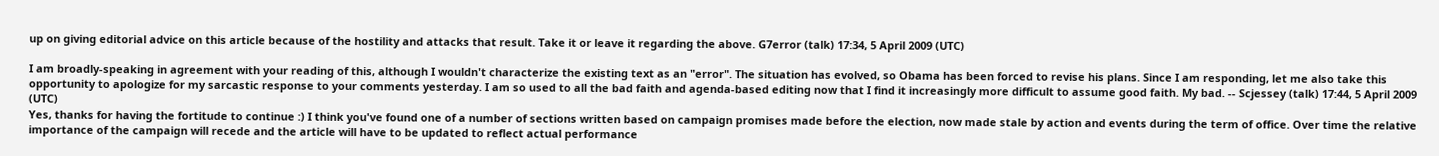up on giving editorial advice on this article because of the hostility and attacks that result. Take it or leave it regarding the above. G7error (talk) 17:34, 5 April 2009 (UTC)

I am broadly-speaking in agreement with your reading of this, although I wouldn't characterize the existing text as an "error". The situation has evolved, so Obama has been forced to revise his plans. Since I am responding, let me also take this opportunity to apologize for my sarcastic response to your comments yesterday. I am so used to all the bad faith and agenda-based editing now that I find it increasingly more difficult to assume good faith. My bad. -- Scjessey (talk) 17:44, 5 April 2009 (UTC)
Yes, thanks for having the fortitude to continue :) I think you've found one of a number of sections written based on campaign promises made before the election, now made stale by action and events during the term of office. Over time the relative importance of the campaign will recede and the article will have to be updated to reflect actual performance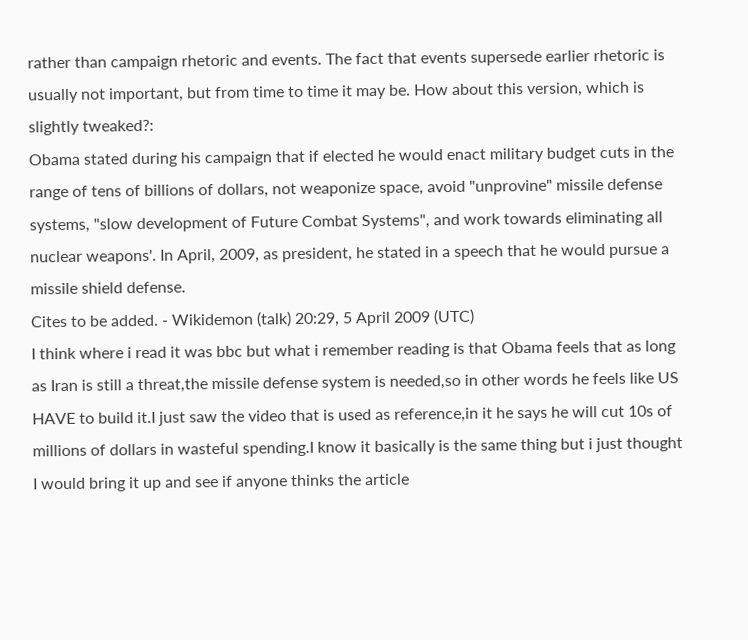rather than campaign rhetoric and events. The fact that events supersede earlier rhetoric is usually not important, but from time to time it may be. How about this version, which is slightly tweaked?:
Obama stated during his campaign that if elected he would enact military budget cuts in the range of tens of billions of dollars, not weaponize space, avoid "unprovine" missile defense systems, "slow development of Future Combat Systems", and work towards eliminating all nuclear weapons'. In April, 2009, as president, he stated in a speech that he would pursue a missile shield defense.
Cites to be added. - Wikidemon (talk) 20:29, 5 April 2009 (UTC)
I think where i read it was bbc but what i remember reading is that Obama feels that as long as Iran is still a threat,the missile defense system is needed,so in other words he feels like US HAVE to build it.I just saw the video that is used as reference,in it he says he will cut 10s of millions of dollars in wasteful spending.I know it basically is the same thing but i just thought I would bring it up and see if anyone thinks the article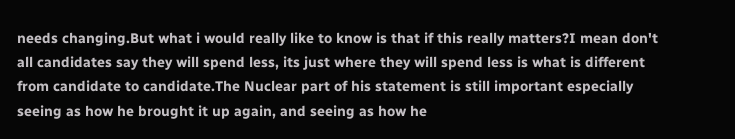needs changing.But what i would really like to know is that if this really matters?I mean don't all candidates say they will spend less, its just where they will spend less is what is different from candidate to candidate.The Nuclear part of his statement is still important especially seeing as how he brought it up again, and seeing as how he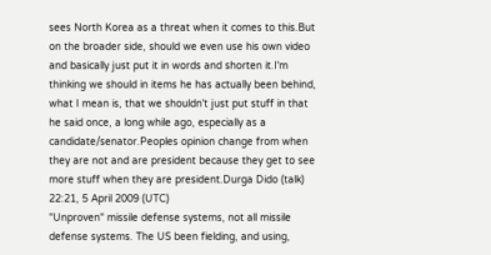sees North Korea as a threat when it comes to this.But on the broader side, should we even use his own video and basically just put it in words and shorten it.I'm thinking we should in items he has actually been behind, what I mean is, that we shouldn't just put stuff in that he said once, a long while ago, especially as a candidate/senator.Peoples opinion change from when they are not and are president because they get to see more stuff when they are president.Durga Dido (talk) 22:21, 5 April 2009 (UTC)
"Unproven" missile defense systems, not all missile defense systems. The US been fielding, and using,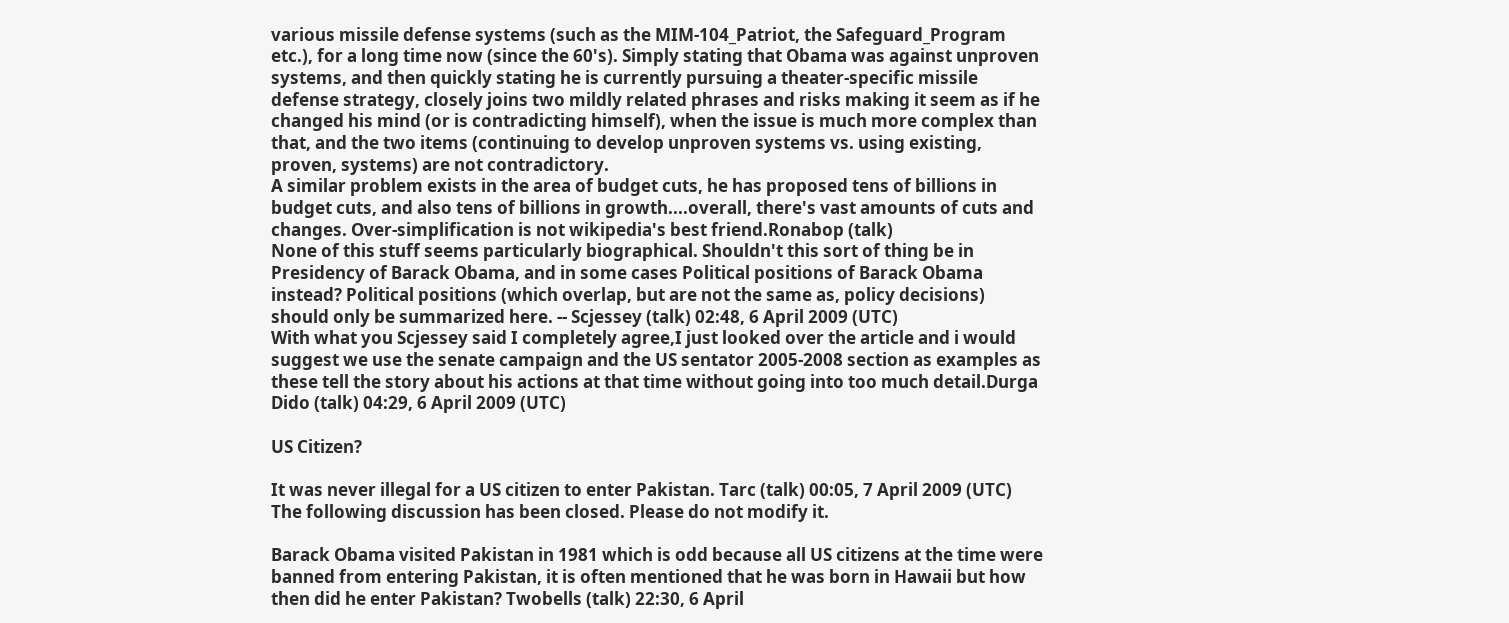various missile defense systems (such as the MIM-104_Patriot, the Safeguard_Program etc.), for a long time now (since the 60's). Simply stating that Obama was against unproven systems, and then quickly stating he is currently pursuing a theater-specific missile defense strategy, closely joins two mildly related phrases and risks making it seem as if he changed his mind (or is contradicting himself), when the issue is much more complex than that, and the two items (continuing to develop unproven systems vs. using existing, proven, systems) are not contradictory.
A similar problem exists in the area of budget cuts, he has proposed tens of billions in budget cuts, and also tens of billions in growth....overall, there's vast amounts of cuts and changes. Over-simplification is not wikipedia's best friend.Ronabop (talk)
None of this stuff seems particularly biographical. Shouldn't this sort of thing be in Presidency of Barack Obama, and in some cases Political positions of Barack Obama instead? Political positions (which overlap, but are not the same as, policy decisions) should only be summarized here. -- Scjessey (talk) 02:48, 6 April 2009 (UTC)
With what you Scjessey said I completely agree,I just looked over the article and i would suggest we use the senate campaign and the US sentator 2005-2008 section as examples as these tell the story about his actions at that time without going into too much detail.Durga Dido (talk) 04:29, 6 April 2009 (UTC)

US Citizen?

It was never illegal for a US citizen to enter Pakistan. Tarc (talk) 00:05, 7 April 2009 (UTC)
The following discussion has been closed. Please do not modify it.

Barack Obama visited Pakistan in 1981 which is odd because all US citizens at the time were banned from entering Pakistan, it is often mentioned that he was born in Hawaii but how then did he enter Pakistan? Twobells (talk) 22:30, 6 April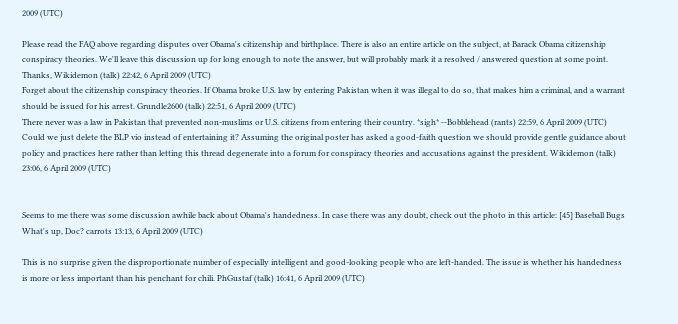2009 (UTC)

Please read the FAQ above regarding disputes over Obama's citizenship and birthplace. There is also an entire article on the subject, at Barack Obama citizenship conspiracy theories. We'll leave this discussion up for long enough to note the answer, but will probably mark it a resolved / answered question at some point. Thanks, Wikidemon (talk) 22:42, 6 April 2009 (UTC)
Forget about the citizenship conspiracy theories. If Obama broke U.S. law by entering Pakistan when it was illegal to do so, that makes him a criminal, and a warrant should be issued for his arrest. Grundle2600 (talk) 22:51, 6 April 2009 (UTC)
There never was a law in Pakistan that prevented non-muslims or U.S. citizens from entering their country. *sigh* --Bobblehead (rants) 22:59, 6 April 2009 (UTC)
Could we just delete the BLP vio instead of entertaining it? Assuming the original poster has asked a good-faith question we should provide gentle guidance about policy and practices here rather than letting this thread degenerate into a forum for conspiracy theories and accusations against the president. Wikidemon (talk) 23:06, 6 April 2009 (UTC)


Seems to me there was some discussion awhile back about Obama's handedness. In case there was any doubt, check out the photo in this article: [45] Baseball Bugs What's up, Doc? carrots 13:13, 6 April 2009 (UTC)

This is no surprise given the disproportionate number of especially intelligent and good-looking people who are left-handed. The issue is whether his handedness is more or less important than his penchant for chili. PhGustaf (talk) 16:41, 6 April 2009 (UTC)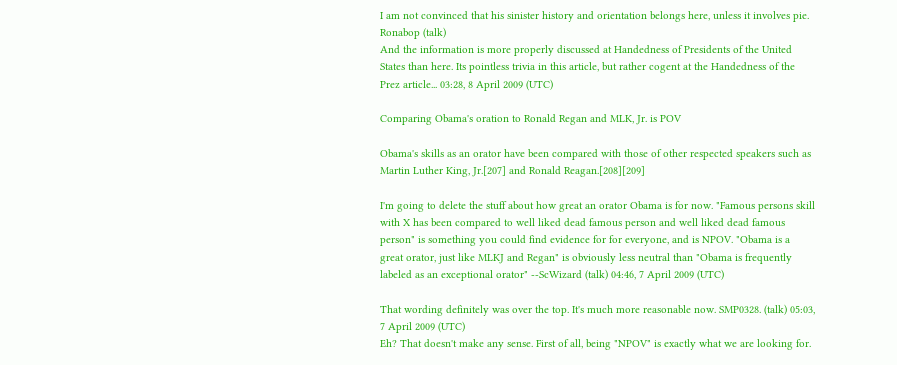I am not convinced that his sinister history and orientation belongs here, unless it involves pie. Ronabop (talk)
And the information is more properly discussed at Handedness of Presidents of the United States than here. Its pointless trivia in this article, but rather cogent at the Handedness of the Prez article... 03:28, 8 April 2009 (UTC)

Comparing Obama's oration to Ronald Regan and MLK, Jr. is POV

Obama's skills as an orator have been compared with those of other respected speakers such as Martin Luther King, Jr.[207] and Ronald Reagan.[208][209]

I'm going to delete the stuff about how great an orator Obama is for now. "Famous persons skill with X has been compared to well liked dead famous person and well liked dead famous person" is something you could find evidence for for everyone, and is NPOV. "Obama is a great orator, just like MLKJ and Regan" is obviously less neutral than "Obama is frequently labeled as an exceptional orator" --ScWizard (talk) 04:46, 7 April 2009 (UTC)

That wording definitely was over the top. It's much more reasonable now. SMP0328. (talk) 05:03, 7 April 2009 (UTC)
Eh? That doesn't make any sense. First of all, being "NPOV" is exactly what we are looking for.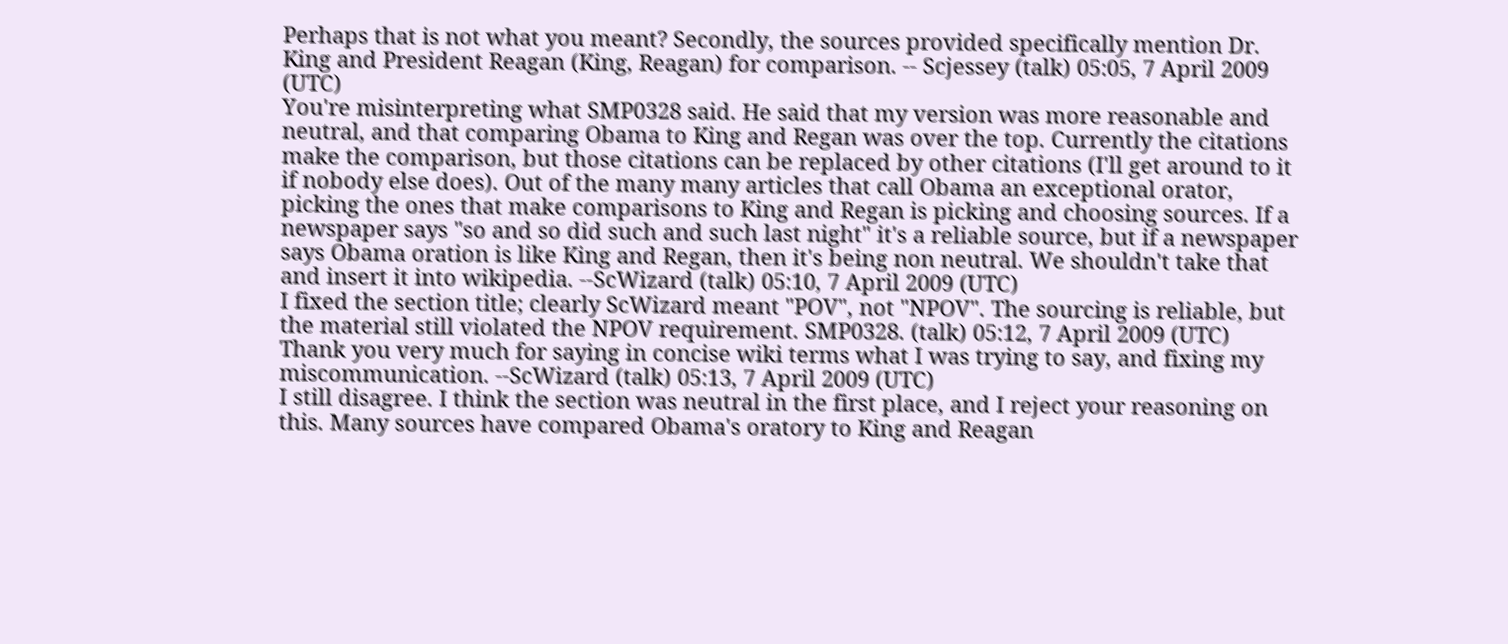Perhaps that is not what you meant? Secondly, the sources provided specifically mention Dr. King and President Reagan (King, Reagan) for comparison. -- Scjessey (talk) 05:05, 7 April 2009 (UTC)
You're misinterpreting what SMP0328 said. He said that my version was more reasonable and neutral, and that comparing Obama to King and Regan was over the top. Currently the citations make the comparison, but those citations can be replaced by other citations (I'll get around to it if nobody else does). Out of the many many articles that call Obama an exceptional orator, picking the ones that make comparisons to King and Regan is picking and choosing sources. If a newspaper says "so and so did such and such last night" it's a reliable source, but if a newspaper says Obama oration is like King and Regan, then it's being non neutral. We shouldn't take that and insert it into wikipedia. --ScWizard (talk) 05:10, 7 April 2009 (UTC)
I fixed the section title; clearly ScWizard meant "POV", not "NPOV". The sourcing is reliable, but the material still violated the NPOV requirement. SMP0328. (talk) 05:12, 7 April 2009 (UTC)
Thank you very much for saying in concise wiki terms what I was trying to say, and fixing my miscommunication. --ScWizard (talk) 05:13, 7 April 2009 (UTC)
I still disagree. I think the section was neutral in the first place, and I reject your reasoning on this. Many sources have compared Obama's oratory to King and Reagan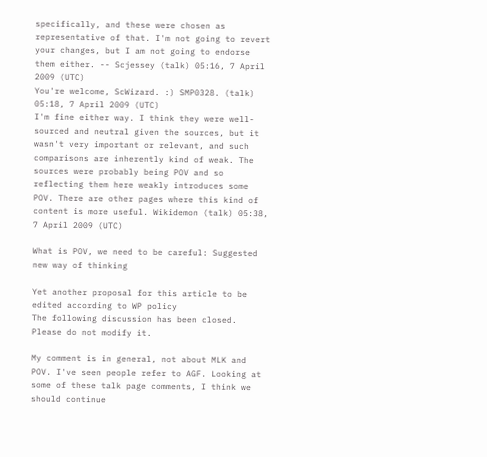specifically, and these were chosen as representative of that. I'm not going to revert your changes, but I am not going to endorse them either. -- Scjessey (talk) 05:16, 7 April 2009 (UTC)
You're welcome, ScWizard. :) SMP0328. (talk) 05:18, 7 April 2009 (UTC)
I'm fine either way. I think they were well-sourced and neutral given the sources, but it wasn't very important or relevant, and such comparisons are inherently kind of weak. The sources were probably being POV and so reflecting them here weakly introduces some POV. There are other pages where this kind of content is more useful. Wikidemon (talk) 05:38, 7 April 2009 (UTC)

What is POV, we need to be careful: Suggested new way of thinking

Yet another proposal for this article to be edited according to WP policy
The following discussion has been closed. Please do not modify it.

My comment is in general, not about MLK and POV. I've seen people refer to AGF. Looking at some of these talk page comments, I think we should continue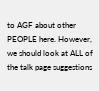to AGF about other PEOPLE here. However, we should look at ALL of the talk page suggestions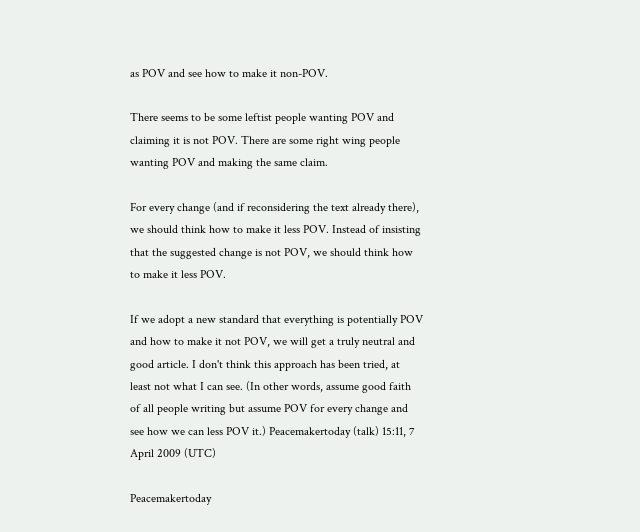as POV and see how to make it non-POV.

There seems to be some leftist people wanting POV and claiming it is not POV. There are some right wing people wanting POV and making the same claim.

For every change (and if reconsidering the text already there), we should think how to make it less POV. Instead of insisting that the suggested change is not POV, we should think how to make it less POV.

If we adopt a new standard that everything is potentially POV and how to make it not POV, we will get a truly neutral and good article. I don't think this approach has been tried, at least not what I can see. (In other words, assume good faith of all people writing but assume POV for every change and see how we can less POV it.) Peacemakertoday (talk) 15:11, 7 April 2009 (UTC)

Peacemakertoday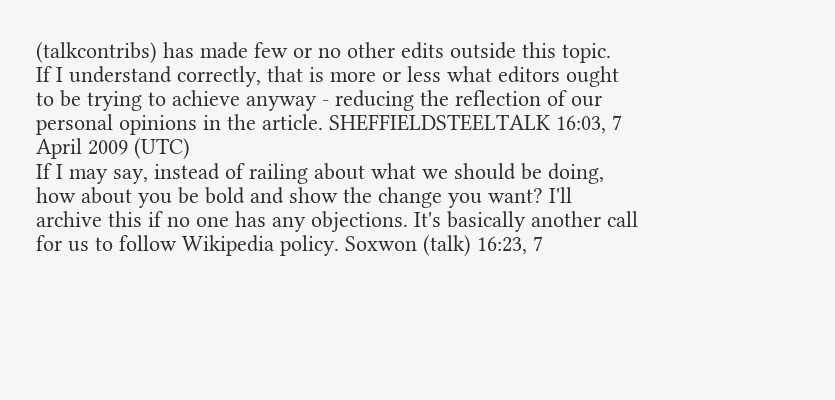(talkcontribs) has made few or no other edits outside this topic.
If I understand correctly, that is more or less what editors ought to be trying to achieve anyway - reducing the reflection of our personal opinions in the article. SHEFFIELDSTEELTALK 16:03, 7 April 2009 (UTC)
If I may say, instead of railing about what we should be doing, how about you be bold and show the change you want? I'll archive this if no one has any objections. It's basically another call for us to follow Wikipedia policy. Soxwon (talk) 16:23, 7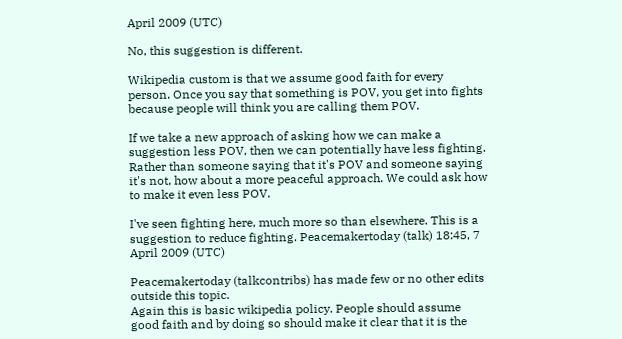April 2009 (UTC)

No, this suggestion is different.

Wikipedia custom is that we assume good faith for every person. Once you say that something is POV, you get into fights because people will think you are calling them POV.

If we take a new approach of asking how we can make a suggestion less POV, then we can potentially have less fighting. Rather than someone saying that it's POV and someone saying it's not, how about a more peaceful approach. We could ask how to make it even less POV.

I've seen fighting here, much more so than elsewhere. This is a suggestion to reduce fighting. Peacemakertoday (talk) 18:45, 7 April 2009 (UTC)

Peacemakertoday (talkcontribs) has made few or no other edits outside this topic.
Again this is basic wikipedia policy. People should assume good faith and by doing so should make it clear that it is the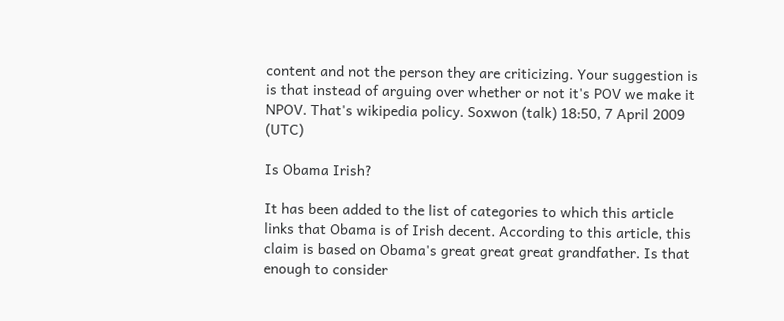content and not the person they are criticizing. Your suggestion is is that instead of arguing over whether or not it's POV we make it NPOV. That's wikipedia policy. Soxwon (talk) 18:50, 7 April 2009 (UTC)

Is Obama Irish?

It has been added to the list of categories to which this article links that Obama is of Irish decent. According to this article, this claim is based on Obama's great great great grandfather. Is that enough to consider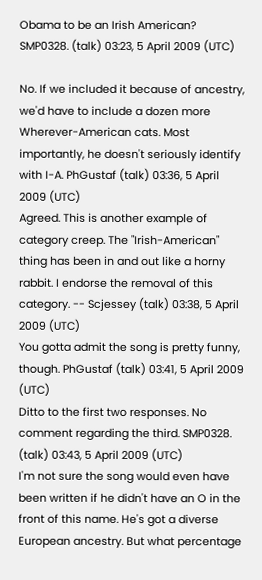Obama to be an Irish American? SMP0328. (talk) 03:23, 5 April 2009 (UTC)

No. If we included it because of ancestry, we'd have to include a dozen more Wherever-American cats. Most importantly, he doesn't seriously identify with I-A. PhGustaf (talk) 03:36, 5 April 2009 (UTC)
Agreed. This is another example of category creep. The "Irish-American" thing has been in and out like a horny rabbit. I endorse the removal of this category. -- Scjessey (talk) 03:38, 5 April 2009 (UTC)
You gotta admit the song is pretty funny, though. PhGustaf (talk) 03:41, 5 April 2009 (UTC)
Ditto to the first two responses. No comment regarding the third. SMP0328. (talk) 03:43, 5 April 2009 (UTC)
I'm not sure the song would even have been written if he didn't have an O in the front of this name. He's got a diverse European ancestry. But what percentage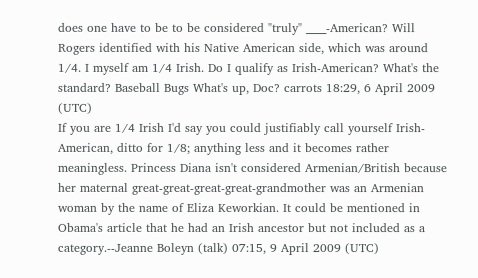does one have to be to be considered "truly" ____-American? Will Rogers identified with his Native American side, which was around 1/4. I myself am 1/4 Irish. Do I qualify as Irish-American? What's the standard? Baseball Bugs What's up, Doc? carrots 18:29, 6 April 2009 (UTC)
If you are 1/4 Irish I'd say you could justifiably call yourself Irish-American, ditto for 1/8; anything less and it becomes rather meaningless. Princess Diana isn't considered Armenian/British because her maternal great-great-great-great-grandmother was an Armenian woman by the name of Eliza Keworkian. It could be mentioned in Obama's article that he had an Irish ancestor but not included as a category.--Jeanne Boleyn (talk) 07:15, 9 April 2009 (UTC)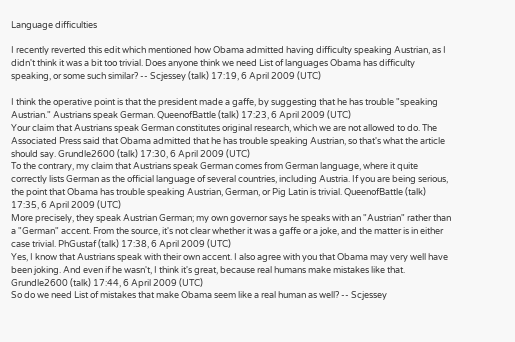Language difficulties

I recently reverted this edit which mentioned how Obama admitted having difficulty speaking Austrian, as I didn't think it was a bit too trivial. Does anyone think we need List of languages Obama has difficulty speaking, or some such similar? -- Scjessey (talk) 17:19, 6 April 2009 (UTC)

I think the operative point is that the president made a gaffe, by suggesting that he has trouble "speaking Austrian." Austrians speak German. QueenofBattle (talk) 17:23, 6 April 2009 (UTC)
Your claim that Austrians speak German constitutes original research, which we are not allowed to do. The Associated Press said that Obama admitted that he has trouble speaking Austrian, so that's what the article should say. Grundle2600 (talk) 17:30, 6 April 2009 (UTC)
To the contrary, my claim that Austrians speak German comes from German language, where it quite correctly lists German as the official language of several countries, including Austria. If you are being serious, the point that Obama has trouble speaking Austrian, German, or Pig Latin is trivial. QueenofBattle (talk) 17:35, 6 April 2009 (UTC)
More precisely, they speak Austrian German; my own governor says he speaks with an "Austrian" rather than a "German" accent. From the source, it's not clear whether it was a gaffe or a joke, and the matter is in either case trivial. PhGustaf (talk) 17:38, 6 April 2009 (UTC)
Yes, I know that Austrians speak with their own accent. I also agree with you that Obama may very well have been joking. And even if he wasn't, I think it's great, because real humans make mistakes like that. Grundle2600 (talk) 17:44, 6 April 2009 (UTC)
So do we need List of mistakes that make Obama seem like a real human as well? -- Scjessey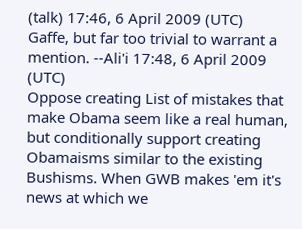(talk) 17:46, 6 April 2009 (UTC)
Gaffe, but far too trivial to warrant a mention. --Ali'i 17:48, 6 April 2009 (UTC)
Oppose creating List of mistakes that make Obama seem like a real human, but conditionally support creating Obamaisms similar to the existing Bushisms. When GWB makes 'em it's news at which we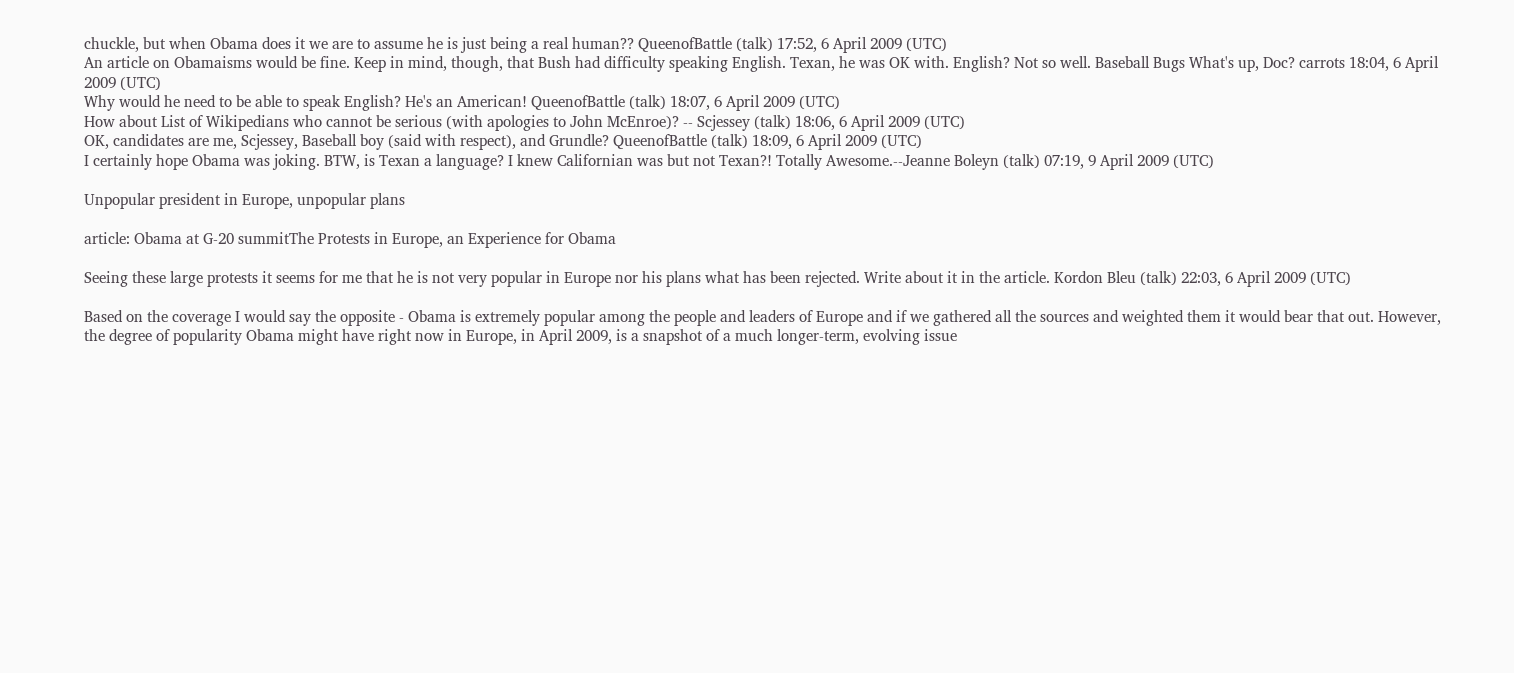chuckle, but when Obama does it we are to assume he is just being a real human?? QueenofBattle (talk) 17:52, 6 April 2009 (UTC)
An article on Obamaisms would be fine. Keep in mind, though, that Bush had difficulty speaking English. Texan, he was OK with. English? Not so well. Baseball Bugs What's up, Doc? carrots 18:04, 6 April 2009 (UTC)
Why would he need to be able to speak English? He's an American! QueenofBattle (talk) 18:07, 6 April 2009 (UTC)
How about List of Wikipedians who cannot be serious (with apologies to John McEnroe)? -- Scjessey (talk) 18:06, 6 April 2009 (UTC)
OK, candidates are me, Scjessey, Baseball boy (said with respect), and Grundle? QueenofBattle (talk) 18:09, 6 April 2009 (UTC)
I certainly hope Obama was joking. BTW, is Texan a language? I knew Californian was but not Texan?! Totally Awesome.--Jeanne Boleyn (talk) 07:19, 9 April 2009 (UTC)

Unpopular president in Europe, unpopular plans

article: Obama at G-20 summitThe Protests in Europe, an Experience for Obama

Seeing these large protests it seems for me that he is not very popular in Europe nor his plans what has been rejected. Write about it in the article. Kordon Bleu (talk) 22:03, 6 April 2009 (UTC)

Based on the coverage I would say the opposite - Obama is extremely popular among the people and leaders of Europe and if we gathered all the sources and weighted them it would bear that out. However, the degree of popularity Obama might have right now in Europe, in April 2009, is a snapshot of a much longer-term, evolving issue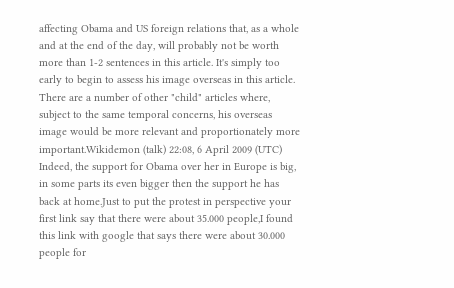affecting Obama and US foreign relations that, as a whole and at the end of the day, will probably not be worth more than 1-2 sentences in this article. It's simply too early to begin to assess his image overseas in this article. There are a number of other "child" articles where, subject to the same temporal concerns, his overseas image would be more relevant and proportionately more important.Wikidemon (talk) 22:08, 6 April 2009 (UTC)
Indeed, the support for Obama over her in Europe is big, in some parts its even bigger then the support he has back at home.Just to put the protest in perspective your first link say that there were about 35.000 people,I found this link with google that says there were about 30.000 people for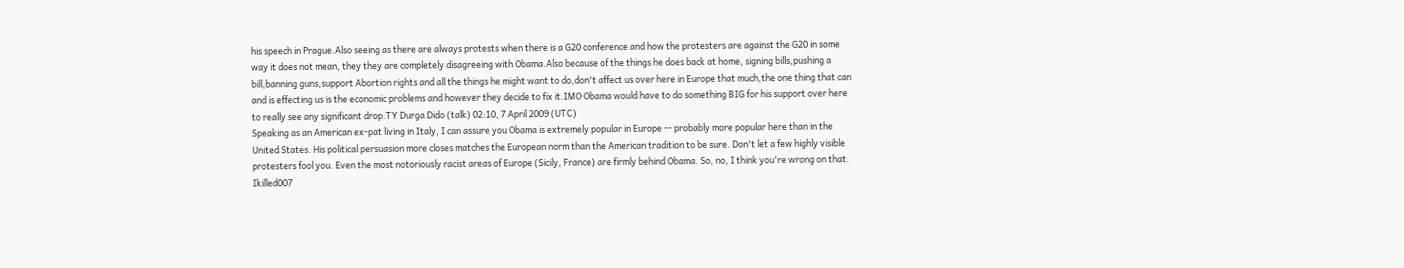his speech in Prague.Also seeing as there are always protests when there is a G20 conference and how the protesters are against the G20 in some way it does not mean, they they are completely disagreeing with Obama.Also because of the things he does back at home, signing bills,pushing a bill,banning guns,support Abortion rights and all the things he might want to do,don't affect us over here in Europe that much,the one thing that can and is effecting us is the economic problems and however they decide to fix it.IMO Obama would have to do something BIG for his support over here to really see any significant drop.TY Durga Dido (talk) 02:10, 7 April 2009 (UTC)
Speaking as an American ex-pat living in Italy, I can assure you Obama is extremely popular in Europe -- probably more popular here than in the United States. His political persuasion more closes matches the European norm than the American tradition to be sure. Don't let a few highly visible protesters fool you. Even the most notoriously racist areas of Europe (Sicily, France) are firmly behind Obama. So, no, I think you're wrong on that. Ikilled007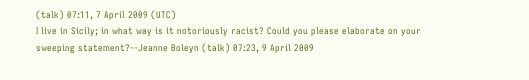(talk) 07:11, 7 April 2009 (UTC)
I live in Sicily; in what way is it notoriously racist? Could you please elaborate on your sweeping statement?--Jeanne Boleyn (talk) 07:23, 9 April 2009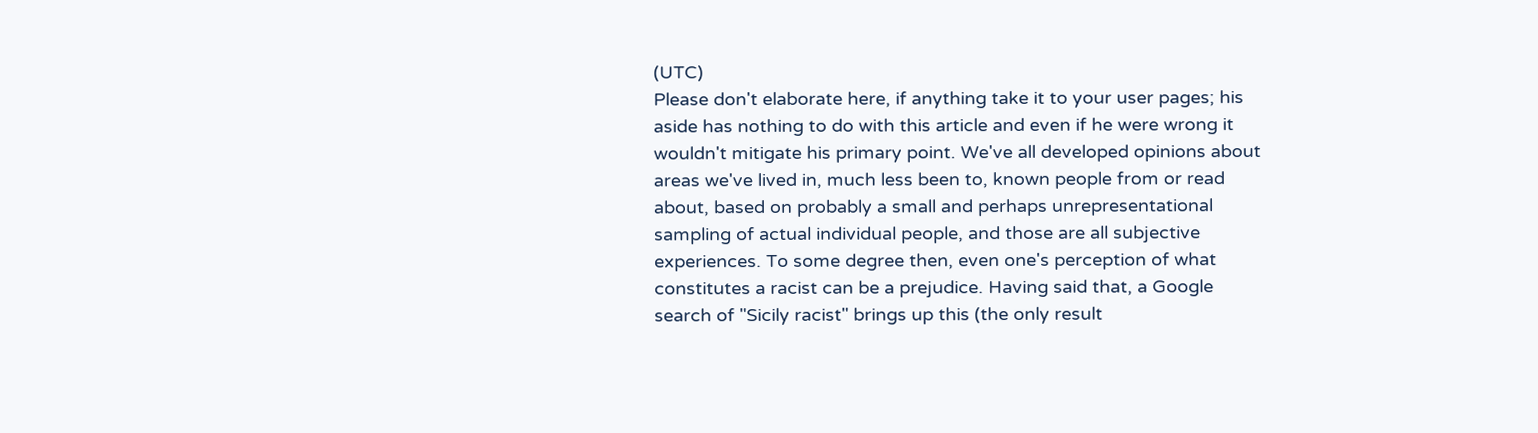(UTC)
Please don't elaborate here, if anything take it to your user pages; his aside has nothing to do with this article and even if he were wrong it wouldn't mitigate his primary point. We've all developed opinions about areas we've lived in, much less been to, known people from or read about, based on probably a small and perhaps unrepresentational sampling of actual individual people, and those are all subjective experiences. To some degree then, even one's perception of what constitutes a racist can be a prejudice. Having said that, a Google search of "Sicily racist" brings up this (the only result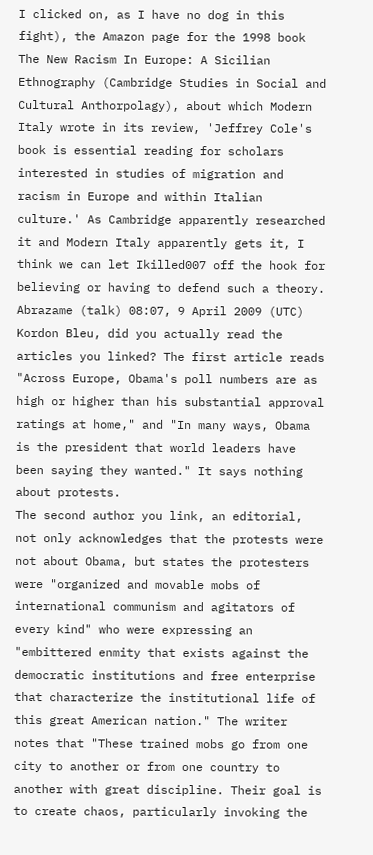I clicked on, as I have no dog in this fight), the Amazon page for the 1998 book The New Racism In Europe: A Sicilian Ethnography (Cambridge Studies in Social and Cultural Anthorpolagy), about which Modern Italy wrote in its review, 'Jeffrey Cole's book is essential reading for scholars interested in studies of migration and racism in Europe and within Italian culture.' As Cambridge apparently researched it and Modern Italy apparently gets it, I think we can let Ikilled007 off the hook for believing or having to defend such a theory. Abrazame (talk) 08:07, 9 April 2009 (UTC)
Kordon Bleu, did you actually read the articles you linked? The first article reads "Across Europe, Obama's poll numbers are as high or higher than his substantial approval ratings at home," and "In many ways, Obama is the president that world leaders have been saying they wanted." It says nothing about protests.
The second author you link, an editorial, not only acknowledges that the protests were not about Obama, but states the protesters were "organized and movable mobs of international communism and agitators of every kind" who were expressing an "embittered enmity that exists against the democratic institutions and free enterprise that characterize the institutional life of this great American nation." The writer notes that "These trained mobs go from one city to another or from one country to another with great discipline. Their goal is to create chaos, particularly invoking the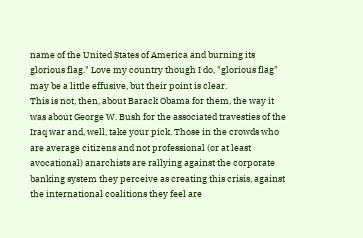name of the United States of America and burning its glorious flag." Love my country though I do, "glorious flag" may be a little effusive, but their point is clear.
This is not, then, about Barack Obama for them, the way it was about George W. Bush for the associated travesties of the Iraq war and, well, take your pick. Those in the crowds who are average citizens and not professional (or at least avocational) anarchists are rallying against the corporate banking system they perceive as creating this crisis, against the international coalitions they feel are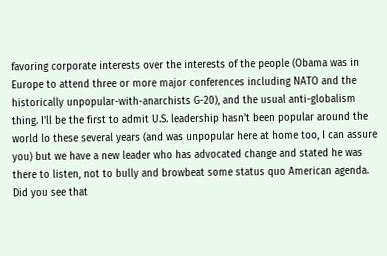favoring corporate interests over the interests of the people (Obama was in Europe to attend three or more major conferences including NATO and the historically unpopular-with-anarchists G-20), and the usual anti-globalism thing. I'll be the first to admit U.S. leadership hasn't been popular around the world lo these several years (and was unpopular here at home too, I can assure you) but we have a new leader who has advocated change and stated he was there to listen, not to bully and browbeat some status quo American agenda. Did you see that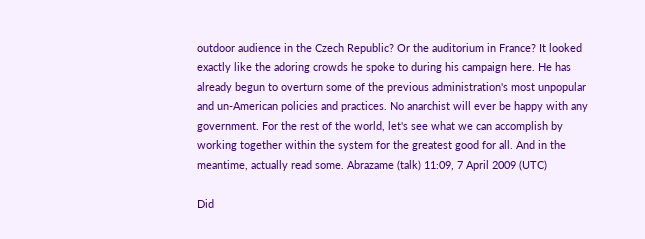outdoor audience in the Czech Republic? Or the auditorium in France? It looked exactly like the adoring crowds he spoke to during his campaign here. He has already begun to overturn some of the previous administration's most unpopular and un-American policies and practices. No anarchist will ever be happy with any government. For the rest of the world, let's see what we can accomplish by working together within the system for the greatest good for all. And in the meantime, actually read some. Abrazame (talk) 11:09, 7 April 2009 (UTC)

Did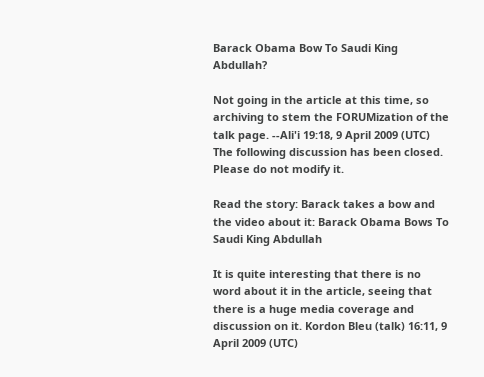Barack Obama Bow To Saudi King Abdullah?

Not going in the article at this time, so archiving to stem the FORUMization of the talk page. --Ali'i 19:18, 9 April 2009 (UTC)
The following discussion has been closed. Please do not modify it.

Read the story: Barack takes a bow and the video about it: Barack Obama Bows To Saudi King Abdullah

It is quite interesting that there is no word about it in the article, seeing that there is a huge media coverage and discussion on it. Kordon Bleu (talk) 16:11, 9 April 2009 (UTC)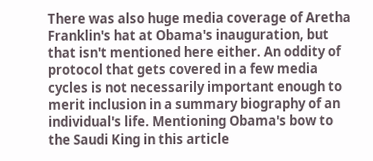There was also huge media coverage of Aretha Franklin's hat at Obama's inauguration, but that isn't mentioned here either. An oddity of protocol that gets covered in a few media cycles is not necessarily important enough to merit inclusion in a summary biography of an individual's life. Mentioning Obama's bow to the Saudi King in this article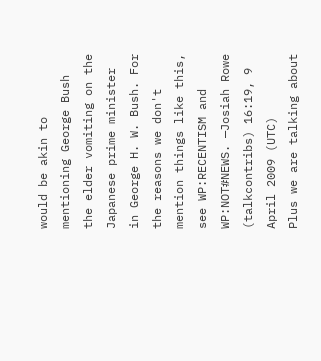would be akin to mentioning George Bush the elder vomiting on the Japanese prime minister in George H. W. Bush. For the reasons we don't mention things like this, see WP:RECENTISM and WP:NOT#NEWS. —Josiah Rowe (talkcontribs) 16:19, 9 April 2009 (UTC)
Plus we are talking about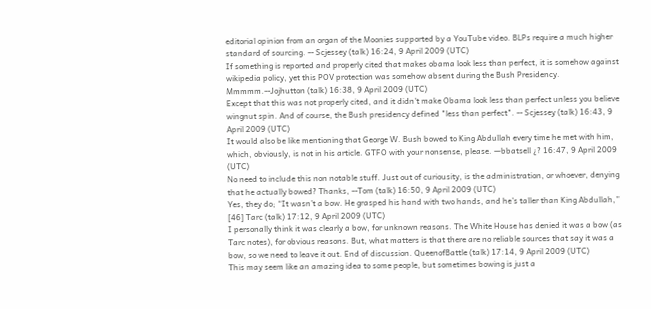editorial opinion from an organ of the Moonies supported by a YouTube video. BLPs require a much higher standard of sourcing. -- Scjessey (talk) 16:24, 9 April 2009 (UTC)
If something is reported and properly cited that makes obama look less than perfect, it is somehow against wikipedia policy, yet this POV protection was somehow absent during the Bush Presidency. Mmmmm.--Jojhutton (talk) 16:38, 9 April 2009 (UTC)
Except that this was not properly cited, and it didn't make Obama look less than perfect unless you believe wingnut spin. And of course, the Bush presidency defined "less than perfect". -- Scjessey (talk) 16:43, 9 April 2009 (UTC)
It would also be like mentioning that George W. Bush bowed to King Abdullah every time he met with him, which, obviously, is not in his article. GTFO with your nonsense, please. —bbatsell ¿? 16:47, 9 April 2009 (UTC)
No need to include this non notable stuff. Just out of curiousity, is the administration, or whoever, denying that he actually bowed? Thanks, --Tom (talk) 16:50, 9 April 2009 (UTC)
Yes, they do; “It wasn’t a bow. He grasped his hand with two hands, and he’s taller than King Abdullah,” [46] Tarc (talk) 17:12, 9 April 2009 (UTC)
I personally think it was clearly a bow, for unknown reasons. The White House has denied it was a bow (as Tarc notes), for obvious reasons. But, what matters is that there are no reliable sources that say it was a bow, so we need to leave it out. End of discussion. QueenofBattle (talk) 17:14, 9 April 2009 (UTC)
This may seem like an amazing idea to some people, but sometimes bowing is just a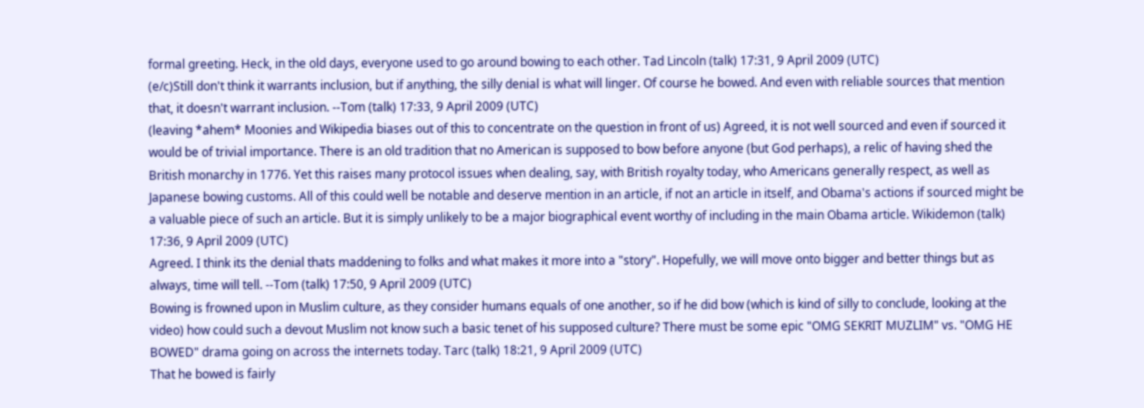formal greeting. Heck, in the old days, everyone used to go around bowing to each other. Tad Lincoln (talk) 17:31, 9 April 2009 (UTC)
(e/c)Still don't think it warrants inclusion, but if anything, the silly denial is what will linger. Of course he bowed. And even with reliable sources that mention that, it doesn't warrant inclusion. --Tom (talk) 17:33, 9 April 2009 (UTC)
(leaving *ahem* Moonies and Wikipedia biases out of this to concentrate on the question in front of us) Agreed, it is not well sourced and even if sourced it would be of trivial importance. There is an old tradition that no American is supposed to bow before anyone (but God perhaps), a relic of having shed the British monarchy in 1776. Yet this raises many protocol issues when dealing, say, with British royalty today, who Americans generally respect, as well as Japanese bowing customs. All of this could well be notable and deserve mention in an article, if not an article in itself, and Obama's actions if sourced might be a valuable piece of such an article. But it is simply unlikely to be a major biographical event worthy of including in the main Obama article. Wikidemon (talk) 17:36, 9 April 2009 (UTC)
Agreed. I think its the denial thats maddening to folks and what makes it more into a "story". Hopefully, we will move onto bigger and better things but as always, time will tell. --Tom (talk) 17:50, 9 April 2009 (UTC)
Bowing is frowned upon in Muslim culture, as they consider humans equals of one another, so if he did bow (which is kind of silly to conclude, looking at the video) how could such a devout Muslim not know such a basic tenet of his supposed culture? There must be some epic "OMG SEKRIT MUZLIM" vs. "OMG HE BOWED" drama going on across the internets today. Tarc (talk) 18:21, 9 April 2009 (UTC)
That he bowed is fairly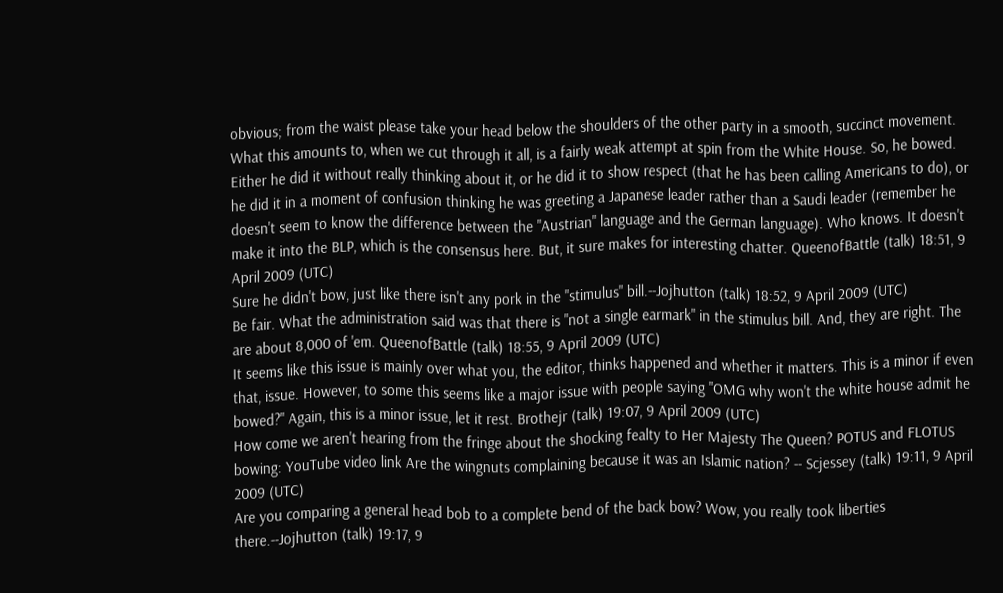obvious; from the waist please take your head below the shoulders of the other party in a smooth, succinct movement. What this amounts to, when we cut through it all, is a fairly weak attempt at spin from the White House. So, he bowed. Either he did it without really thinking about it, or he did it to show respect (that he has been calling Americans to do), or he did it in a moment of confusion thinking he was greeting a Japanese leader rather than a Saudi leader (remember he doesn't seem to know the difference between the "Austrian" language and the German language). Who knows. It doesn't make it into the BLP, which is the consensus here. But, it sure makes for interesting chatter. QueenofBattle (talk) 18:51, 9 April 2009 (UTC)
Sure he didn't bow, just like there isn't any pork in the "stimulus" bill.--Jojhutton (talk) 18:52, 9 April 2009 (UTC)
Be fair. What the administration said was that there is "not a single earmark" in the stimulus bill. And, they are right. The are about 8,000 of 'em. QueenofBattle (talk) 18:55, 9 April 2009 (UTC)
It seems like this issue is mainly over what you, the editor, thinks happened and whether it matters. This is a minor if even that, issue. However, to some this seems like a major issue with people saying "OMG why won't the white house admit he bowed?" Again, this is a minor issue, let it rest. Brothejr (talk) 19:07, 9 April 2009 (UTC)
How come we aren't hearing from the fringe about the shocking fealty to Her Majesty The Queen? POTUS and FLOTUS bowing: YouTube video link Are the wingnuts complaining because it was an Islamic nation? -- Scjessey (talk) 19:11, 9 April 2009 (UTC)
Are you comparing a general head bob to a complete bend of the back bow? Wow, you really took liberties there.--Jojhutton (talk) 19:17, 9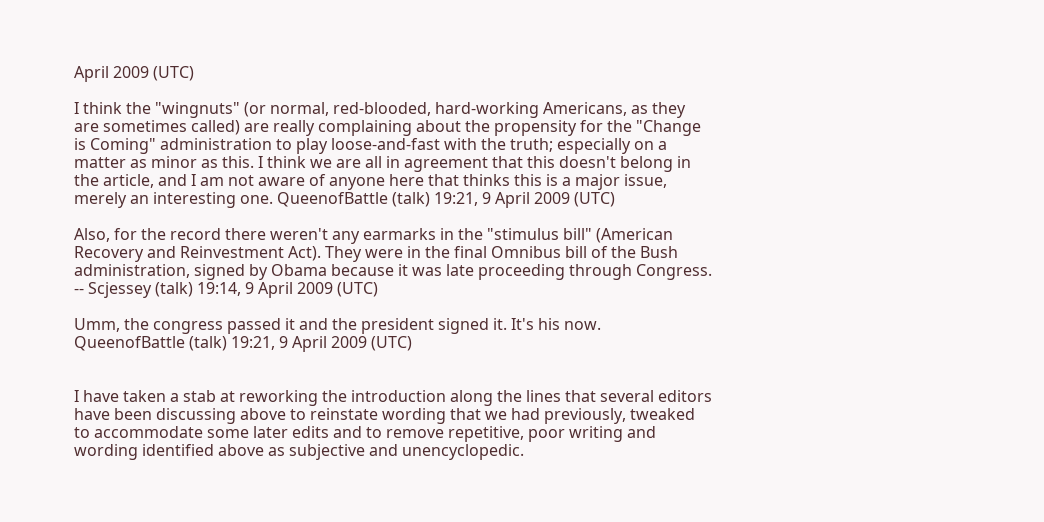April 2009 (UTC)

I think the "wingnuts" (or normal, red-blooded, hard-working Americans, as they are sometimes called) are really complaining about the propensity for the "Change is Coming" administration to play loose-and-fast with the truth; especially on a matter as minor as this. I think we are all in agreement that this doesn't belong in the article, and I am not aware of anyone here that thinks this is a major issue, merely an interesting one. QueenofBattle (talk) 19:21, 9 April 2009 (UTC)

Also, for the record there weren't any earmarks in the "stimulus bill" (American Recovery and Reinvestment Act). They were in the final Omnibus bill of the Bush administration, signed by Obama because it was late proceeding through Congress. -- Scjessey (talk) 19:14, 9 April 2009 (UTC)

Umm, the congress passed it and the president signed it. It's his now. QueenofBattle (talk) 19:21, 9 April 2009 (UTC)


I have taken a stab at reworking the introduction along the lines that several editors have been discussing above to reinstate wording that we had previously, tweaked to accommodate some later edits and to remove repetitive, poor writing and wording identified above as subjective and unencyclopedic.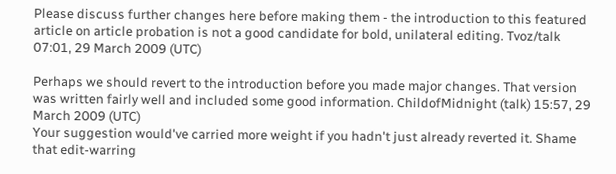Please discuss further changes here before making them - the introduction to this featured article on article probation is not a good candidate for bold, unilateral editing. Tvoz/talk 07:01, 29 March 2009 (UTC)

Perhaps we should revert to the introduction before you made major changes. That version was written fairly well and included some good information. ChildofMidnight (talk) 15:57, 29 March 2009 (UTC)
Your suggestion would've carried more weight if you hadn't just already reverted it. Shame that edit-warring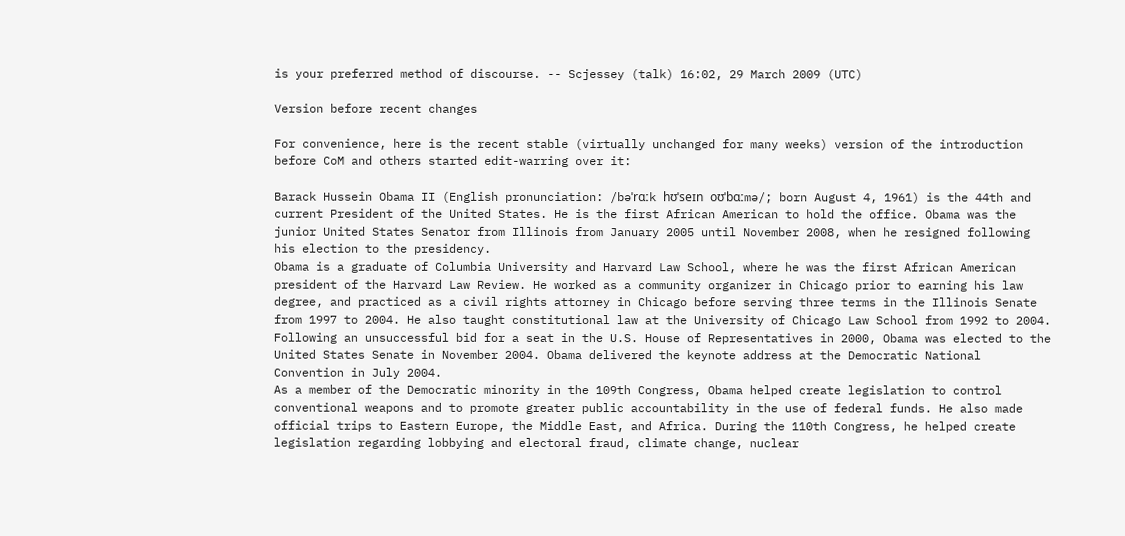is your preferred method of discourse. -- Scjessey (talk) 16:02, 29 March 2009 (UTC)

Version before recent changes

For convenience, here is the recent stable (virtually unchanged for many weeks) version of the introduction before CoM and others started edit-warring over it:

Barack Hussein Obama II (English pronunciation: /bəˈrɑːk hʊˈseɪn oʊˈbɑːmə/; born August 4, 1961) is the 44th and current President of the United States. He is the first African American to hold the office. Obama was the junior United States Senator from Illinois from January 2005 until November 2008, when he resigned following his election to the presidency.
Obama is a graduate of Columbia University and Harvard Law School, where he was the first African American president of the Harvard Law Review. He worked as a community organizer in Chicago prior to earning his law degree, and practiced as a civil rights attorney in Chicago before serving three terms in the Illinois Senate from 1997 to 2004. He also taught constitutional law at the University of Chicago Law School from 1992 to 2004. Following an unsuccessful bid for a seat in the U.S. House of Representatives in 2000, Obama was elected to the United States Senate in November 2004. Obama delivered the keynote address at the Democratic National Convention in July 2004.
As a member of the Democratic minority in the 109th Congress, Obama helped create legislation to control conventional weapons and to promote greater public accountability in the use of federal funds. He also made official trips to Eastern Europe, the Middle East, and Africa. During the 110th Congress, he helped create legislation regarding lobbying and electoral fraud, climate change, nuclear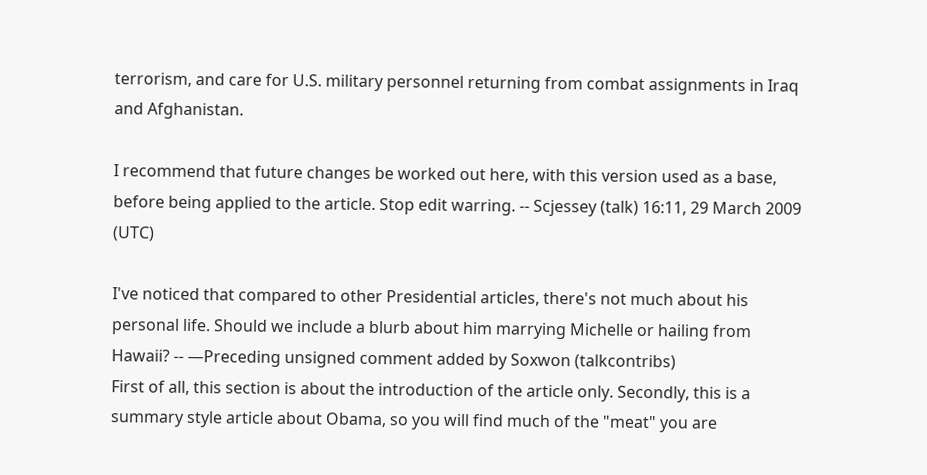terrorism, and care for U.S. military personnel returning from combat assignments in Iraq and Afghanistan.

I recommend that future changes be worked out here, with this version used as a base, before being applied to the article. Stop edit warring. -- Scjessey (talk) 16:11, 29 March 2009 (UTC)

I've noticed that compared to other Presidential articles, there's not much about his personal life. Should we include a blurb about him marrying Michelle or hailing from Hawaii? -- —Preceding unsigned comment added by Soxwon (talkcontribs)
First of all, this section is about the introduction of the article only. Secondly, this is a summary style article about Obama, so you will find much of the "meat" you are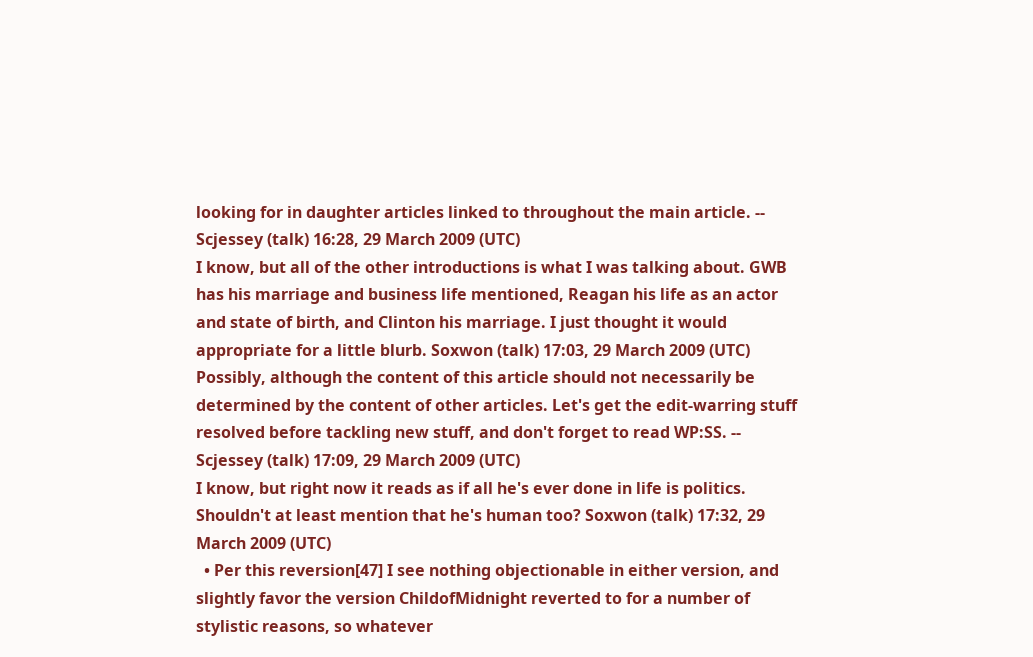looking for in daughter articles linked to throughout the main article. -- Scjessey (talk) 16:28, 29 March 2009 (UTC)
I know, but all of the other introductions is what I was talking about. GWB has his marriage and business life mentioned, Reagan his life as an actor and state of birth, and Clinton his marriage. I just thought it would appropriate for a little blurb. Soxwon (talk) 17:03, 29 March 2009 (UTC)
Possibly, although the content of this article should not necessarily be determined by the content of other articles. Let's get the edit-warring stuff resolved before tackling new stuff, and don't forget to read WP:SS. -- Scjessey (talk) 17:09, 29 March 2009 (UTC)
I know, but right now it reads as if all he's ever done in life is politics. Shouldn't at least mention that he's human too? Soxwon (talk) 17:32, 29 March 2009 (UTC)
  • Per this reversion[47] I see nothing objectionable in either version, and slightly favor the version ChildofMidnight reverted to for a number of stylistic reasons, so whatever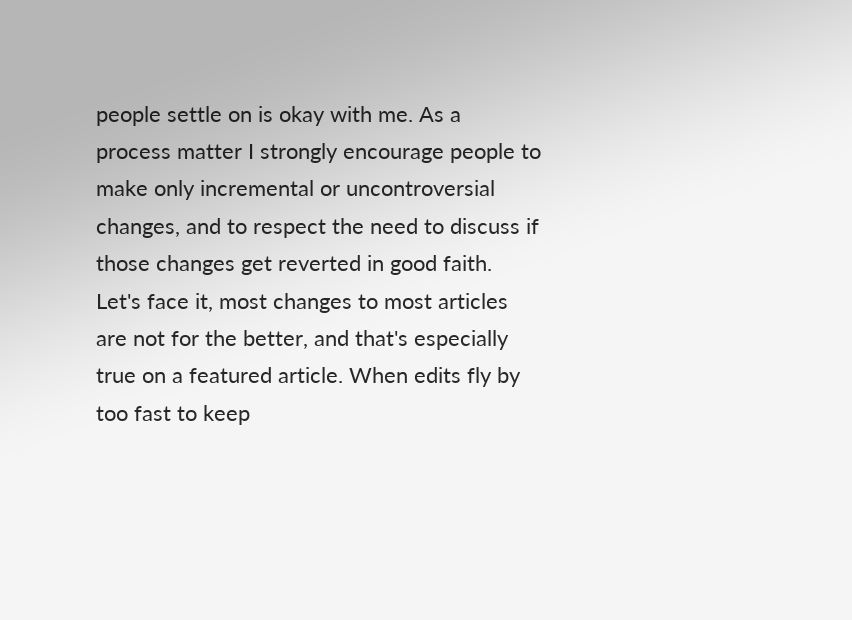people settle on is okay with me. As a process matter I strongly encourage people to make only incremental or uncontroversial changes, and to respect the need to discuss if those changes get reverted in good faith. Let's face it, most changes to most articles are not for the better, and that's especially true on a featured article. When edits fly by too fast to keep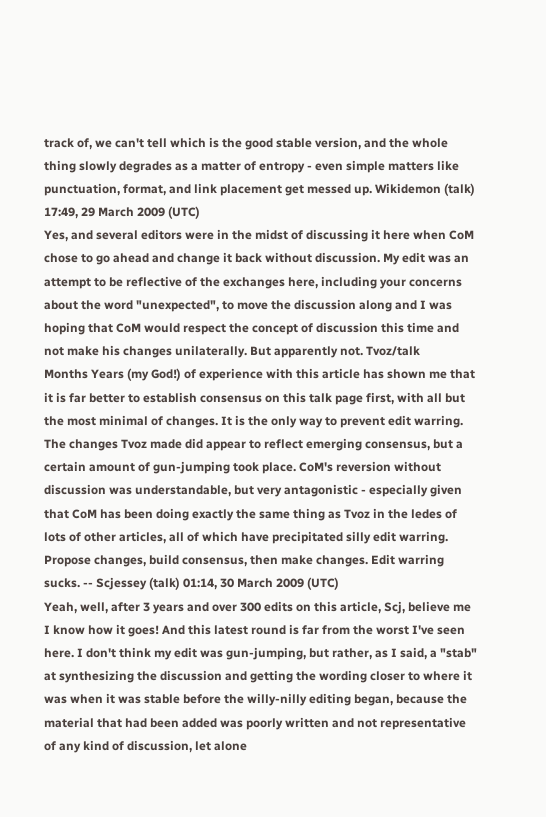track of, we can't tell which is the good stable version, and the whole thing slowly degrades as a matter of entropy - even simple matters like punctuation, format, and link placement get messed up. Wikidemon (talk) 17:49, 29 March 2009 (UTC)
Yes, and several editors were in the midst of discussing it here when CoM chose to go ahead and change it back without discussion. My edit was an attempt to be reflective of the exchanges here, including your concerns about the word "unexpected", to move the discussion along and I was hoping that CoM would respect the concept of discussion this time and not make his changes unilaterally. But apparently not. Tvoz/talk
Months Years (my God!) of experience with this article has shown me that it is far better to establish consensus on this talk page first, with all but the most minimal of changes. It is the only way to prevent edit warring. The changes Tvoz made did appear to reflect emerging consensus, but a certain amount of gun-jumping took place. CoM's reversion without discussion was understandable, but very antagonistic - especially given that CoM has been doing exactly the same thing as Tvoz in the ledes of lots of other articles, all of which have precipitated silly edit warring. Propose changes, build consensus, then make changes. Edit warring sucks. -- Scjessey (talk) 01:14, 30 March 2009 (UTC)
Yeah, well, after 3 years and over 300 edits on this article, Scj, believe me I know how it goes! And this latest round is far from the worst I've seen here. I don't think my edit was gun-jumping, but rather, as I said, a "stab" at synthesizing the discussion and getting the wording closer to where it was when it was stable before the willy-nilly editing began, because the material that had been added was poorly written and not representative of any kind of discussion, let alone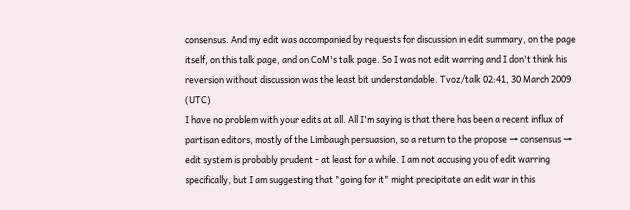consensus. And my edit was accompanied by requests for discussion in edit summary, on the page itself, on this talk page, and on CoM's talk page. So I was not edit warring and I don't think his reversion without discussion was the least bit understandable. Tvoz/talk 02:41, 30 March 2009 (UTC)
I have no problem with your edits at all. All I'm saying is that there has been a recent influx of partisan editors, mostly of the Limbaugh persuasion, so a return to the propose → consensus → edit system is probably prudent - at least for a while. I am not accusing you of edit warring specifically, but I am suggesting that "going for it" might precipitate an edit war in this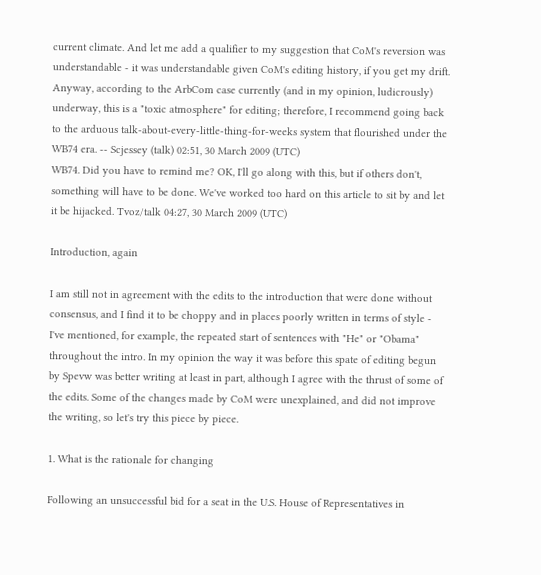current climate. And let me add a qualifier to my suggestion that CoM's reversion was understandable - it was understandable given CoM's editing history, if you get my drift. Anyway, according to the ArbCom case currently (and in my opinion, ludicrously) underway, this is a "toxic atmosphere" for editing; therefore, I recommend going back to the arduous talk-about-every-little-thing-for-weeks system that flourished under the WB74 era. -- Scjessey (talk) 02:51, 30 March 2009 (UTC)
WB74. Did you have to remind me? OK, I'll go along with this, but if others don't, something will have to be done. We've worked too hard on this article to sit by and let it be hijacked. Tvoz/talk 04:27, 30 March 2009 (UTC)

Introduction, again

I am still not in agreement with the edits to the introduction that were done without consensus, and I find it to be choppy and in places poorly written in terms of style - I've mentioned, for example, the repeated start of sentences with "He" or "Obama" throughout the intro. In my opinion the way it was before this spate of editing begun by Spevw was better writing at least in part, although I agree with the thrust of some of the edits. Some of the changes made by CoM were unexplained, and did not improve the writing, so let's try this piece by piece.

1. What is the rationale for changing

Following an unsuccessful bid for a seat in the U.S. House of Representatives in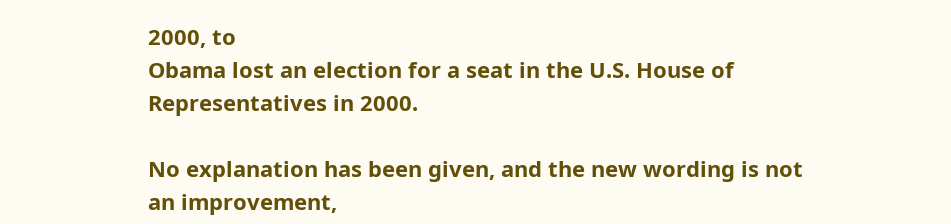2000, to
Obama lost an election for a seat in the U.S. House of Representatives in 2000.

No explanation has been given, and the new wording is not an improvement,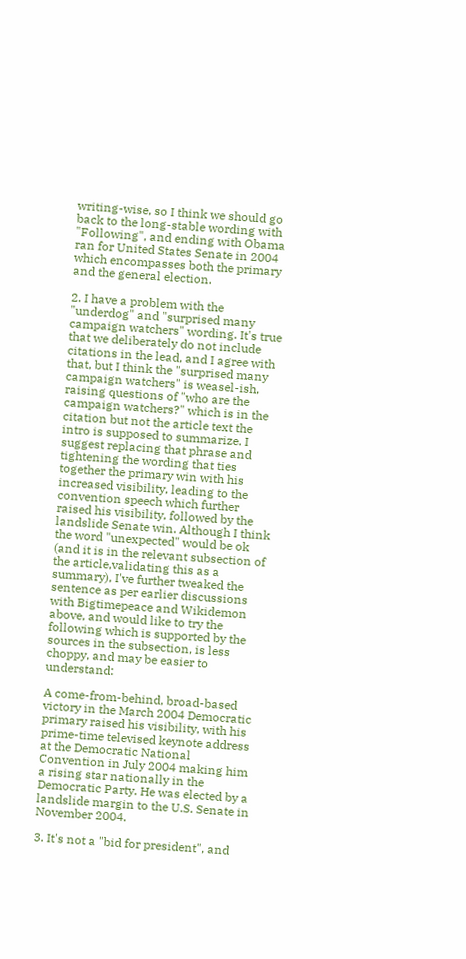writing-wise, so I think we should go back to the long-stable wording with "Following", and ending with Obama ran for United States Senate in 2004 which encompasses both the primary and the general election.

2. I have a problem with the "underdog" and "surprised many campaign watchers" wording. It's true that we deliberately do not include citations in the lead, and I agree with that, but I think the "surprised many campaign watchers" is weasel-ish, raising questions of "who are the campaign watchers?" which is in the citation but not the article text the intro is supposed to summarize. I suggest replacing that phrase and tightening the wording that ties together the primary win with his increased visibility, leading to the convention speech which further raised his visibility, followed by the landslide Senate win. Although I think the word "unexpected" would be ok (and it is in the relevant subsection of the article,validating this as a summary), I've further tweaked the sentence as per earlier discussions with Bigtimepeace and Wikidemon above, and would like to try the following which is supported by the sources in the subsection, is less choppy, and may be easier to understand:

A come-from-behind, broad-based victory in the March 2004 Democratic primary raised his visibility, with his prime-time televised keynote address at the Democratic National Convention in July 2004 making him a rising star nationally in the Democratic Party. He was elected by a landslide margin to the U.S. Senate in November 2004.

3. It's not a "bid for president", and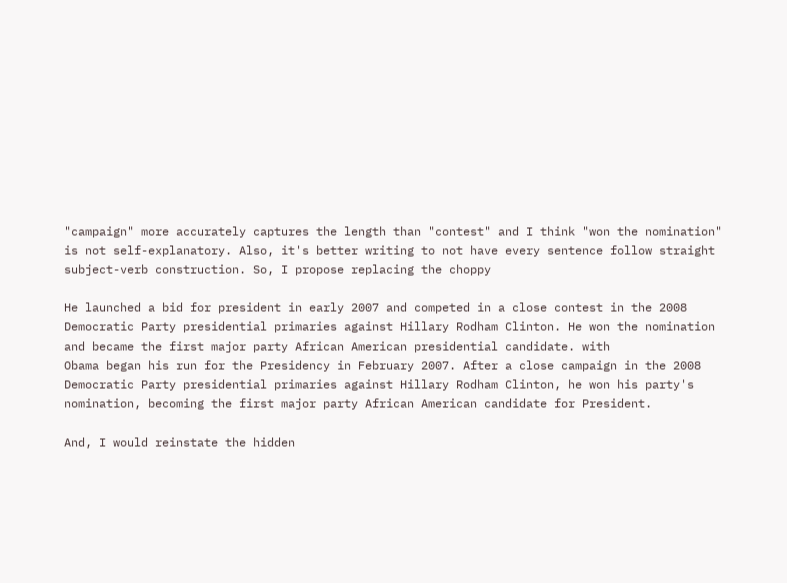"campaign" more accurately captures the length than "contest" and I think "won the nomination" is not self-explanatory. Also, it's better writing to not have every sentence follow straight subject-verb construction. So, I propose replacing the choppy

He launched a bid for president in early 2007 and competed in a close contest in the 2008 Democratic Party presidential primaries against Hillary Rodham Clinton. He won the nomination and became the first major party African American presidential candidate. with
Obama began his run for the Presidency in February 2007. After a close campaign in the 2008 Democratic Party presidential primaries against Hillary Rodham Clinton, he won his party's nomination, becoming the first major party African American candidate for President.

And, I would reinstate the hidden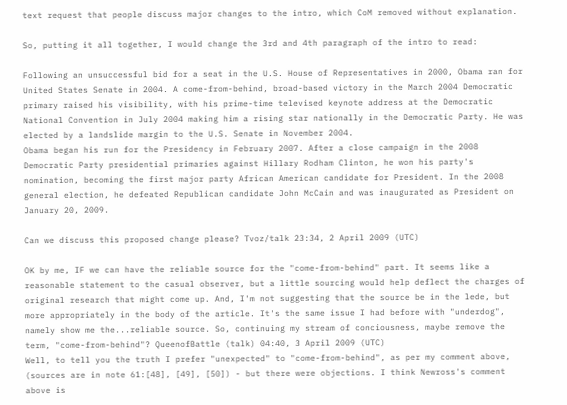text request that people discuss major changes to the intro, which CoM removed without explanation.

So, putting it all together, I would change the 3rd and 4th paragraph of the intro to read:

Following an unsuccessful bid for a seat in the U.S. House of Representatives in 2000, Obama ran for United States Senate in 2004. A come-from-behind, broad-based victory in the March 2004 Democratic primary raised his visibility, with his prime-time televised keynote address at the Democratic National Convention in July 2004 making him a rising star nationally in the Democratic Party. He was elected by a landslide margin to the U.S. Senate in November 2004.
Obama began his run for the Presidency in February 2007. After a close campaign in the 2008 Democratic Party presidential primaries against Hillary Rodham Clinton, he won his party's nomination, becoming the first major party African American candidate for President. In the 2008 general election, he defeated Republican candidate John McCain and was inaugurated as President on January 20, 2009.

Can we discuss this proposed change please? Tvoz/talk 23:34, 2 April 2009 (UTC)

OK by me, IF we can have the reliable source for the "come-from-behind" part. It seems like a reasonable statement to the casual observer, but a little sourcing would help deflect the charges of original research that might come up. And, I'm not suggesting that the source be in the lede, but more appropriately in the body of the article. It's the same issue I had before with "underdog", namely show me the...reliable source. So, continuing my stream of conciousness, maybe remove the term, "come-from-behind"? QueenofBattle (talk) 04:40, 3 April 2009 (UTC)
Well, to tell you the truth I prefer "unexpected" to "come-from-behind", as per my comment above, (sources are in note 61:[48], [49], [50]) - but there were objections. I think Newross's comment above is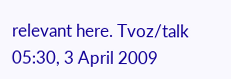relevant here. Tvoz/talk 05:30, 3 April 2009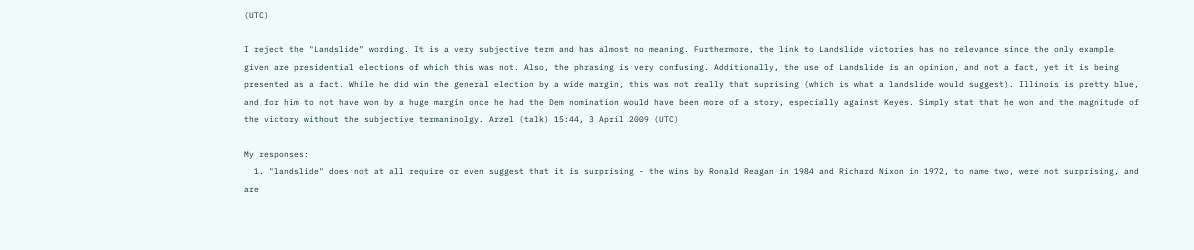(UTC)

I reject the "Landslide" wording. It is a very subjective term and has almost no meaning. Furthermore, the link to Landslide victories has no relevance since the only example given are presidential elections of which this was not. Also, the phrasing is very confusing. Additionally, the use of Landslide is an opinion, and not a fact, yet it is being presented as a fact. While he did win the general election by a wide margin, this was not really that suprising (which is what a landslide would suggest). Illinois is pretty blue, and for him to not have won by a huge margin once he had the Dem nomination would have been more of a story, especially against Keyes. Simply stat that he won and the magnitude of the victory without the subjective termaninolgy. Arzel (talk) 15:44, 3 April 2009 (UTC)

My responses:
  1. "landslide" does not at all require or even suggest that it is surprising - the wins by Ronald Reagan in 1984 and Richard Nixon in 1972, to name two, were not surprising, and are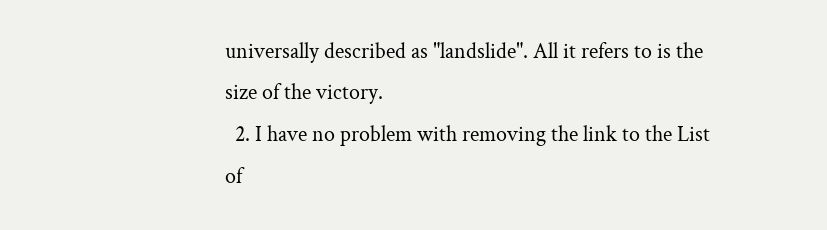universally described as "landslide". All it refers to is the size of the victory.
  2. I have no problem with removing the link to the List of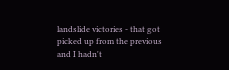landslide victories - that got picked up from the previous and I hadn't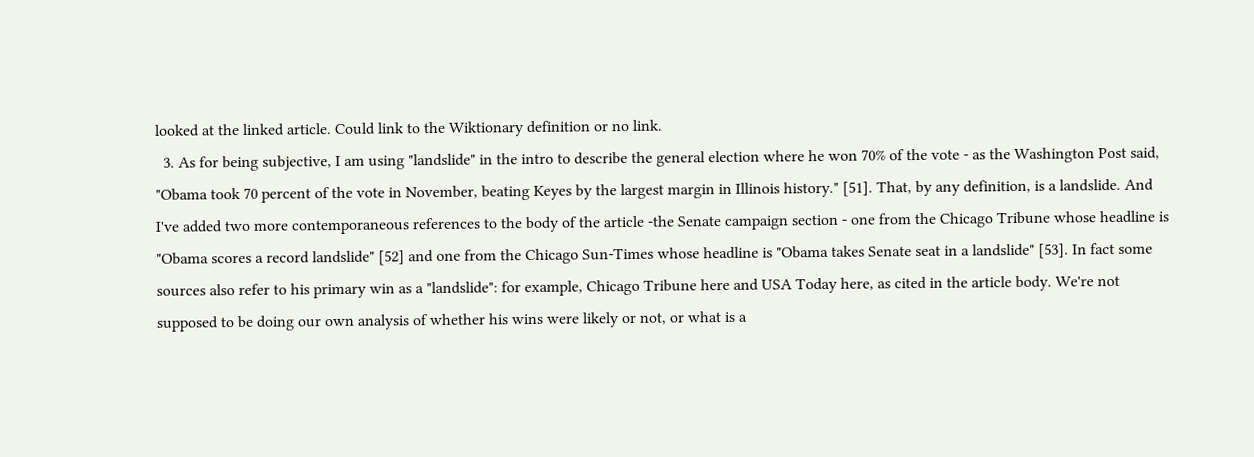looked at the linked article. Could link to the Wiktionary definition or no link.
  3. As for being subjective, I am using "landslide" in the intro to describe the general election where he won 70% of the vote - as the Washington Post said, "Obama took 70 percent of the vote in November, beating Keyes by the largest margin in Illinois history." [51]. That, by any definition, is a landslide. And I've added two more contemporaneous references to the body of the article -the Senate campaign section - one from the Chicago Tribune whose headline is "Obama scores a record landslide" [52] and one from the Chicago Sun-Times whose headline is "Obama takes Senate seat in a landslide" [53]. In fact some sources also refer to his primary win as a "landslide": for example, Chicago Tribune here and USA Today here, as cited in the article body. We're not supposed to be doing our own analysis of whether his wins were likely or not, or what is a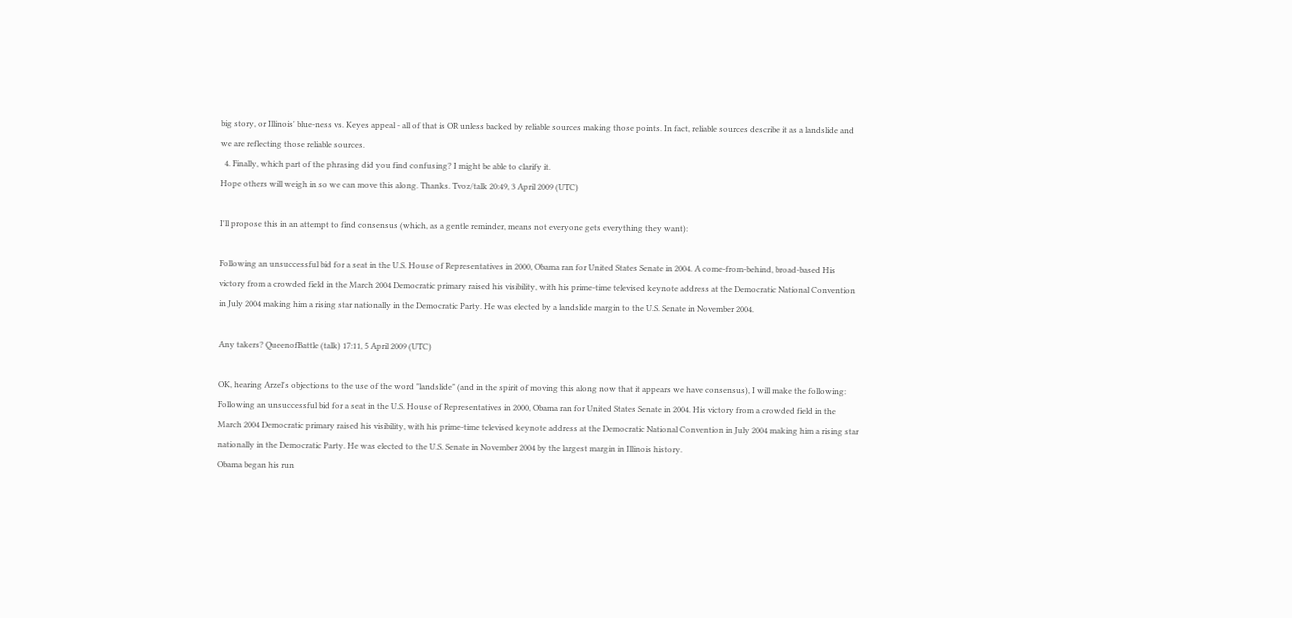big story, or Illinois' blue-ness vs. Keyes appeal - all of that is OR unless backed by reliable sources making those points. In fact, reliable sources describe it as a landslide and we are reflecting those reliable sources.
  4. Finally, which part of the phrasing did you find confusing? I might be able to clarify it.
Hope others will weigh in so we can move this along. Thanks. Tvoz/talk 20:49, 3 April 2009 (UTC)

I'll propose this in an attempt to find consensus (which, as a gentle reminder, means not everyone gets everything they want):

Following an unsuccessful bid for a seat in the U.S. House of Representatives in 2000, Obama ran for United States Senate in 2004. A come-from-behind, broad-based His victory from a crowded field in the March 2004 Democratic primary raised his visibility, with his prime-time televised keynote address at the Democratic National Convention in July 2004 making him a rising star nationally in the Democratic Party. He was elected by a landslide margin to the U.S. Senate in November 2004.

Any takers? QueenofBattle (talk) 17:11, 5 April 2009 (UTC)

OK, hearing Arzel's objections to the use of the word "landslide" (and in the spirit of moving this along now that it appears we have consensus), I will make the following:
Following an unsuccessful bid for a seat in the U.S. House of Representatives in 2000, Obama ran for United States Senate in 2004. His victory from a crowded field in the March 2004 Democratic primary raised his visibility, with his prime-time televised keynote address at the Democratic National Convention in July 2004 making him a rising star nationally in the Democratic Party. He was elected to the U.S. Senate in November 2004 by the largest margin in Illinois history.
Obama began his run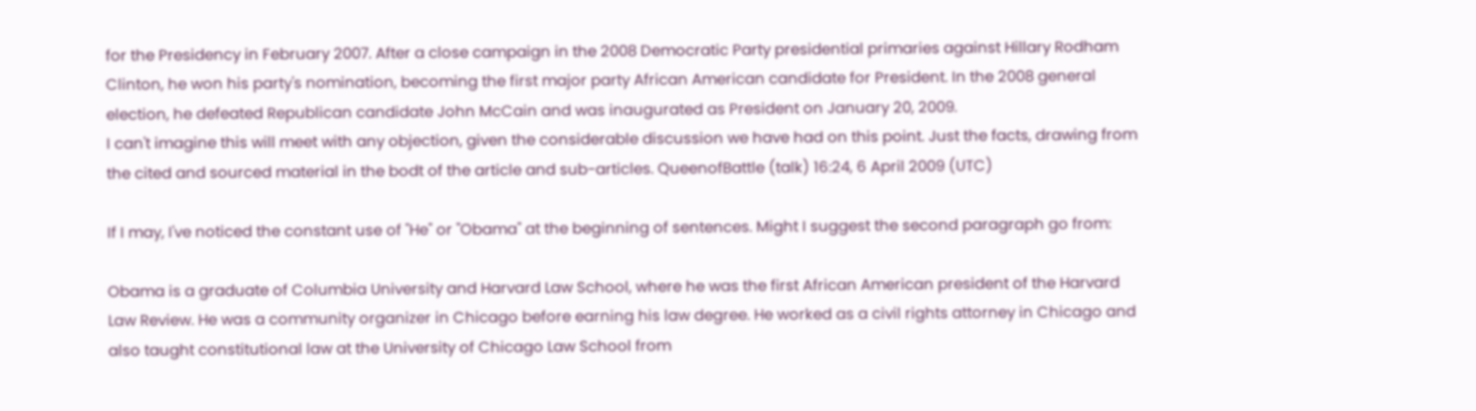for the Presidency in February 2007. After a close campaign in the 2008 Democratic Party presidential primaries against Hillary Rodham Clinton, he won his party's nomination, becoming the first major party African American candidate for President. In the 2008 general election, he defeated Republican candidate John McCain and was inaugurated as President on January 20, 2009.
I can't imagine this will meet with any objection, given the considerable discussion we have had on this point. Just the facts, drawing from the cited and sourced material in the bodt of the article and sub-articles. QueenofBattle (talk) 16:24, 6 April 2009 (UTC)

If I may, I've noticed the constant use of "He" or "Obama" at the beginning of sentences. Might I suggest the second paragraph go from:

Obama is a graduate of Columbia University and Harvard Law School, where he was the first African American president of the Harvard Law Review. He was a community organizer in Chicago before earning his law degree. He worked as a civil rights attorney in Chicago and also taught constitutional law at the University of Chicago Law School from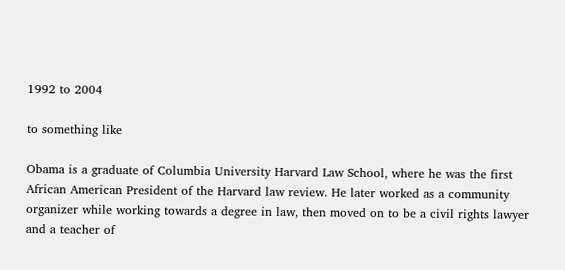1992 to 2004

to something like

Obama is a graduate of Columbia University Harvard Law School, where he was the first African American President of the Harvard law review. He later worked as a community organizer while working towards a degree in law, then moved on to be a civil rights lawyer and a teacher of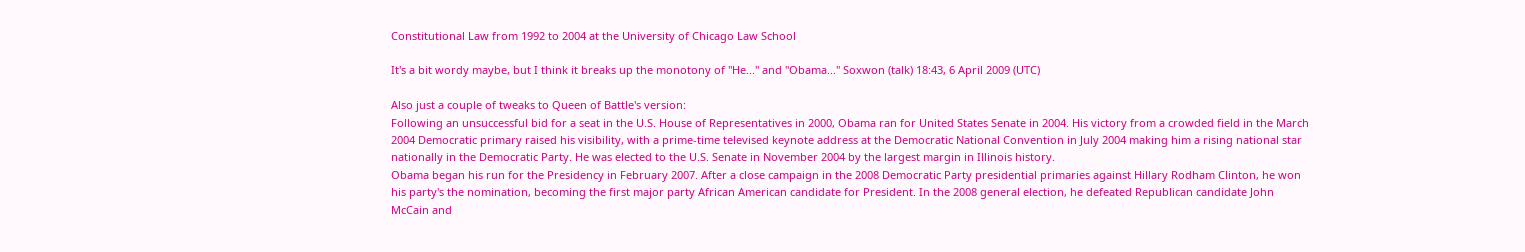Constitutional Law from 1992 to 2004 at the University of Chicago Law School

It's a bit wordy maybe, but I think it breaks up the monotony of "He..." and "Obama..." Soxwon (talk) 18:43, 6 April 2009 (UTC)

Also just a couple of tweaks to Queen of Battle's version:
Following an unsuccessful bid for a seat in the U.S. House of Representatives in 2000, Obama ran for United States Senate in 2004. His victory from a crowded field in the March 2004 Democratic primary raised his visibility, with a prime-time televised keynote address at the Democratic National Convention in July 2004 making him a rising national star nationally in the Democratic Party. He was elected to the U.S. Senate in November 2004 by the largest margin in Illinois history.
Obama began his run for the Presidency in February 2007. After a close campaign in the 2008 Democratic Party presidential primaries against Hillary Rodham Clinton, he won his party's the nomination, becoming the first major party African American candidate for President. In the 2008 general election, he defeated Republican candidate John McCain and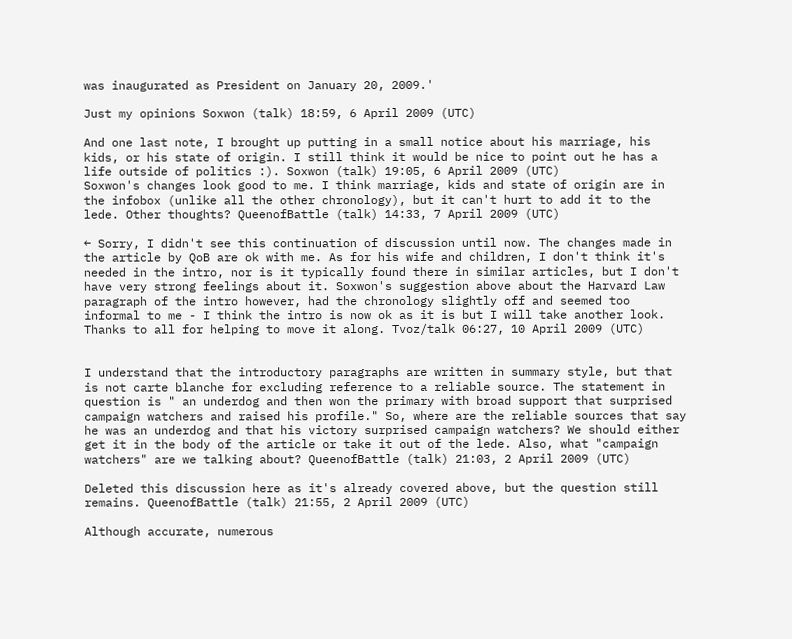was inaugurated as President on January 20, 2009.'

Just my opinions Soxwon (talk) 18:59, 6 April 2009 (UTC)

And one last note, I brought up putting in a small notice about his marriage, his kids, or his state of origin. I still think it would be nice to point out he has a life outside of politics :). Soxwon (talk) 19:05, 6 April 2009 (UTC)
Soxwon's changes look good to me. I think marriage, kids and state of origin are in the infobox (unlike all the other chronology), but it can't hurt to add it to the lede. Other thoughts? QueenofBattle (talk) 14:33, 7 April 2009 (UTC)

← Sorry, I didn't see this continuation of discussion until now. The changes made in the article by QoB are ok with me. As for his wife and children, I don't think it's needed in the intro, nor is it typically found there in similar articles, but I don't have very strong feelings about it. Soxwon's suggestion above about the Harvard Law paragraph of the intro however, had the chronology slightly off and seemed too informal to me - I think the intro is now ok as it is but I will take another look. Thanks to all for helping to move it along. Tvoz/talk 06:27, 10 April 2009 (UTC)


I understand that the introductory paragraphs are written in summary style, but that is not carte blanche for excluding reference to a reliable source. The statement in question is " an underdog and then won the primary with broad support that surprised campaign watchers and raised his profile." So, where are the reliable sources that say he was an underdog and that his victory surprised campaign watchers? We should either get it in the body of the article or take it out of the lede. Also, what "campaign watchers" are we talking about? QueenofBattle (talk) 21:03, 2 April 2009 (UTC)

Deleted this discussion here as it's already covered above, but the question still remains. QueenofBattle (talk) 21:55, 2 April 2009 (UTC)

Although accurate, numerous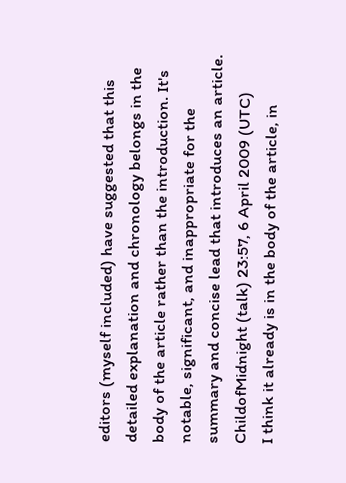editors (myself included) have suggested that this detailed explanation and chronology belongs in the body of the article rather than the introduction. It's notable, significant, and inappropriate for the summary and concise lead that introduces an article. ChildofMidnight (talk) 23:57, 6 April 2009 (UTC)
I think it already is in the body of the article, in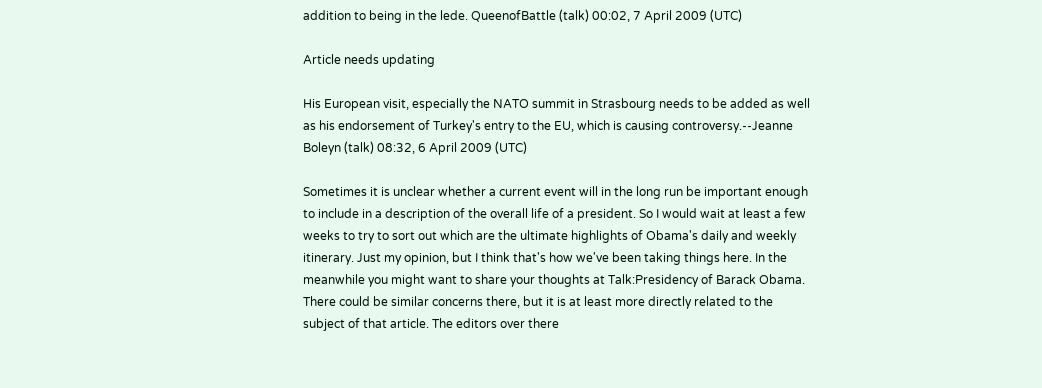addition to being in the lede. QueenofBattle (talk) 00:02, 7 April 2009 (UTC)

Article needs updating

His European visit, especially the NATO summit in Strasbourg needs to be added as well as his endorsement of Turkey's entry to the EU, which is causing controversy.--Jeanne Boleyn (talk) 08:32, 6 April 2009 (UTC)

Sometimes it is unclear whether a current event will in the long run be important enough to include in a description of the overall life of a president. So I would wait at least a few weeks to try to sort out which are the ultimate highlights of Obama's daily and weekly itinerary. Just my opinion, but I think that's how we've been taking things here. In the meanwhile you might want to share your thoughts at Talk:Presidency of Barack Obama. There could be similar concerns there, but it is at least more directly related to the subject of that article. The editors over there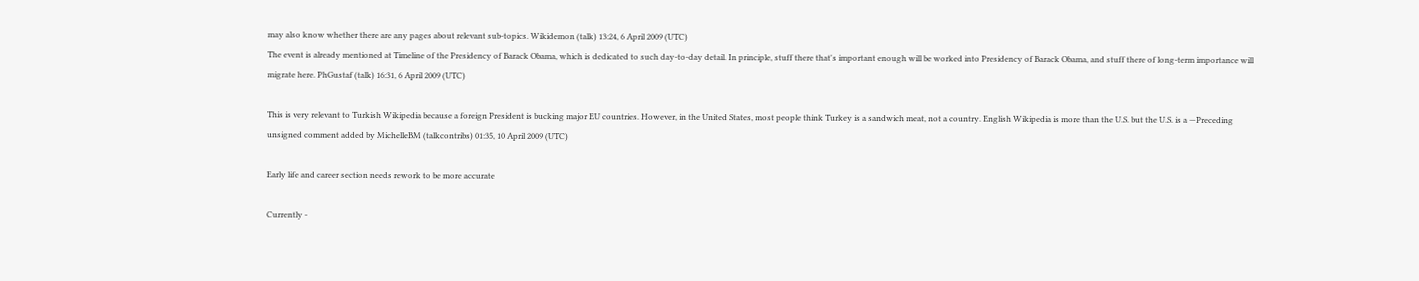may also know whether there are any pages about relevant sub-topics. Wikidemon (talk) 13:24, 6 April 2009 (UTC)
The event is already mentioned at Timeline of the Presidency of Barack Obama, which is dedicated to such day-to-day detail. In principle, stuff there that's important enough will be worked into Presidency of Barack Obama, and stuff there of long-term importance will migrate here. PhGustaf (talk) 16:31, 6 April 2009 (UTC)

This is very relevant to Turkish Wikipedia because a foreign President is bucking major EU countries. However, in the United States, most people think Turkey is a sandwich meat, not a country. English Wikipedia is more than the U.S. but the U.S. is a —Preceding unsigned comment added by MichelleBM (talkcontribs) 01:35, 10 April 2009 (UTC)

Early life and career section needs rework to be more accurate

Currently -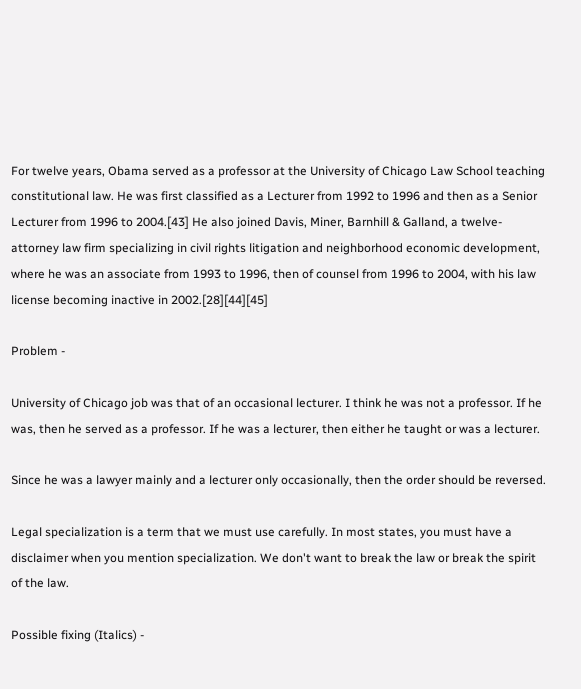For twelve years, Obama served as a professor at the University of Chicago Law School teaching constitutional law. He was first classified as a Lecturer from 1992 to 1996 and then as a Senior Lecturer from 1996 to 2004.[43] He also joined Davis, Miner, Barnhill & Galland, a twelve-attorney law firm specializing in civil rights litigation and neighborhood economic development, where he was an associate from 1993 to 1996, then of counsel from 1996 to 2004, with his law license becoming inactive in 2002.[28][44][45]

Problem -

University of Chicago job was that of an occasional lecturer. I think he was not a professor. If he was, then he served as a professor. If he was a lecturer, then either he taught or was a lecturer.

Since he was a lawyer mainly and a lecturer only occasionally, then the order should be reversed.

Legal specialization is a term that we must use carefully. In most states, you must have a disclaimer when you mention specialization. We don't want to break the law or break the spirit of the law.

Possible fixing (Italics) -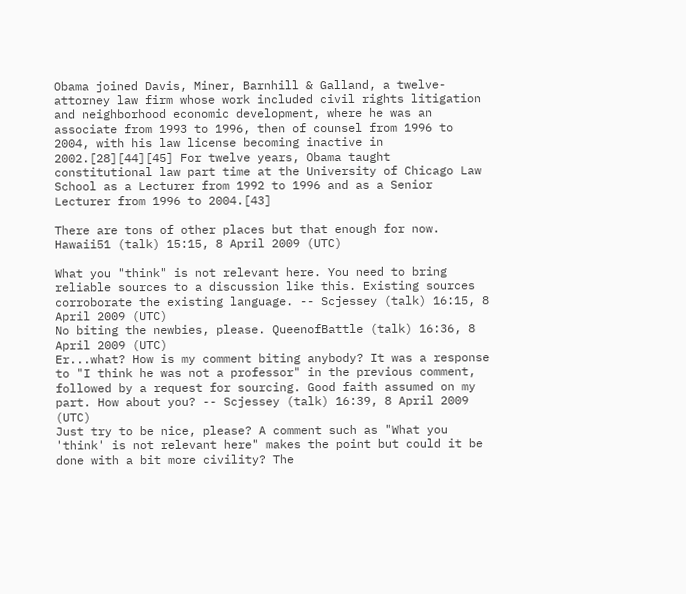Obama joined Davis, Miner, Barnhill & Galland, a twelve-attorney law firm whose work included civil rights litigation and neighborhood economic development, where he was an associate from 1993 to 1996, then of counsel from 1996 to 2004, with his law license becoming inactive in 2002.[28][44][45] For twelve years, Obama taught constitutional law part time at the University of Chicago Law School as a Lecturer from 1992 to 1996 and as a Senior Lecturer from 1996 to 2004.[43]

There are tons of other places but that enough for now. Hawaii51 (talk) 15:15, 8 April 2009 (UTC)

What you "think" is not relevant here. You need to bring reliable sources to a discussion like this. Existing sources corroborate the existing language. -- Scjessey (talk) 16:15, 8 April 2009 (UTC)
No biting the newbies, please. QueenofBattle (talk) 16:36, 8 April 2009 (UTC)
Er...what? How is my comment biting anybody? It was a response to "I think he was not a professor" in the previous comment, followed by a request for sourcing. Good faith assumed on my part. How about you? -- Scjessey (talk) 16:39, 8 April 2009 (UTC)
Just try to be nice, please? A comment such as "What you 'think' is not relevant here" makes the point but could it be done with a bit more civility? The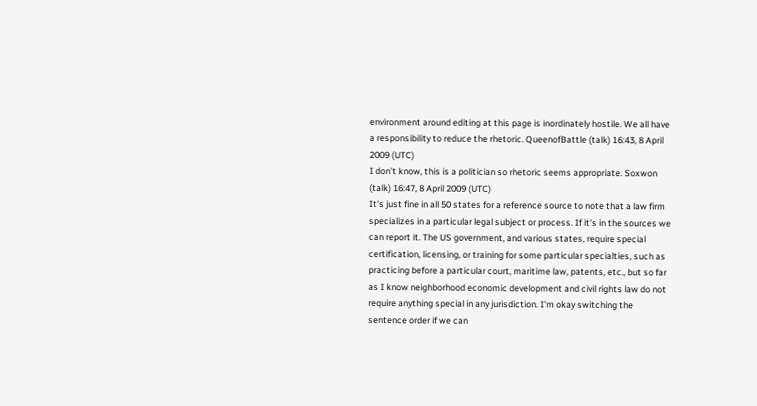environment around editing at this page is inordinately hostile. We all have a responsibility to reduce the rhetoric. QueenofBattle (talk) 16:43, 8 April 2009 (UTC)
I don't know, this is a politician so rhetoric seems appropriate. Soxwon (talk) 16:47, 8 April 2009 (UTC)
It's just fine in all 50 states for a reference source to note that a law firm specializes in a particular legal subject or process. If it's in the sources we can report it. The US government, and various states, require special certification, licensing, or training for some particular specialties, such as practicing before a particular court, maritime law, patents, etc., but so far as I know neighborhood economic development and civil rights law do not require anything special in any jurisdiction. I'm okay switching the sentence order if we can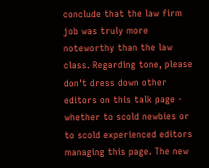conclude that the law firm job was truly more noteworthy than the law class. Regarding tone, please don't dress down other editors on this talk page - whether to scold newbies or to scold experienced editors managing this page. The new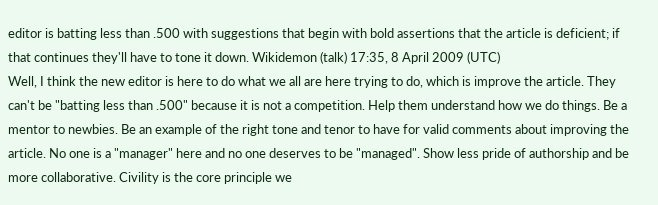editor is batting less than .500 with suggestions that begin with bold assertions that the article is deficient; if that continues they'll have to tone it down. Wikidemon (talk) 17:35, 8 April 2009 (UTC)
Well, I think the new editor is here to do what we all are here trying to do, which is improve the article. They can't be "batting less than .500" because it is not a competition. Help them understand how we do things. Be a mentor to newbies. Be an example of the right tone and tenor to have for valid comments about improving the article. No one is a "manager" here and no one deserves to be "managed". Show less pride of authorship and be more collaborative. Civility is the core principle we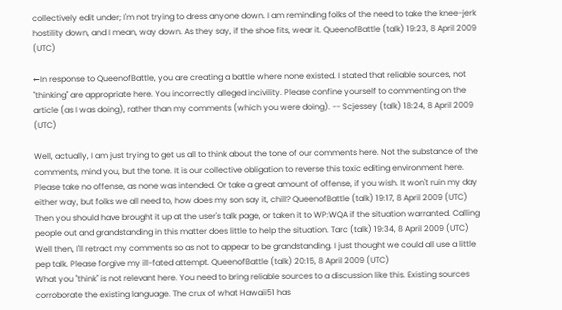collectively edit under; I'm not trying to dress anyone down. I am reminding folks of the need to take the knee-jerk hostility down, and I mean, way down. As they say, if the shoe fits, wear it. QueenofBattle (talk) 19:23, 8 April 2009 (UTC)

←In response to QueenofBattle, you are creating a battle where none existed. I stated that reliable sources, not "thinking" are appropriate here. You incorrectly alleged incivility. Please confine yourself to commenting on the article (as I was doing), rather than my comments (which you were doing). -- Scjessey (talk) 18:24, 8 April 2009 (UTC)

Well, actually, I am just trying to get us all to think about the tone of our comments here. Not the substance of the comments, mind you, but the tone. It is our collective obligation to reverse this toxic editing environment here. Please take no offense, as none was intended. Or take a great amount of offense, if you wish. It won't ruin my day either way, but folks we all need to, how does my son say it, chill? QueenofBattle (talk) 19:17, 8 April 2009 (UTC)
Then you should have brought it up at the user's talk page, or taken it to WP:WQA if the situation warranted. Calling people out and grandstanding in this matter does little to help the situation. Tarc (talk) 19:34, 8 April 2009 (UTC)
Well then, I'll retract my comments so as not to appear to be grandstanding. I just thought we could all use a little pep talk. Please forgive my ill-fated attempt. QueenofBattle (talk) 20:15, 8 April 2009 (UTC)
What you "think" is not relevant here. You need to bring reliable sources to a discussion like this. Existing sources corroborate the existing language. The crux of what Hawaii51 has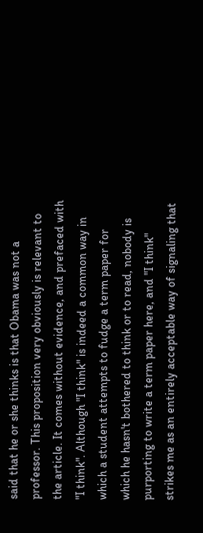said that he or she thinks is that Obama was not a professor. This proposition very obviously is relevant to the article. It comes without evidence, and prefaced with "I think". Although "I think" is indeed a common way in which a student attempts to fudge a term paper for which he hasn't bothered to think or to read, nobody is purporting to write a term paper here, and "I think" strikes me as an entirely acceptable way of signaling that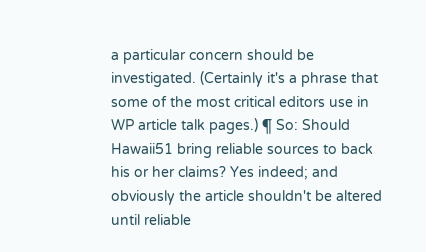a particular concern should be investigated. (Certainly it's a phrase that some of the most critical editors use in WP article talk pages.) ¶ So: Should Hawaii51 bring reliable sources to back his or her claims? Yes indeed; and obviously the article shouldn't be altered until reliable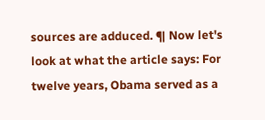sources are adduced. ¶ Now let's look at what the article says: For twelve years, Obama served as a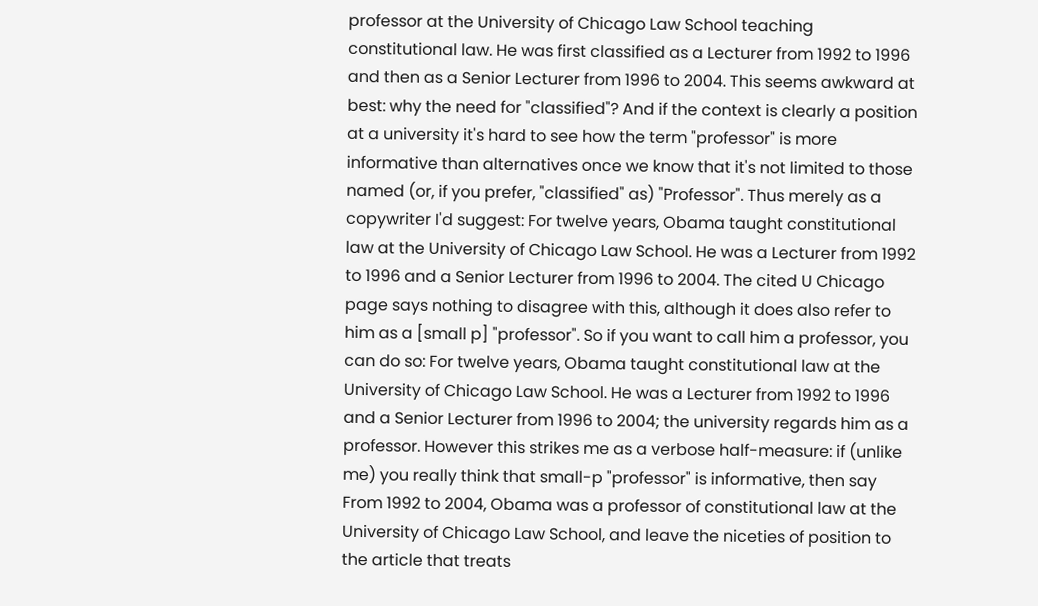professor at the University of Chicago Law School teaching constitutional law. He was first classified as a Lecturer from 1992 to 1996 and then as a Senior Lecturer from 1996 to 2004. This seems awkward at best: why the need for "classified"? And if the context is clearly a position at a university it's hard to see how the term "professor" is more informative than alternatives once we know that it's not limited to those named (or, if you prefer, "classified" as) "Professor". Thus merely as a copywriter I'd suggest: For twelve years, Obama taught constitutional law at the University of Chicago Law School. He was a Lecturer from 1992 to 1996 and a Senior Lecturer from 1996 to 2004. The cited U Chicago page says nothing to disagree with this, although it does also refer to him as a [small p] "professor". So if you want to call him a professor, you can do so: For twelve years, Obama taught constitutional law at the University of Chicago Law School. He was a Lecturer from 1992 to 1996 and a Senior Lecturer from 1996 to 2004; the university regards him as a professor. However this strikes me as a verbose half-measure: if (unlike me) you really think that small-p "professor" is informative, then say From 1992 to 2004, Obama was a professor of constitutional law at the University of Chicago Law School, and leave the niceties of position to the article that treats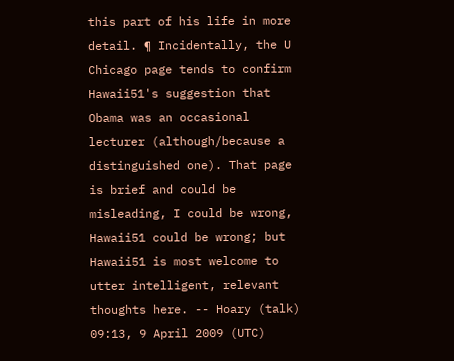this part of his life in more detail. ¶ Incidentally, the U Chicago page tends to confirm Hawaii51's suggestion that Obama was an occasional lecturer (although/because a distinguished one). That page is brief and could be misleading, I could be wrong, Hawaii51 could be wrong; but Hawaii51 is most welcome to utter intelligent, relevant thoughts here. -- Hoary (talk) 09:13, 9 April 2009 (UTC)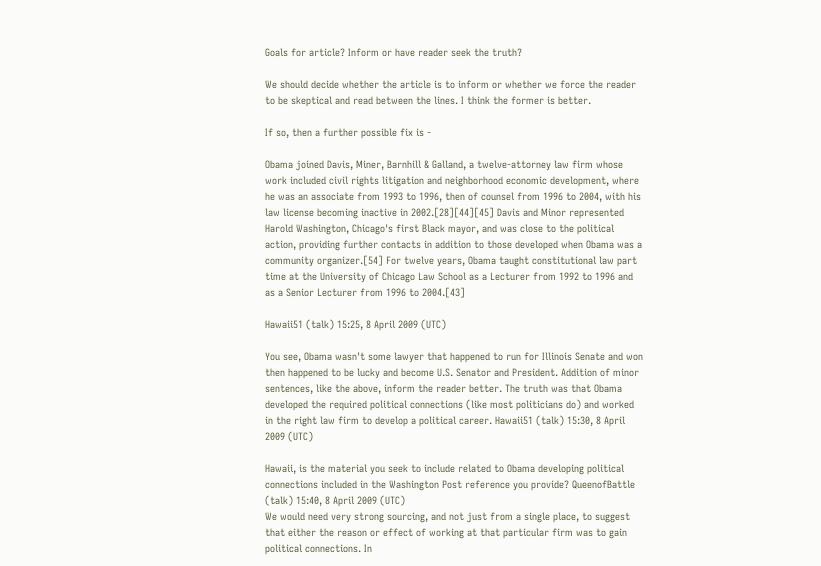Goals for article? Inform or have reader seek the truth?

We should decide whether the article is to inform or whether we force the reader to be skeptical and read between the lines. I think the former is better.

If so, then a further possible fix is -

Obama joined Davis, Miner, Barnhill & Galland, a twelve-attorney law firm whose work included civil rights litigation and neighborhood economic development, where he was an associate from 1993 to 1996, then of counsel from 1996 to 2004, with his law license becoming inactive in 2002.[28][44][45] Davis and Minor represented Harold Washington, Chicago's first Black mayor, and was close to the political action, providing further contacts in addition to those developed when Obama was a community organizer.[54] For twelve years, Obama taught constitutional law part time at the University of Chicago Law School as a Lecturer from 1992 to 1996 and as a Senior Lecturer from 1996 to 2004.[43]

Hawaii51 (talk) 15:25, 8 April 2009 (UTC)

You see, Obama wasn't some lawyer that happened to run for Illinois Senate and won then happened to be lucky and become U.S. Senator and President. Addition of minor sentences, like the above, inform the reader better. The truth was that Obama developed the required political connections (like most politicians do) and worked in the right law firm to develop a political career. Hawaii51 (talk) 15:30, 8 April 2009 (UTC)

Hawaii, is the material you seek to include related to Obama developing political connections included in the Washington Post reference you provide? QueenofBattle (talk) 15:40, 8 April 2009 (UTC)
We would need very strong sourcing, and not just from a single place, to suggest that either the reason or effect of working at that particular firm was to gain political connections. In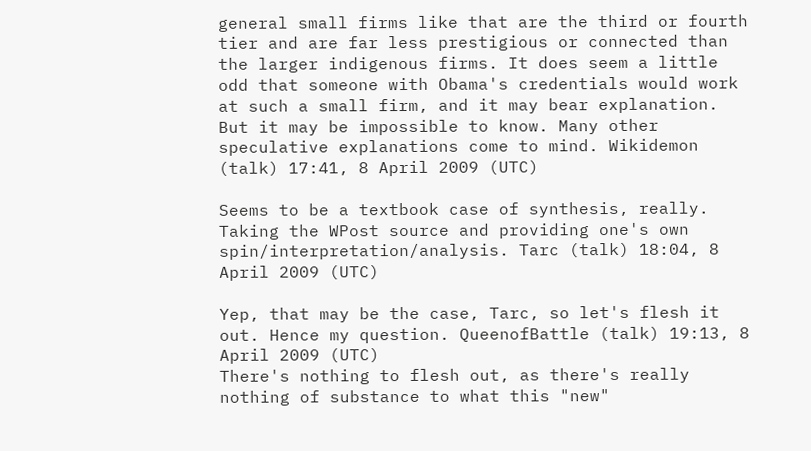general small firms like that are the third or fourth tier and are far less prestigious or connected than the larger indigenous firms. It does seem a little odd that someone with Obama's credentials would work at such a small firm, and it may bear explanation. But it may be impossible to know. Many other speculative explanations come to mind. Wikidemon (talk) 17:41, 8 April 2009 (UTC)

Seems to be a textbook case of synthesis, really. Taking the WPost source and providing one's own spin/interpretation/analysis. Tarc (talk) 18:04, 8 April 2009 (UTC)

Yep, that may be the case, Tarc, so let's flesh it out. Hence my question. QueenofBattle (talk) 19:13, 8 April 2009 (UTC)
There's nothing to flesh out, as there's really nothing of substance to what this "new"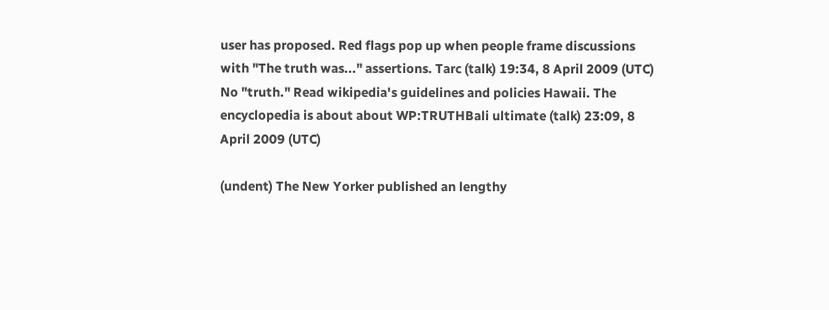user has proposed. Red flags pop up when people frame discussions with "The truth was..." assertions. Tarc (talk) 19:34, 8 April 2009 (UTC)
No "truth." Read wikipedia's guidelines and policies Hawaii. The encyclopedia is about about WP:TRUTHBali ultimate (talk) 23:09, 8 April 2009 (UTC)

(undent) The New Yorker published an lengthy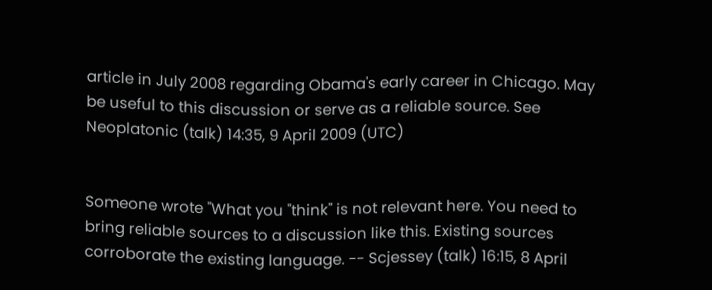article in July 2008 regarding Obama's early career in Chicago. May be useful to this discussion or serve as a reliable source. See Neoplatonic (talk) 14:35, 9 April 2009 (UTC)


Someone wrote "What you "think" is not relevant here. You need to bring reliable sources to a discussion like this. Existing sources corroborate the existing language. -- Scjessey (talk) 16:15, 8 April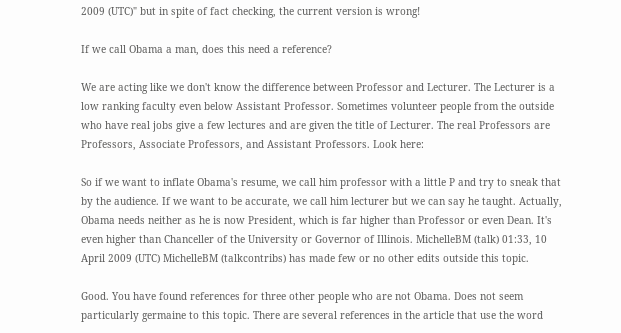2009 (UTC)" but in spite of fact checking, the current version is wrong!

If we call Obama a man, does this need a reference?

We are acting like we don't know the difference between Professor and Lecturer. The Lecturer is a low ranking faculty even below Assistant Professor. Sometimes volunteer people from the outside who have real jobs give a few lectures and are given the title of Lecturer. The real Professors are Professors, Associate Professors, and Assistant Professors. Look here:

So if we want to inflate Obama's resume, we call him professor with a little P and try to sneak that by the audience. If we want to be accurate, we call him lecturer but we can say he taught. Actually, Obama needs neither as he is now President, which is far higher than Professor or even Dean. It's even higher than Chanceller of the University or Governor of Illinois. MichelleBM (talk) 01:33, 10 April 2009 (UTC) MichelleBM (talkcontribs) has made few or no other edits outside this topic.

Good. You have found references for three other people who are not Obama. Does not seem particularly germaine to this topic. There are several references in the article that use the word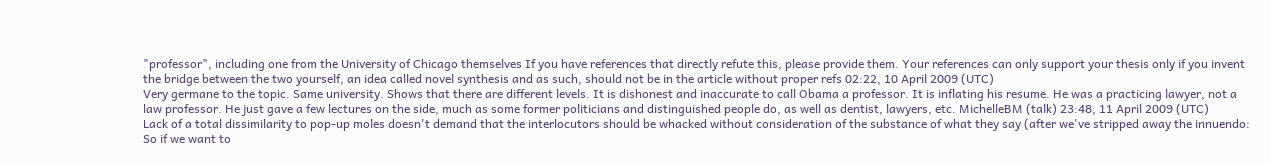"professor", including one from the University of Chicago themselves If you have references that directly refute this, please provide them. Your references can only support your thesis only if you invent the bridge between the two yourself, an idea called novel synthesis and as such, should not be in the article without proper refs 02:22, 10 April 2009 (UTC)
Very germane to the topic. Same university. Shows that there are different levels. It is dishonest and inaccurate to call Obama a professor. It is inflating his resume. He was a practicing lawyer, not a law professor. He just gave a few lectures on the side, much as some former politicians and distinguished people do, as well as dentist, lawyers, etc. MichelleBM (talk) 23:48, 11 April 2009 (UTC)
Lack of a total dissimilarity to pop-up moles doesn't demand that the interlocutors should be whacked without consideration of the substance of what they say (after we've stripped away the innuendo: So if we want to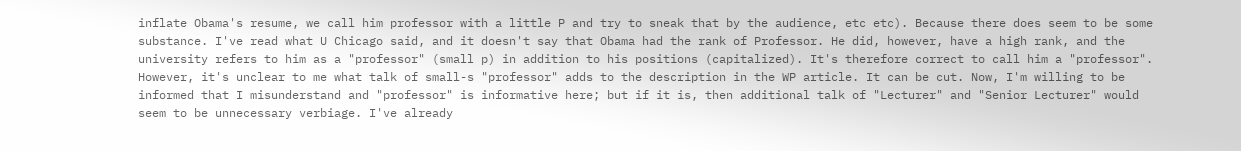inflate Obama's resume, we call him professor with a little P and try to sneak that by the audience, etc etc). Because there does seem to be some substance. I've read what U Chicago said, and it doesn't say that Obama had the rank of Professor. He did, however, have a high rank, and the university refers to him as a "professor" (small p) in addition to his positions (capitalized). It's therefore correct to call him a "professor". However, it's unclear to me what talk of small-s "professor" adds to the description in the WP article. It can be cut. Now, I'm willing to be informed that I misunderstand and "professor" is informative here; but if it is, then additional talk of "Lecturer" and "Senior Lecturer" would seem to be unnecessary verbiage. I've already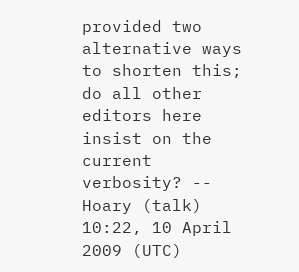provided two alternative ways to shorten this; do all other editors here insist on the current verbosity? -- Hoary (talk) 10:22, 10 April 2009 (UTC)